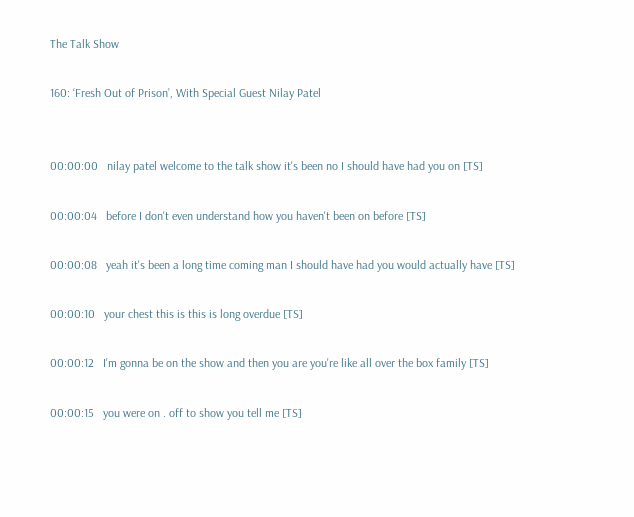The Talk Show

160: ‘Fresh Out of Prison’, With Special Guest Nilay Patel


00:00:00   nilay patel welcome to the talk show it's been no I should have had you on [TS]

00:00:04   before I don't even understand how you haven't been on before [TS]

00:00:08   yeah it's been a long time coming man I should have had you would actually have [TS]

00:00:10   your chest this is this is long overdue [TS]

00:00:12   I'm gonna be on the show and then you are you're like all over the box family [TS]

00:00:15   you were on . off to show you tell me [TS]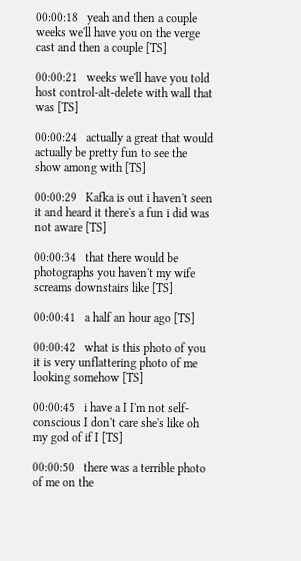00:00:18   yeah and then a couple weeks we'll have you on the verge cast and then a couple [TS]

00:00:21   weeks we'll have you told host control-alt-delete with wall that was [TS]

00:00:24   actually a great that would actually be pretty fun to see the show among with [TS]

00:00:29   Kafka is out i haven't seen it and heard it there's a fun i did was not aware [TS]

00:00:34   that there would be photographs you haven't my wife screams downstairs like [TS]

00:00:41   a half an hour ago [TS]

00:00:42   what is this photo of you it is very unflattering photo of me looking somehow [TS]

00:00:45   i have a I I'm not self-conscious I don't care she's like oh my god of if I [TS]

00:00:50   there was a terrible photo of me on the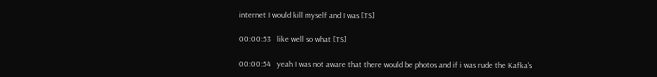internet I would kill myself and I was [TS]

00:00:53   like well so what [TS]

00:00:54   yeah I was not aware that there would be photos and if i was rude the Kafka's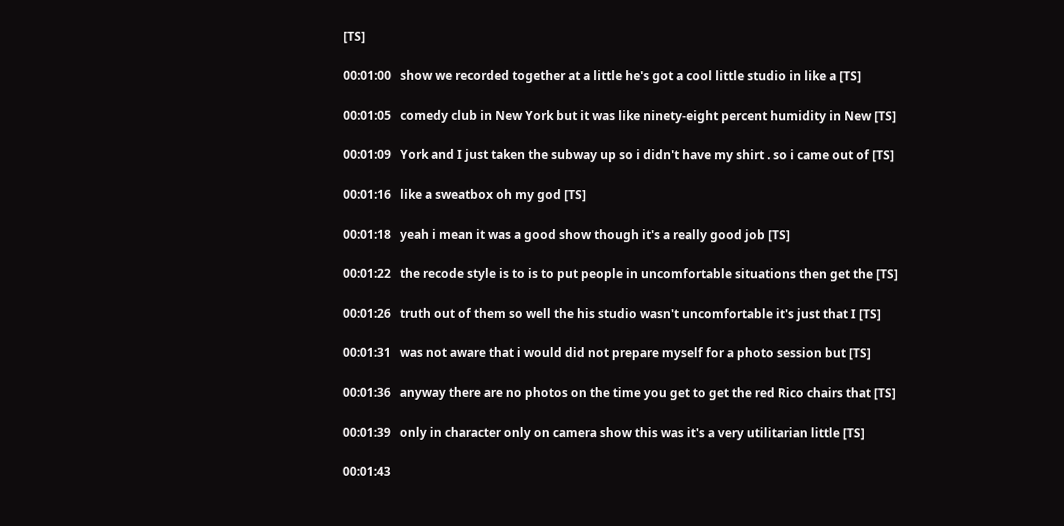[TS]

00:01:00   show we recorded together at a little he's got a cool little studio in like a [TS]

00:01:05   comedy club in New York but it was like ninety-eight percent humidity in New [TS]

00:01:09   York and I just taken the subway up so i didn't have my shirt . so i came out of [TS]

00:01:16   like a sweatbox oh my god [TS]

00:01:18   yeah i mean it was a good show though it's a really good job [TS]

00:01:22   the recode style is to is to put people in uncomfortable situations then get the [TS]

00:01:26   truth out of them so well the his studio wasn't uncomfortable it's just that I [TS]

00:01:31   was not aware that i would did not prepare myself for a photo session but [TS]

00:01:36   anyway there are no photos on the time you get to get the red Rico chairs that [TS]

00:01:39   only in character only on camera show this was it's a very utilitarian little [TS]

00:01:43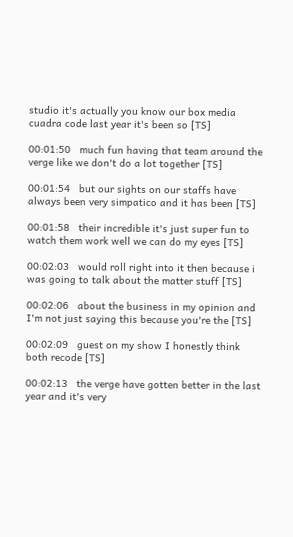studio it's actually you know our box media cuadra code last year it's been so [TS]

00:01:50   much fun having that team around the verge like we don't do a lot together [TS]

00:01:54   but our sights on our staffs have always been very simpatico and it has been [TS]

00:01:58   their incredible it's just super fun to watch them work well we can do my eyes [TS]

00:02:03   would roll right into it then because i was going to talk about the matter stuff [TS]

00:02:06   about the business in my opinion and I'm not just saying this because you're the [TS]

00:02:09   guest on my show I honestly think both recode [TS]

00:02:13   the verge have gotten better in the last year and it's very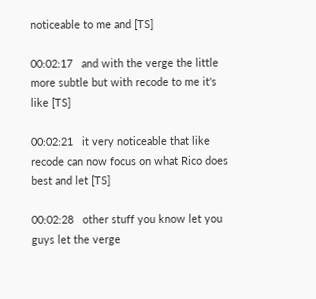noticeable to me and [TS]

00:02:17   and with the verge the little more subtle but with recode to me it's like [TS]

00:02:21   it very noticeable that like recode can now focus on what Rico does best and let [TS]

00:02:28   other stuff you know let you guys let the verge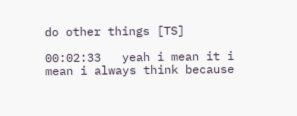do other things [TS]

00:02:33   yeah i mean it i mean i always think because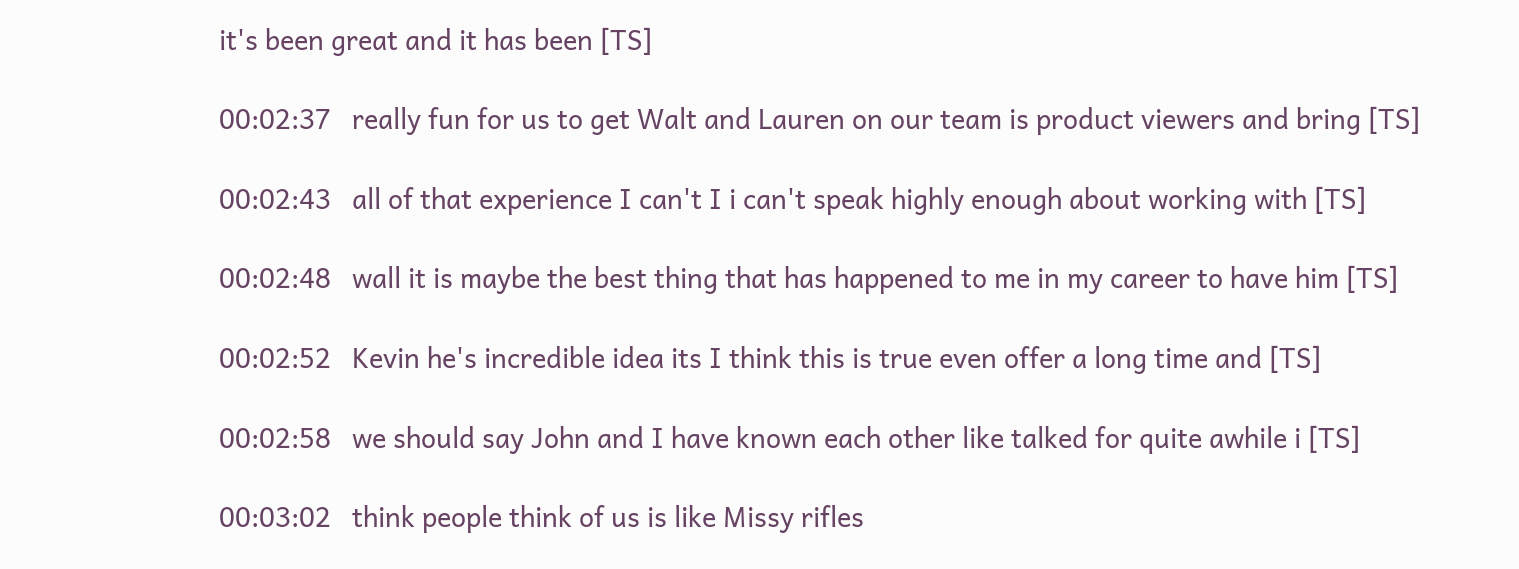it's been great and it has been [TS]

00:02:37   really fun for us to get Walt and Lauren on our team is product viewers and bring [TS]

00:02:43   all of that experience I can't I i can't speak highly enough about working with [TS]

00:02:48   wall it is maybe the best thing that has happened to me in my career to have him [TS]

00:02:52   Kevin he's incredible idea its I think this is true even offer a long time and [TS]

00:02:58   we should say John and I have known each other like talked for quite awhile i [TS]

00:03:02   think people think of us is like Missy rifles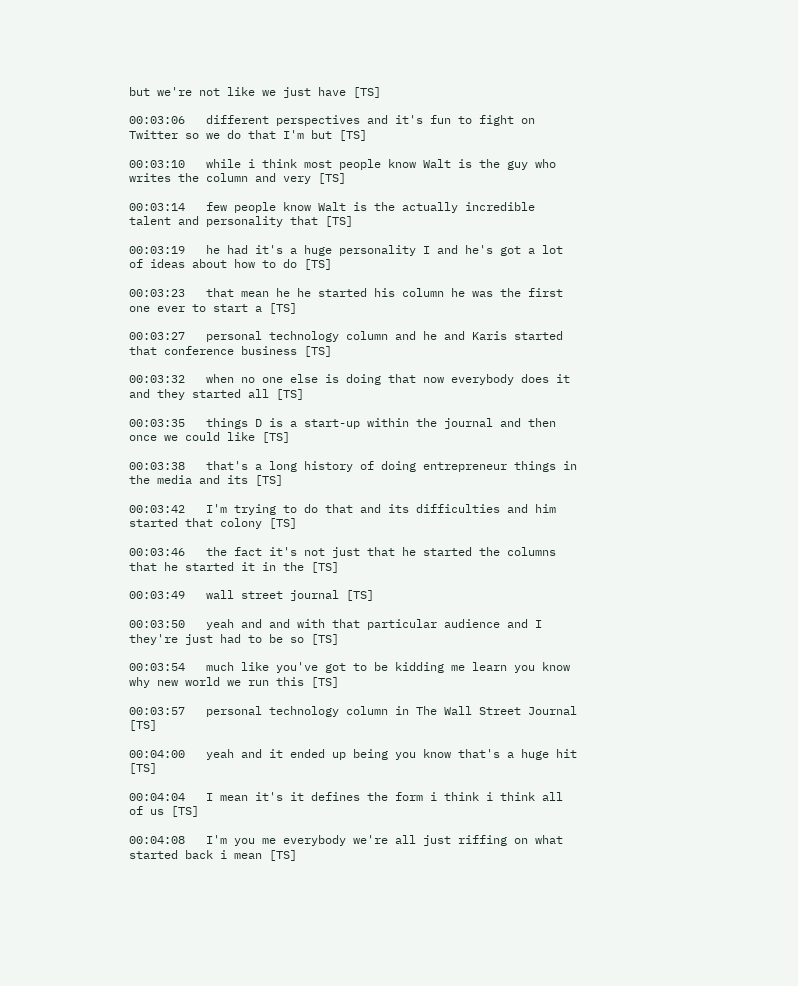but we're not like we just have [TS]

00:03:06   different perspectives and it's fun to fight on Twitter so we do that I'm but [TS]

00:03:10   while i think most people know Walt is the guy who writes the column and very [TS]

00:03:14   few people know Walt is the actually incredible talent and personality that [TS]

00:03:19   he had it's a huge personality I and he's got a lot of ideas about how to do [TS]

00:03:23   that mean he he started his column he was the first one ever to start a [TS]

00:03:27   personal technology column and he and Karis started that conference business [TS]

00:03:32   when no one else is doing that now everybody does it and they started all [TS]

00:03:35   things D is a start-up within the journal and then once we could like [TS]

00:03:38   that's a long history of doing entrepreneur things in the media and its [TS]

00:03:42   I'm trying to do that and its difficulties and him started that colony [TS]

00:03:46   the fact it's not just that he started the columns that he started it in the [TS]

00:03:49   wall street journal [TS]

00:03:50   yeah and and with that particular audience and I they're just had to be so [TS]

00:03:54   much like you've got to be kidding me learn you know why new world we run this [TS]

00:03:57   personal technology column in The Wall Street Journal [TS]

00:04:00   yeah and it ended up being you know that's a huge hit [TS]

00:04:04   I mean it's it defines the form i think i think all of us [TS]

00:04:08   I'm you me everybody we're all just riffing on what started back i mean [TS]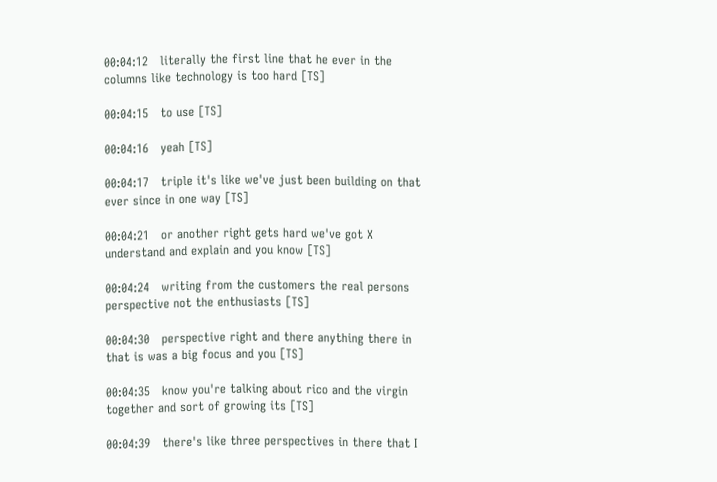00:04:12   literally the first line that he ever in the columns like technology is too hard [TS]

00:04:15   to use [TS]

00:04:16   yeah [TS]

00:04:17   triple it's like we've just been building on that ever since in one way [TS]

00:04:21   or another right gets hard we've got X understand and explain and you know [TS]

00:04:24   writing from the customers the real persons perspective not the enthusiasts [TS]

00:04:30   perspective right and there anything there in that is was a big focus and you [TS]

00:04:35   know you're talking about rico and the virgin together and sort of growing its [TS]

00:04:39   there's like three perspectives in there that I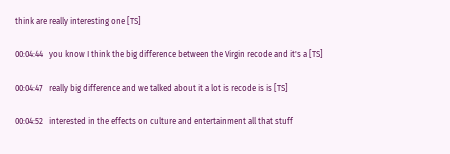think are really interesting one [TS]

00:04:44   you know I think the big difference between the Virgin recode and it's a [TS]

00:04:47   really big difference and we talked about it a lot is recode is is [TS]

00:04:52   interested in the effects on culture and entertainment all that stuff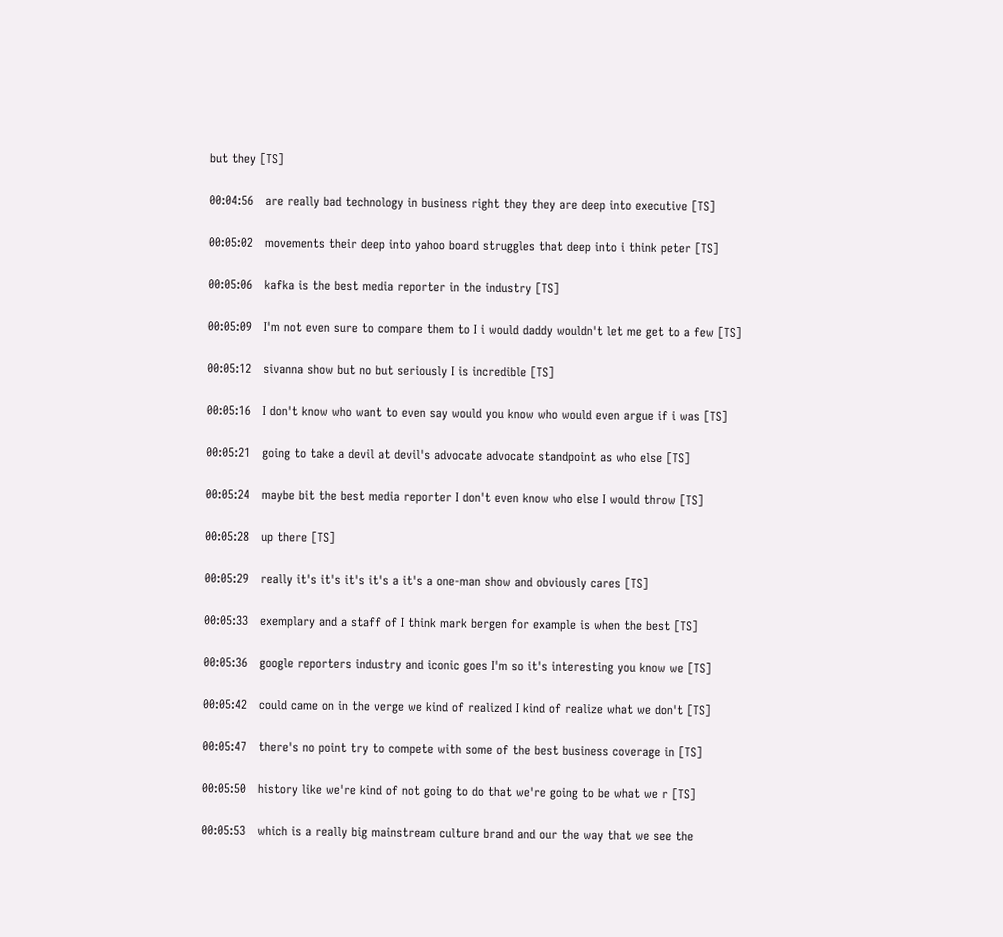but they [TS]

00:04:56   are really bad technology in business right they they are deep into executive [TS]

00:05:02   movements their deep into yahoo board struggles that deep into i think peter [TS]

00:05:06   kafka is the best media reporter in the industry [TS]

00:05:09   I'm not even sure to compare them to I i would daddy wouldn't let me get to a few [TS]

00:05:12   sivanna show but no but seriously I is incredible [TS]

00:05:16   I don't know who want to even say would you know who would even argue if i was [TS]

00:05:21   going to take a devil at devil's advocate advocate standpoint as who else [TS]

00:05:24   maybe bit the best media reporter I don't even know who else I would throw [TS]

00:05:28   up there [TS]

00:05:29   really it's it's it's it's a it's a one-man show and obviously cares [TS]

00:05:33   exemplary and a staff of I think mark bergen for example is when the best [TS]

00:05:36   google reporters industry and iconic goes I'm so it's interesting you know we [TS]

00:05:42   could came on in the verge we kind of realized I kind of realize what we don't [TS]

00:05:47   there's no point try to compete with some of the best business coverage in [TS]

00:05:50   history like we're kind of not going to do that we're going to be what we r [TS]

00:05:53   which is a really big mainstream culture brand and our the way that we see the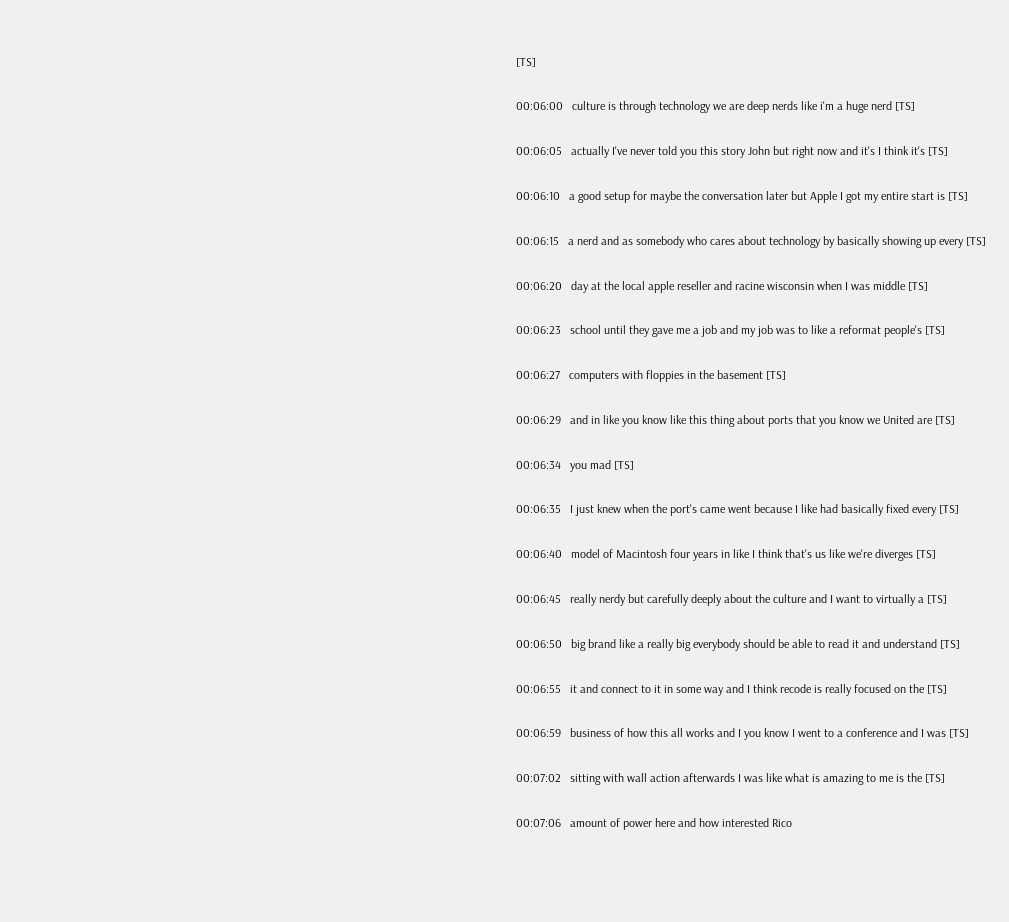[TS]

00:06:00   culture is through technology we are deep nerds like i'm a huge nerd [TS]

00:06:05   actually I've never told you this story John but right now and it's I think it's [TS]

00:06:10   a good setup for maybe the conversation later but Apple I got my entire start is [TS]

00:06:15   a nerd and as somebody who cares about technology by basically showing up every [TS]

00:06:20   day at the local apple reseller and racine wisconsin when I was middle [TS]

00:06:23   school until they gave me a job and my job was to like a reformat people's [TS]

00:06:27   computers with floppies in the basement [TS]

00:06:29   and in like you know like this thing about ports that you know we United are [TS]

00:06:34   you mad [TS]

00:06:35   I just knew when the port's came went because I like had basically fixed every [TS]

00:06:40   model of Macintosh four years in like I think that's us like we're diverges [TS]

00:06:45   really nerdy but carefully deeply about the culture and I want to virtually a [TS]

00:06:50   big brand like a really big everybody should be able to read it and understand [TS]

00:06:55   it and connect to it in some way and I think recode is really focused on the [TS]

00:06:59   business of how this all works and I you know I went to a conference and I was [TS]

00:07:02   sitting with wall action afterwards I was like what is amazing to me is the [TS]

00:07:06   amount of power here and how interested Rico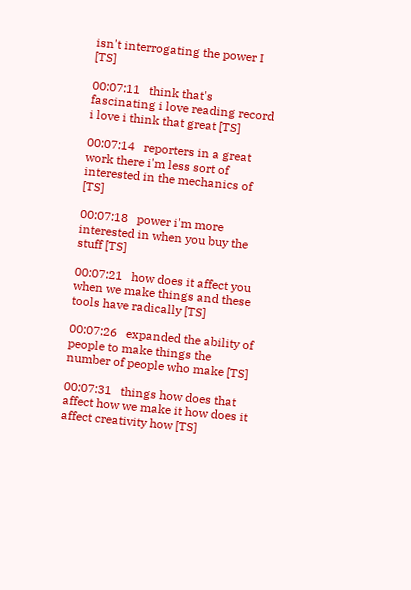isn't interrogating the power I [TS]

00:07:11   think that's fascinating i love reading record i love i think that great [TS]

00:07:14   reporters in a great work there i'm less sort of interested in the mechanics of [TS]

00:07:18   power i'm more interested in when you buy the stuff [TS]

00:07:21   how does it affect you when we make things and these tools have radically [TS]

00:07:26   expanded the ability of people to make things the number of people who make [TS]

00:07:31   things how does that affect how we make it how does it affect creativity how [TS]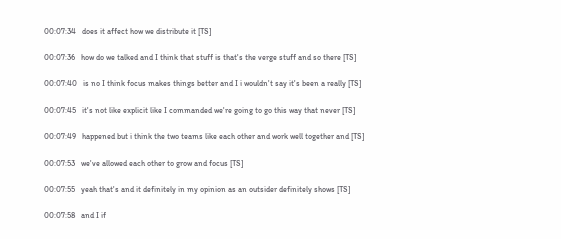00:07:34   does it affect how we distribute it [TS]

00:07:36   how do we talked and I think that stuff is that's the verge stuff and so there [TS]

00:07:40   is no I think focus makes things better and I i wouldn't say it's been a really [TS]

00:07:45   it's not like explicit like I commanded we're going to go this way that never [TS]

00:07:49   happened but i think the two teams like each other and work well together and [TS]

00:07:53   we've allowed each other to grow and focus [TS]

00:07:55   yeah that's and it definitely in my opinion as an outsider definitely shows [TS]

00:07:58   and I if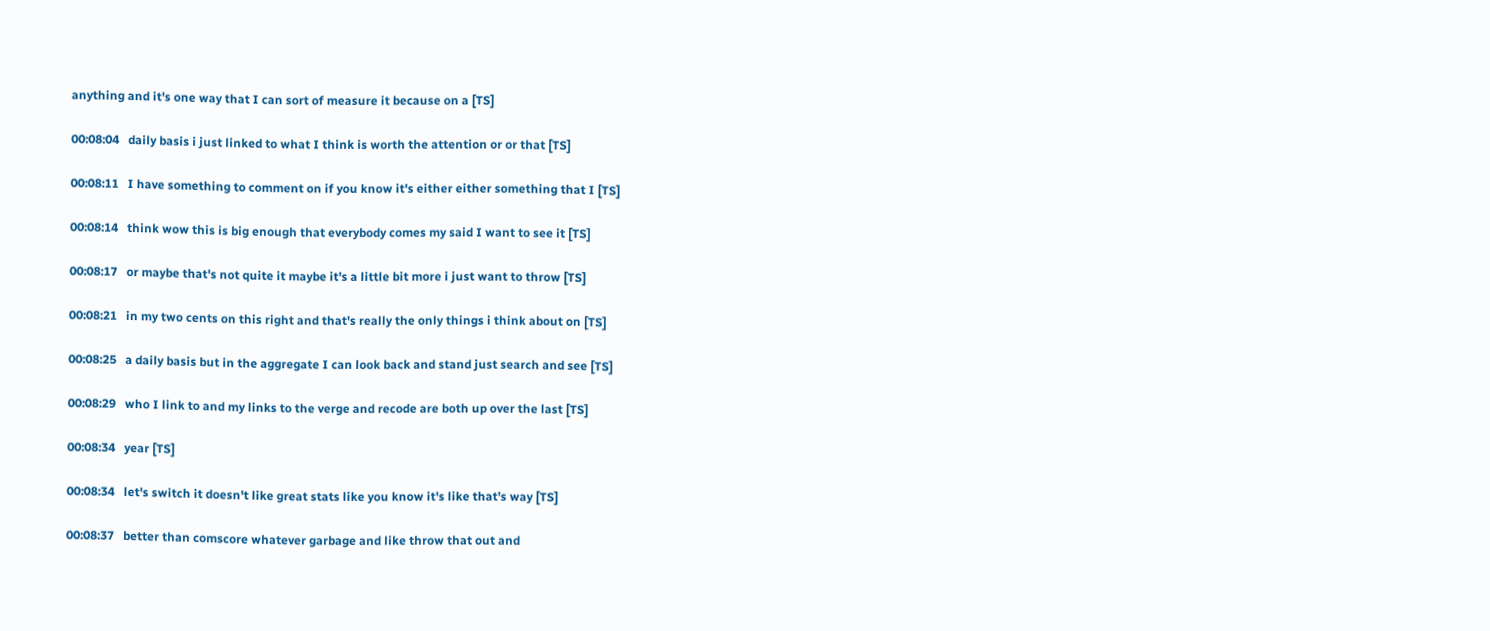anything and it's one way that I can sort of measure it because on a [TS]

00:08:04   daily basis i just linked to what I think is worth the attention or or that [TS]

00:08:11   I have something to comment on if you know it's either either something that I [TS]

00:08:14   think wow this is big enough that everybody comes my said I want to see it [TS]

00:08:17   or maybe that's not quite it maybe it's a little bit more i just want to throw [TS]

00:08:21   in my two cents on this right and that's really the only things i think about on [TS]

00:08:25   a daily basis but in the aggregate I can look back and stand just search and see [TS]

00:08:29   who I link to and my links to the verge and recode are both up over the last [TS]

00:08:34   year [TS]

00:08:34   let's switch it doesn't like great stats like you know it's like that's way [TS]

00:08:37   better than comscore whatever garbage and like throw that out and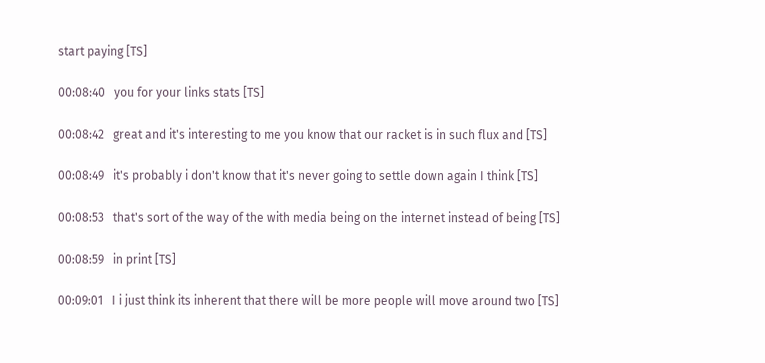start paying [TS]

00:08:40   you for your links stats [TS]

00:08:42   great and it's interesting to me you know that our racket is in such flux and [TS]

00:08:49   it's probably i don't know that it's never going to settle down again I think [TS]

00:08:53   that's sort of the way of the with media being on the internet instead of being [TS]

00:08:59   in print [TS]

00:09:01   I i just think its inherent that there will be more people will move around two [TS]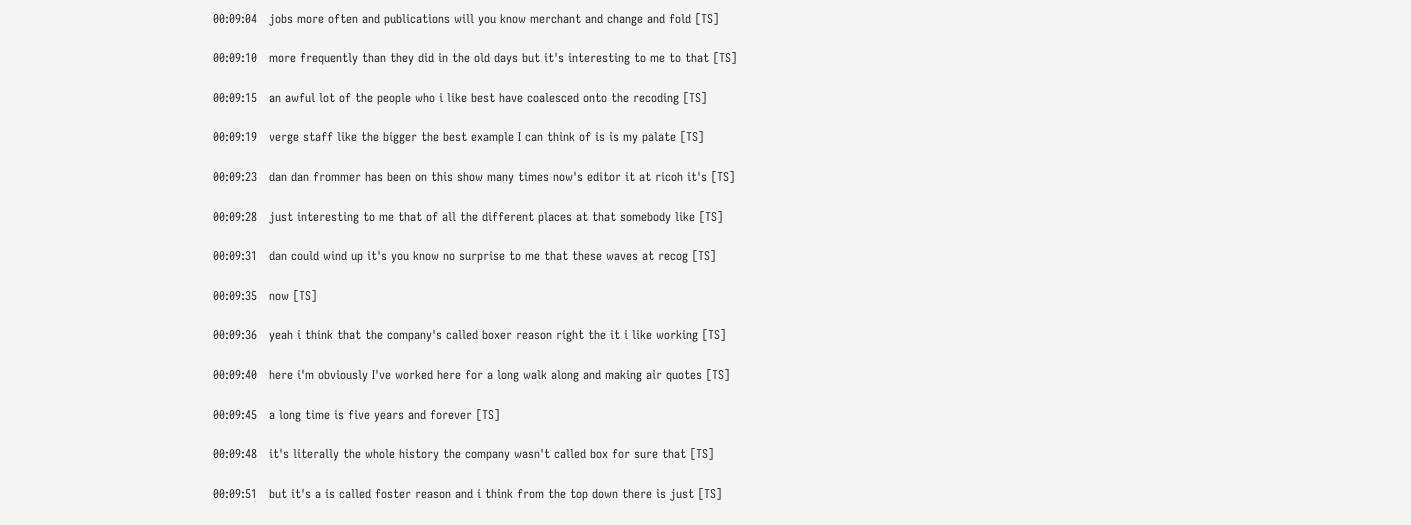00:09:04   jobs more often and publications will you know merchant and change and fold [TS]

00:09:10   more frequently than they did in the old days but it's interesting to me to that [TS]

00:09:15   an awful lot of the people who i like best have coalesced onto the recoding [TS]

00:09:19   verge staff like the bigger the best example I can think of is is my palate [TS]

00:09:23   dan dan frommer has been on this show many times now's editor it at ricoh it's [TS]

00:09:28   just interesting to me that of all the different places at that somebody like [TS]

00:09:31   dan could wind up it's you know no surprise to me that these waves at recog [TS]

00:09:35   now [TS]

00:09:36   yeah i think that the company's called boxer reason right the it i like working [TS]

00:09:40   here i'm obviously I've worked here for a long walk along and making air quotes [TS]

00:09:45   a long time is five years and forever [TS]

00:09:48   it's literally the whole history the company wasn't called box for sure that [TS]

00:09:51   but it's a is called foster reason and i think from the top down there is just [TS]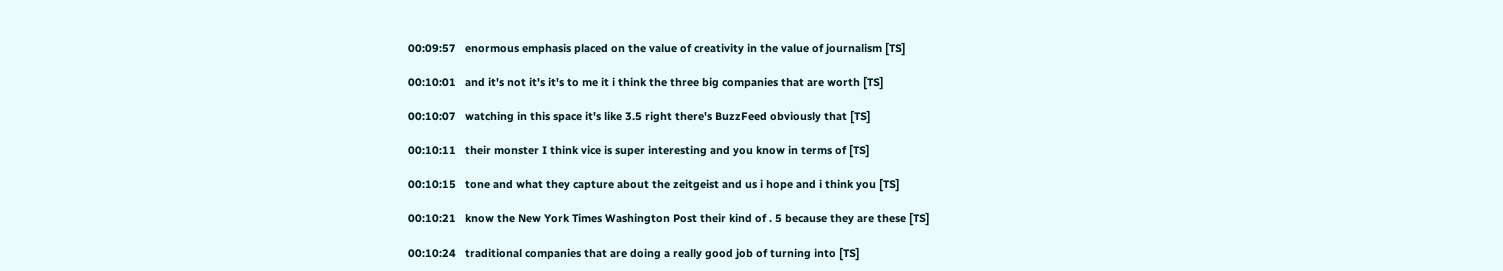00:09:57   enormous emphasis placed on the value of creativity in the value of journalism [TS]

00:10:01   and it's not it's it's to me it i think the three big companies that are worth [TS]

00:10:07   watching in this space it's like 3.5 right there's BuzzFeed obviously that [TS]

00:10:11   their monster I think vice is super interesting and you know in terms of [TS]

00:10:15   tone and what they capture about the zeitgeist and us i hope and i think you [TS]

00:10:21   know the New York Times Washington Post their kind of . 5 because they are these [TS]

00:10:24   traditional companies that are doing a really good job of turning into [TS]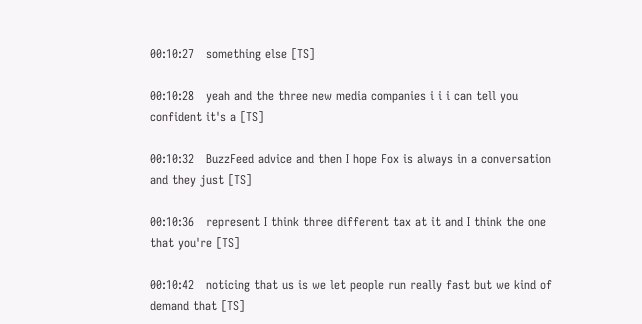00:10:27   something else [TS]

00:10:28   yeah and the three new media companies i i i can tell you confident it's a [TS]

00:10:32   BuzzFeed advice and then I hope Fox is always in a conversation and they just [TS]

00:10:36   represent I think three different tax at it and I think the one that you're [TS]

00:10:42   noticing that us is we let people run really fast but we kind of demand that [TS]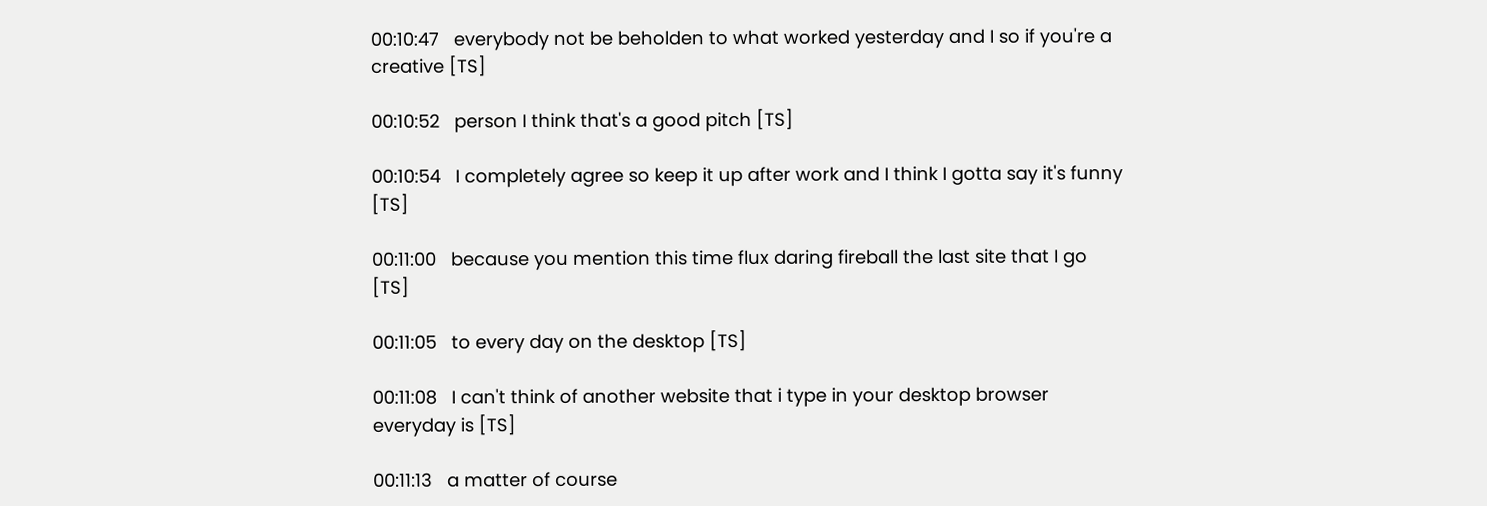00:10:47   everybody not be beholden to what worked yesterday and I so if you're a creative [TS]

00:10:52   person I think that's a good pitch [TS]

00:10:54   I completely agree so keep it up after work and I think I gotta say it's funny [TS]

00:11:00   because you mention this time flux daring fireball the last site that I go [TS]

00:11:05   to every day on the desktop [TS]

00:11:08   I can't think of another website that i type in your desktop browser everyday is [TS]

00:11:13   a matter of course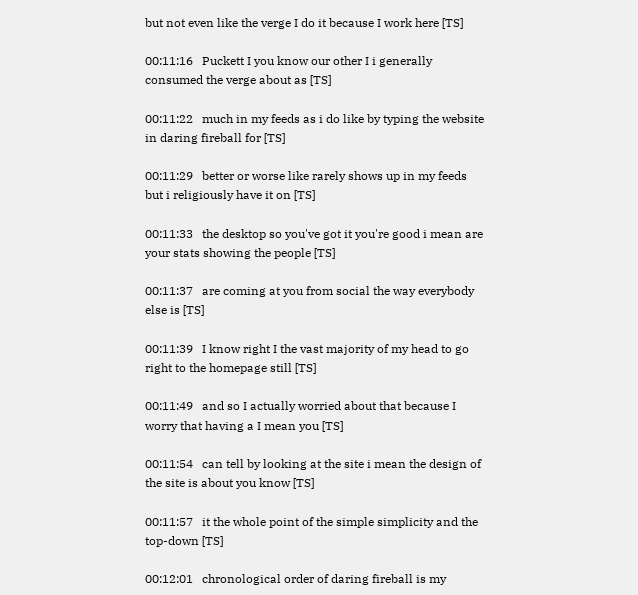but not even like the verge I do it because I work here [TS]

00:11:16   Puckett I you know our other I i generally consumed the verge about as [TS]

00:11:22   much in my feeds as i do like by typing the website in daring fireball for [TS]

00:11:29   better or worse like rarely shows up in my feeds but i religiously have it on [TS]

00:11:33   the desktop so you've got it you're good i mean are your stats showing the people [TS]

00:11:37   are coming at you from social the way everybody else is [TS]

00:11:39   I know right I the vast majority of my head to go right to the homepage still [TS]

00:11:49   and so I actually worried about that because I worry that having a I mean you [TS]

00:11:54   can tell by looking at the site i mean the design of the site is about you know [TS]

00:11:57   it the whole point of the simple simplicity and the top-down [TS]

00:12:01   chronological order of daring fireball is my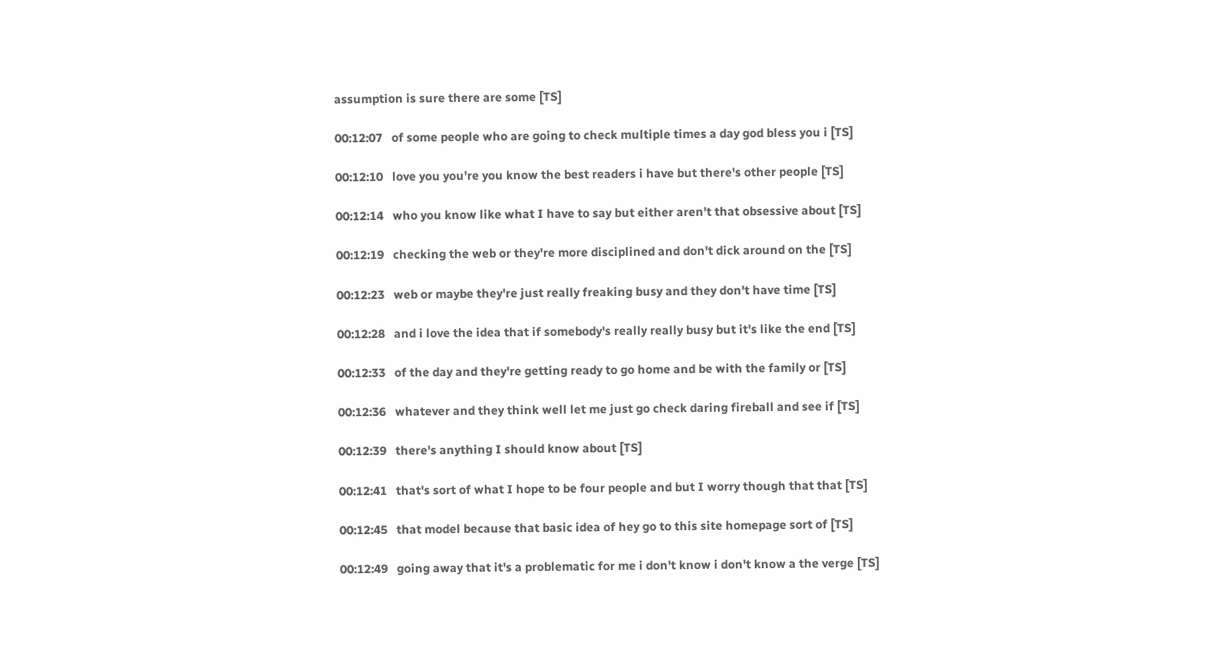assumption is sure there are some [TS]

00:12:07   of some people who are going to check multiple times a day god bless you i [TS]

00:12:10   love you you're you know the best readers i have but there's other people [TS]

00:12:14   who you know like what I have to say but either aren't that obsessive about [TS]

00:12:19   checking the web or they're more disciplined and don't dick around on the [TS]

00:12:23   web or maybe they're just really freaking busy and they don't have time [TS]

00:12:28   and i love the idea that if somebody's really really busy but it's like the end [TS]

00:12:33   of the day and they're getting ready to go home and be with the family or [TS]

00:12:36   whatever and they think well let me just go check daring fireball and see if [TS]

00:12:39   there's anything I should know about [TS]

00:12:41   that's sort of what I hope to be four people and but I worry though that that [TS]

00:12:45   that model because that basic idea of hey go to this site homepage sort of [TS]

00:12:49   going away that it's a problematic for me i don't know i don't know a the verge [TS]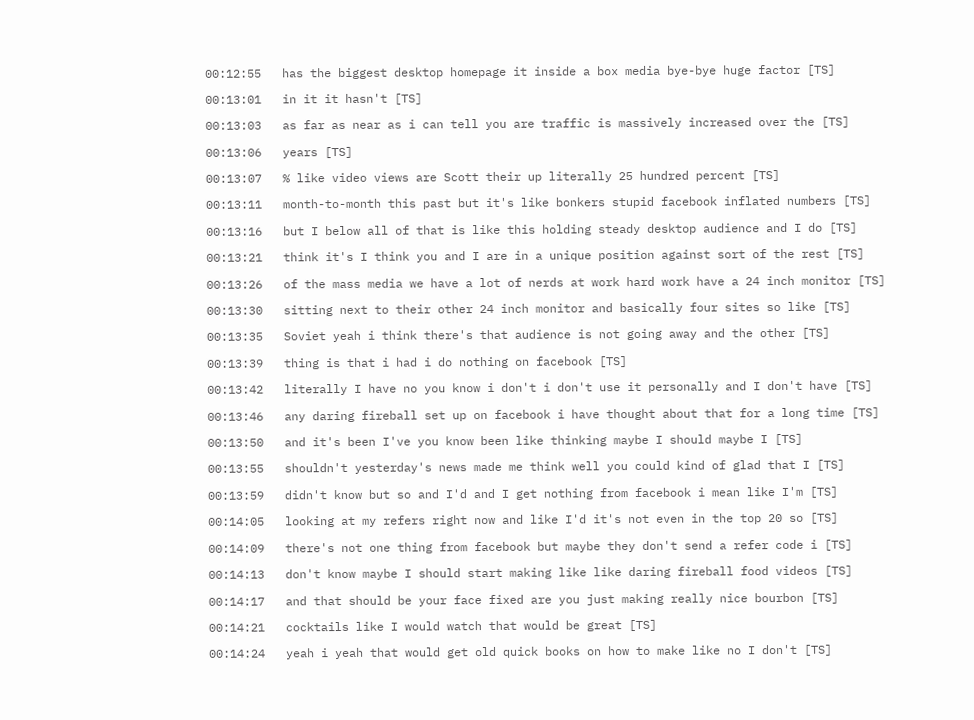00:12:55   has the biggest desktop homepage it inside a box media bye-bye huge factor [TS]

00:13:01   in it it hasn't [TS]

00:13:03   as far as near as i can tell you are traffic is massively increased over the [TS]

00:13:06   years [TS]

00:13:07   % like video views are Scott their up literally 25 hundred percent [TS]

00:13:11   month-to-month this past but it's like bonkers stupid facebook inflated numbers [TS]

00:13:16   but I below all of that is like this holding steady desktop audience and I do [TS]

00:13:21   think it's I think you and I are in a unique position against sort of the rest [TS]

00:13:26   of the mass media we have a lot of nerds at work hard work have a 24 inch monitor [TS]

00:13:30   sitting next to their other 24 inch monitor and basically four sites so like [TS]

00:13:35   Soviet yeah i think there's that audience is not going away and the other [TS]

00:13:39   thing is that i had i do nothing on facebook [TS]

00:13:42   literally I have no you know i don't i don't use it personally and I don't have [TS]

00:13:46   any daring fireball set up on facebook i have thought about that for a long time [TS]

00:13:50   and it's been I've you know been like thinking maybe I should maybe I [TS]

00:13:55   shouldn't yesterday's news made me think well you could kind of glad that I [TS]

00:13:59   didn't know but so and I'd and I get nothing from facebook i mean like I'm [TS]

00:14:05   looking at my refers right now and like I'd it's not even in the top 20 so [TS]

00:14:09   there's not one thing from facebook but maybe they don't send a refer code i [TS]

00:14:13   don't know maybe I should start making like like daring fireball food videos [TS]

00:14:17   and that should be your face fixed are you just making really nice bourbon [TS]

00:14:21   cocktails like I would watch that would be great [TS]

00:14:24   yeah i yeah that would get old quick books on how to make like no I don't [TS]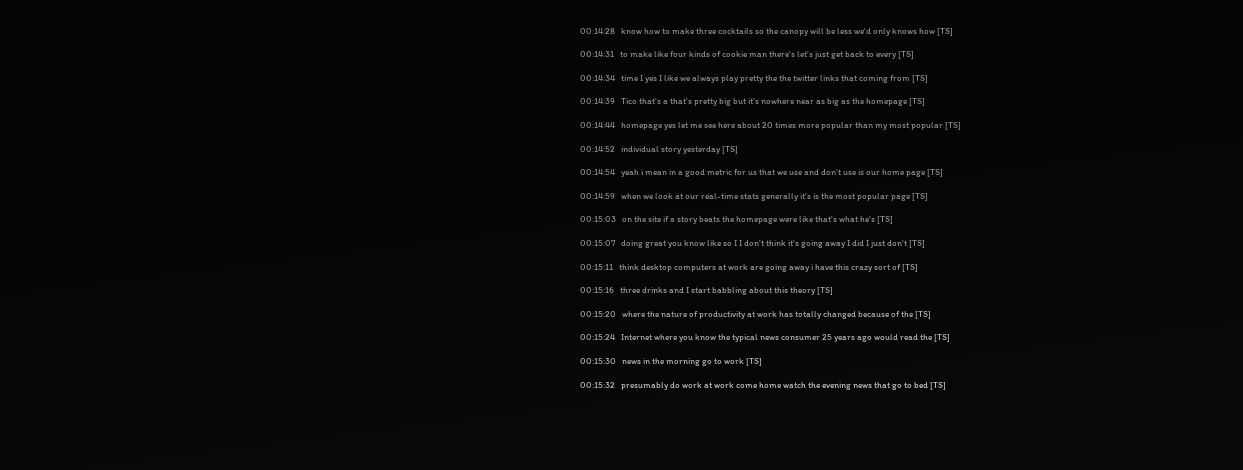00:14:28   know how to make three cocktails so the canopy will be less we'd only knows how [TS]

00:14:31   to make like four kinds of cookie man there's let's just get back to every [TS]

00:14:34   time I yes I like we always play pretty the the twitter links that coming from [TS]

00:14:39   Tico that's a that's pretty big but it's nowhere near as big as the homepage [TS]

00:14:44   homepage yes let me see here about 20 times more popular than my most popular [TS]

00:14:52   individual story yesterday [TS]

00:14:54   yeah i mean in a good metric for us that we use and don't use is our home page [TS]

00:14:59   when we look at our real-time stats generally it's is the most popular page [TS]

00:15:03   on the site if a story beats the homepage were like that's what he's [TS]

00:15:07   doing great you know like so I I don't think it's going away I did I just don't [TS]

00:15:11   think desktop computers at work are going away i have this crazy sort of [TS]

00:15:16   three drinks and I start babbling about this theory [TS]

00:15:20   where the nature of productivity at work has totally changed because of the [TS]

00:15:24   Internet where you know the typical news consumer 25 years ago would read the [TS]

00:15:30   news in the morning go to work [TS]

00:15:32   presumably do work at work come home watch the evening news that go to bed [TS]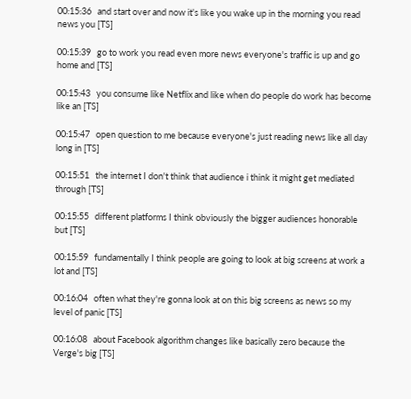00:15:36   and start over and now it's like you wake up in the morning you read news you [TS]

00:15:39   go to work you read even more news everyone's traffic is up and go home and [TS]

00:15:43   you consume like Netflix and like when do people do work has become like an [TS]

00:15:47   open question to me because everyone's just reading news like all day long in [TS]

00:15:51   the internet I don't think that audience i think it might get mediated through [TS]

00:15:55   different platforms I think obviously the bigger audiences honorable but [TS]

00:15:59   fundamentally I think people are going to look at big screens at work a lot and [TS]

00:16:04   often what they're gonna look at on this big screens as news so my level of panic [TS]

00:16:08   about Facebook algorithm changes like basically zero because the Verge's big [TS]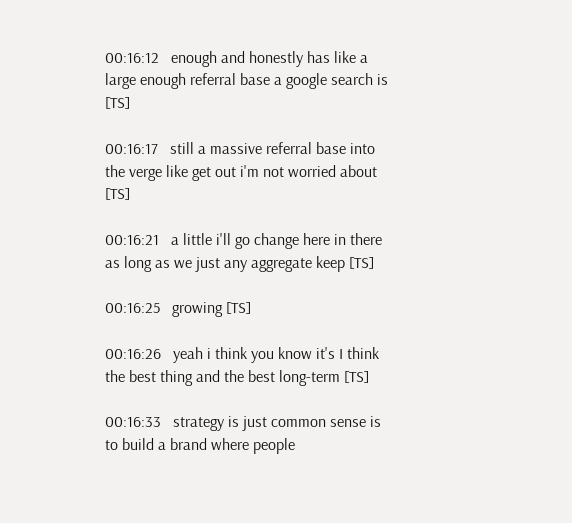00:16:12   enough and honestly has like a large enough referral base a google search is [TS]

00:16:17   still a massive referral base into the verge like get out i'm not worried about [TS]

00:16:21   a little i'll go change here in there as long as we just any aggregate keep [TS]

00:16:25   growing [TS]

00:16:26   yeah i think you know it's I think the best thing and the best long-term [TS]

00:16:33   strategy is just common sense is to build a brand where people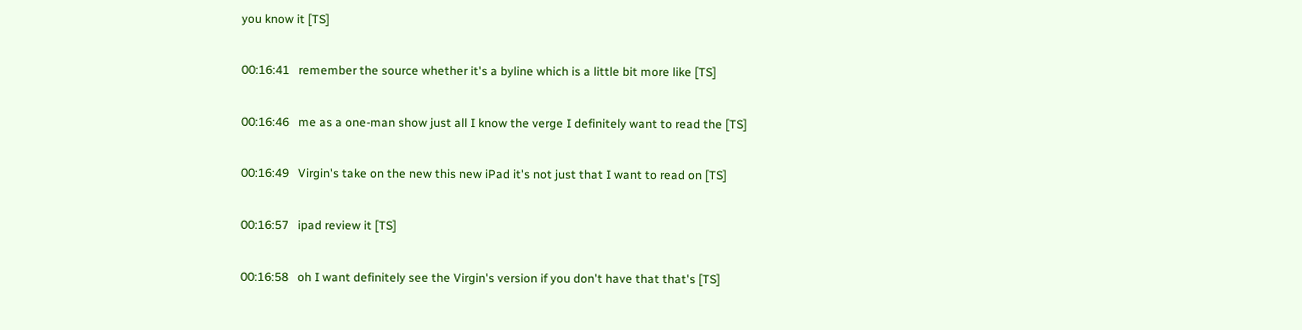you know it [TS]

00:16:41   remember the source whether it's a byline which is a little bit more like [TS]

00:16:46   me as a one-man show just all I know the verge I definitely want to read the [TS]

00:16:49   Virgin's take on the new this new iPad it's not just that I want to read on [TS]

00:16:57   ipad review it [TS]

00:16:58   oh I want definitely see the Virgin's version if you don't have that that's [TS]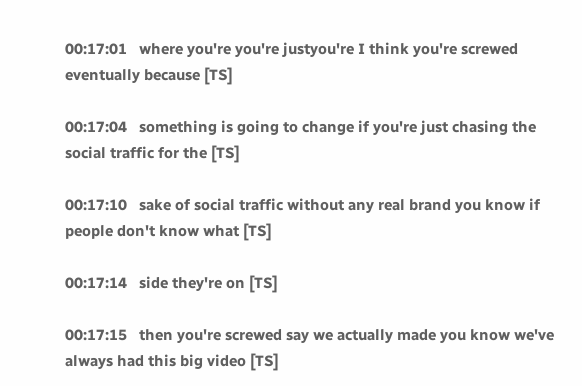00:17:01   where you're you're justyou're I think you're screwed eventually because [TS]

00:17:04   something is going to change if you're just chasing the social traffic for the [TS]

00:17:10   sake of social traffic without any real brand you know if people don't know what [TS]

00:17:14   side they're on [TS]

00:17:15   then you're screwed say we actually made you know we've always had this big video [TS]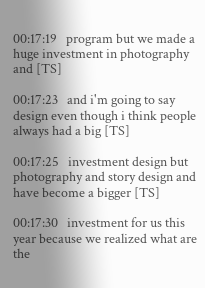00:17:19   program but we made a huge investment in photography and [TS]

00:17:23   and i'm going to say design even though i think people always had a big [TS]

00:17:25   investment design but photography and story design and have become a bigger [TS]

00:17:30   investment for us this year because we realized what are the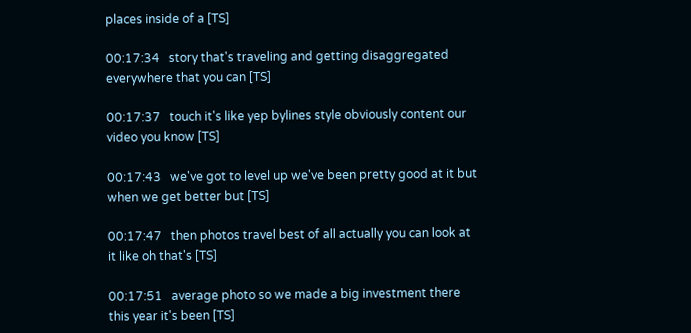places inside of a [TS]

00:17:34   story that's traveling and getting disaggregated everywhere that you can [TS]

00:17:37   touch it's like yep bylines style obviously content our video you know [TS]

00:17:43   we've got to level up we've been pretty good at it but when we get better but [TS]

00:17:47   then photos travel best of all actually you can look at it like oh that's [TS]

00:17:51   average photo so we made a big investment there this year it's been [TS]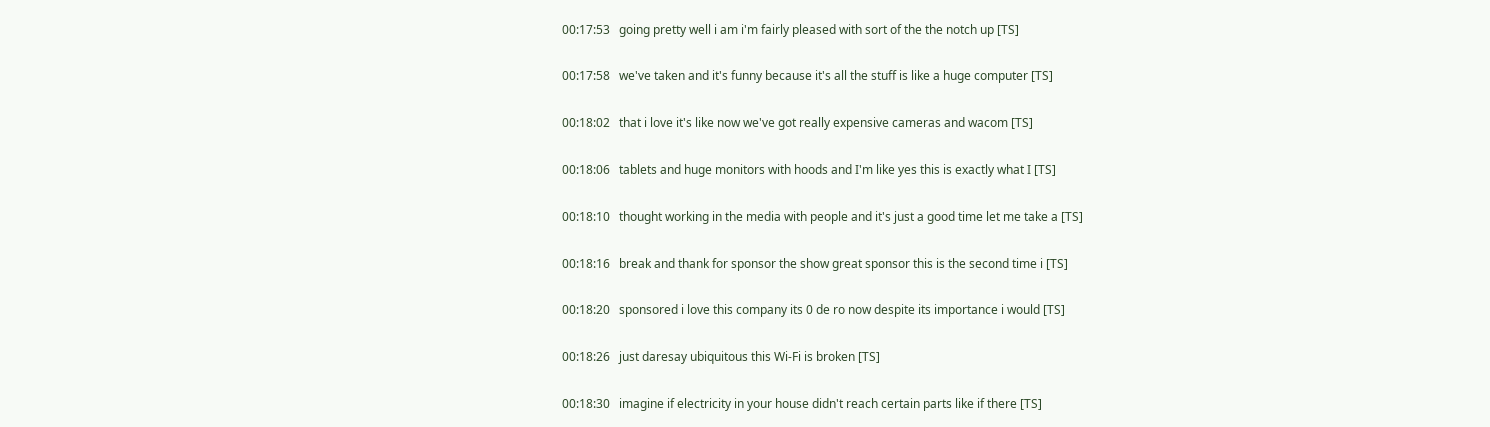00:17:53   going pretty well i am i'm fairly pleased with sort of the the notch up [TS]

00:17:58   we've taken and it's funny because it's all the stuff is like a huge computer [TS]

00:18:02   that i love it's like now we've got really expensive cameras and wacom [TS]

00:18:06   tablets and huge monitors with hoods and I'm like yes this is exactly what I [TS]

00:18:10   thought working in the media with people and it's just a good time let me take a [TS]

00:18:16   break and thank for sponsor the show great sponsor this is the second time i [TS]

00:18:20   sponsored i love this company its 0 de ro now despite its importance i would [TS]

00:18:26   just daresay ubiquitous this Wi-Fi is broken [TS]

00:18:30   imagine if electricity in your house didn't reach certain parts like if there [TS]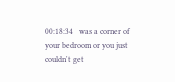00:18:34   was a corner of your bedroom or you just couldn't get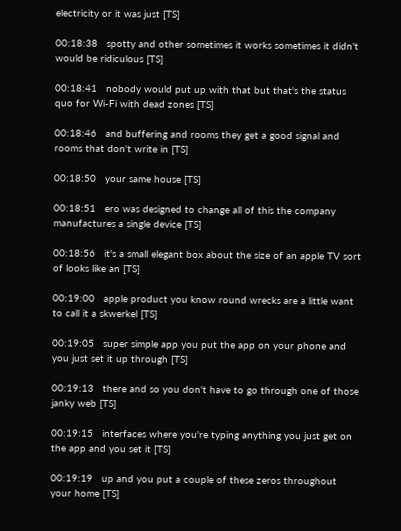electricity or it was just [TS]

00:18:38   spotty and other sometimes it works sometimes it didn't would be ridiculous [TS]

00:18:41   nobody would put up with that but that's the status quo for Wi-Fi with dead zones [TS]

00:18:46   and buffering and rooms they get a good signal and rooms that don't write in [TS]

00:18:50   your same house [TS]

00:18:51   ero was designed to change all of this the company manufactures a single device [TS]

00:18:56   it's a small elegant box about the size of an apple TV sort of looks like an [TS]

00:19:00   apple product you know round wrecks are a little want to call it a skwerkel [TS]

00:19:05   super simple app you put the app on your phone and you just set it up through [TS]

00:19:13   there and so you don't have to go through one of those janky web [TS]

00:19:15   interfaces where you're typing anything you just get on the app and you set it [TS]

00:19:19   up and you put a couple of these zeros throughout your home [TS]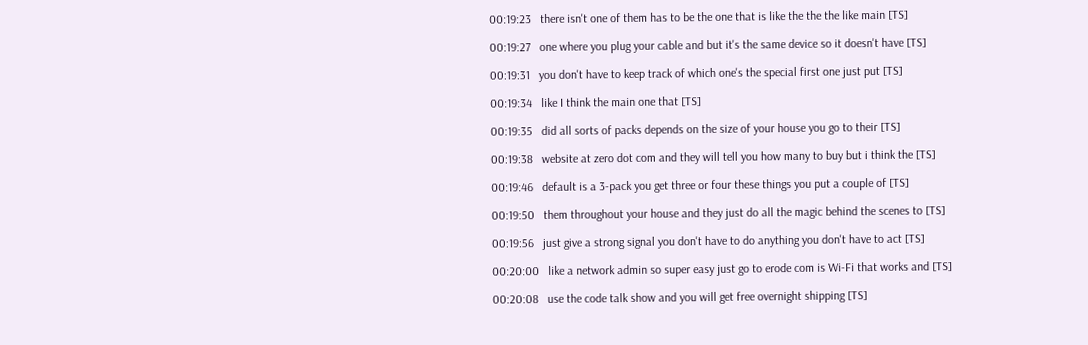00:19:23   there isn't one of them has to be the one that is like the the the like main [TS]

00:19:27   one where you plug your cable and but it's the same device so it doesn't have [TS]

00:19:31   you don't have to keep track of which one's the special first one just put [TS]

00:19:34   like I think the main one that [TS]

00:19:35   did all sorts of packs depends on the size of your house you go to their [TS]

00:19:38   website at zero dot com and they will tell you how many to buy but i think the [TS]

00:19:46   default is a 3-pack you get three or four these things you put a couple of [TS]

00:19:50   them throughout your house and they just do all the magic behind the scenes to [TS]

00:19:56   just give a strong signal you don't have to do anything you don't have to act [TS]

00:20:00   like a network admin so super easy just go to erode com is Wi-Fi that works and [TS]

00:20:08   use the code talk show and you will get free overnight shipping [TS]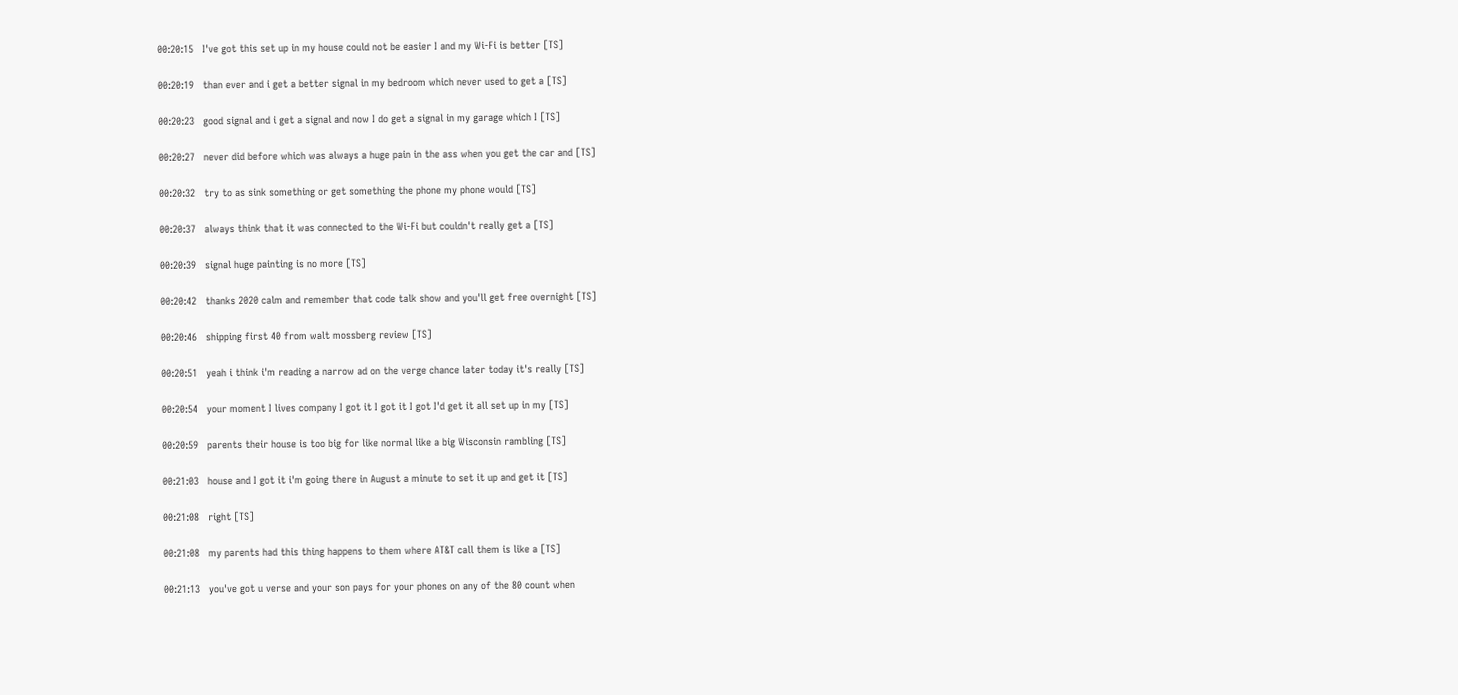00:20:15   I've got this set up in my house could not be easier I and my Wi-Fi is better [TS]

00:20:19   than ever and i get a better signal in my bedroom which never used to get a [TS]

00:20:23   good signal and i get a signal and now I do get a signal in my garage which I [TS]

00:20:27   never did before which was always a huge pain in the ass when you get the car and [TS]

00:20:32   try to as sink something or get something the phone my phone would [TS]

00:20:37   always think that it was connected to the Wi-Fi but couldn't really get a [TS]

00:20:39   signal huge painting is no more [TS]

00:20:42   thanks 2020 calm and remember that code talk show and you'll get free overnight [TS]

00:20:46   shipping first 40 from walt mossberg review [TS]

00:20:51   yeah i think i'm reading a narrow ad on the verge chance later today it's really [TS]

00:20:54   your moment I lives company I got it I got it I got I'd get it all set up in my [TS]

00:20:59   parents their house is too big for like normal like a big Wisconsin rambling [TS]

00:21:03   house and I got it i'm going there in August a minute to set it up and get it [TS]

00:21:08   right [TS]

00:21:08   my parents had this thing happens to them where AT&T call them is like a [TS]

00:21:13   you've got u verse and your son pays for your phones on any of the 80 count when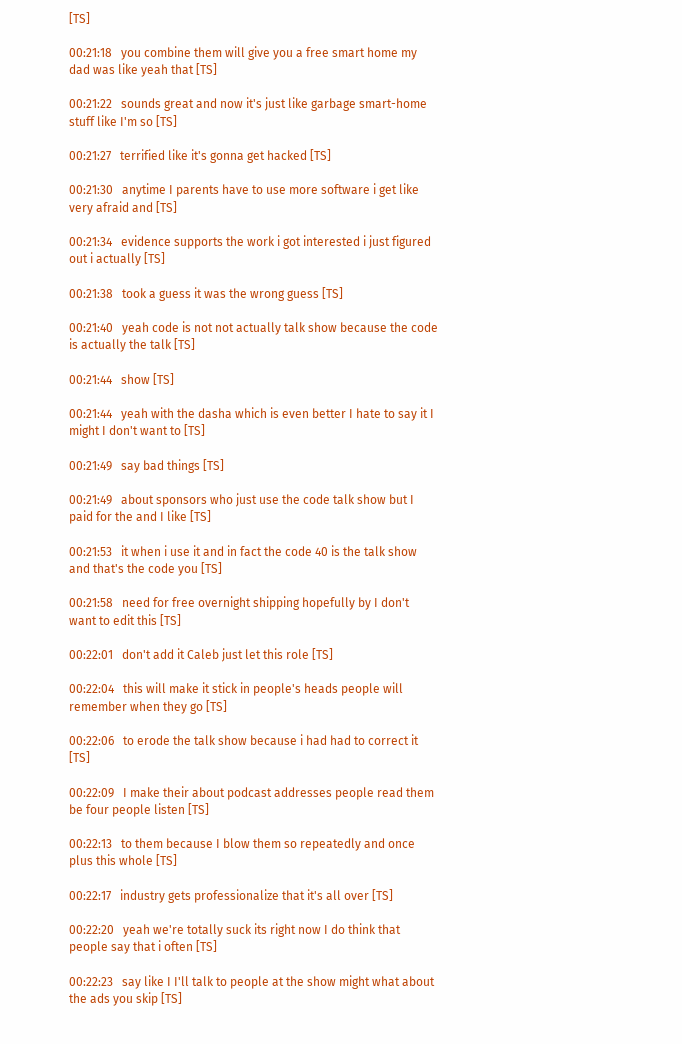[TS]

00:21:18   you combine them will give you a free smart home my dad was like yeah that [TS]

00:21:22   sounds great and now it's just like garbage smart-home stuff like I'm so [TS]

00:21:27   terrified like it's gonna get hacked [TS]

00:21:30   anytime I parents have to use more software i get like very afraid and [TS]

00:21:34   evidence supports the work i got interested i just figured out i actually [TS]

00:21:38   took a guess it was the wrong guess [TS]

00:21:40   yeah code is not not actually talk show because the code is actually the talk [TS]

00:21:44   show [TS]

00:21:44   yeah with the dasha which is even better I hate to say it I might I don't want to [TS]

00:21:49   say bad things [TS]

00:21:49   about sponsors who just use the code talk show but I paid for the and I like [TS]

00:21:53   it when i use it and in fact the code 40 is the talk show and that's the code you [TS]

00:21:58   need for free overnight shipping hopefully by I don't want to edit this [TS]

00:22:01   don't add it Caleb just let this role [TS]

00:22:04   this will make it stick in people's heads people will remember when they go [TS]

00:22:06   to erode the talk show because i had had to correct it [TS]

00:22:09   I make their about podcast addresses people read them be four people listen [TS]

00:22:13   to them because I blow them so repeatedly and once plus this whole [TS]

00:22:17   industry gets professionalize that it's all over [TS]

00:22:20   yeah we're totally suck its right now I do think that people say that i often [TS]

00:22:23   say like I I'll talk to people at the show might what about the ads you skip [TS]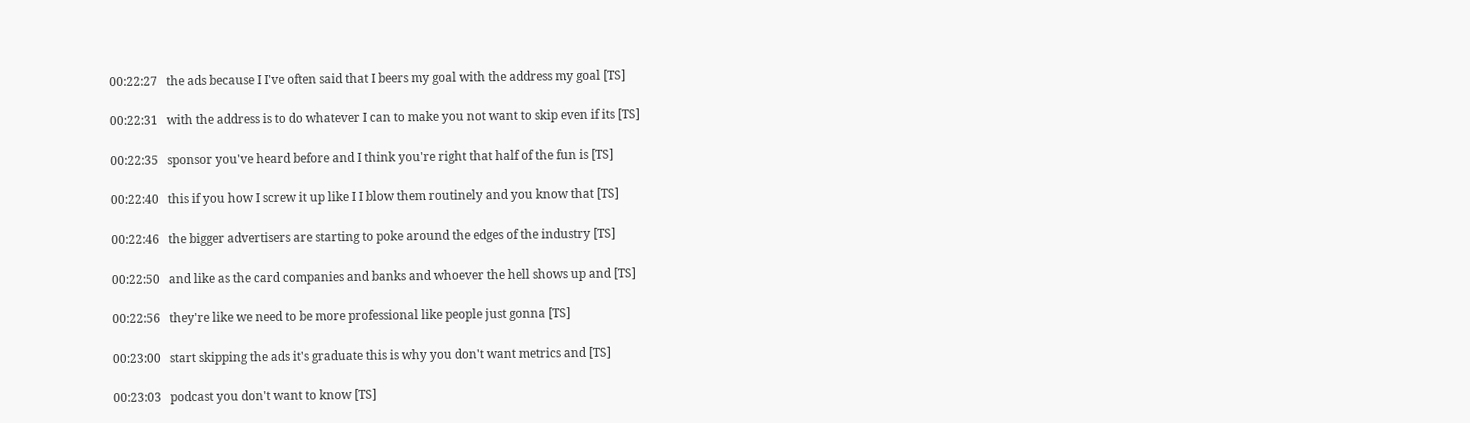00:22:27   the ads because I I've often said that I beers my goal with the address my goal [TS]

00:22:31   with the address is to do whatever I can to make you not want to skip even if its [TS]

00:22:35   sponsor you've heard before and I think you're right that half of the fun is [TS]

00:22:40   this if you how I screw it up like I I blow them routinely and you know that [TS]

00:22:46   the bigger advertisers are starting to poke around the edges of the industry [TS]

00:22:50   and like as the card companies and banks and whoever the hell shows up and [TS]

00:22:56   they're like we need to be more professional like people just gonna [TS]

00:23:00   start skipping the ads it's graduate this is why you don't want metrics and [TS]

00:23:03   podcast you don't want to know [TS]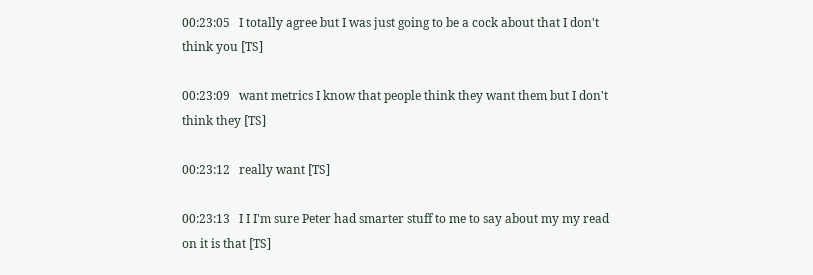00:23:05   I totally agree but I was just going to be a cock about that I don't think you [TS]

00:23:09   want metrics I know that people think they want them but I don't think they [TS]

00:23:12   really want [TS]

00:23:13   I I I'm sure Peter had smarter stuff to me to say about my my read on it is that [TS]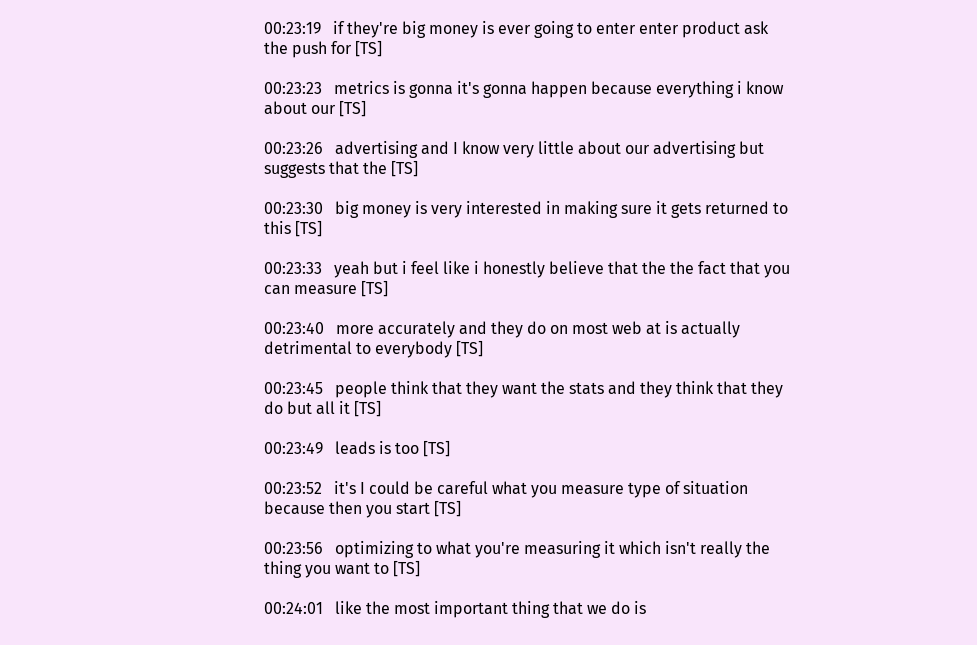00:23:19   if they're big money is ever going to enter enter product ask the push for [TS]

00:23:23   metrics is gonna it's gonna happen because everything i know about our [TS]

00:23:26   advertising and I know very little about our advertising but suggests that the [TS]

00:23:30   big money is very interested in making sure it gets returned to this [TS]

00:23:33   yeah but i feel like i honestly believe that the the fact that you can measure [TS]

00:23:40   more accurately and they do on most web at is actually detrimental to everybody [TS]

00:23:45   people think that they want the stats and they think that they do but all it [TS]

00:23:49   leads is too [TS]

00:23:52   it's I could be careful what you measure type of situation because then you start [TS]

00:23:56   optimizing to what you're measuring it which isn't really the thing you want to [TS]

00:24:01   like the most important thing that we do is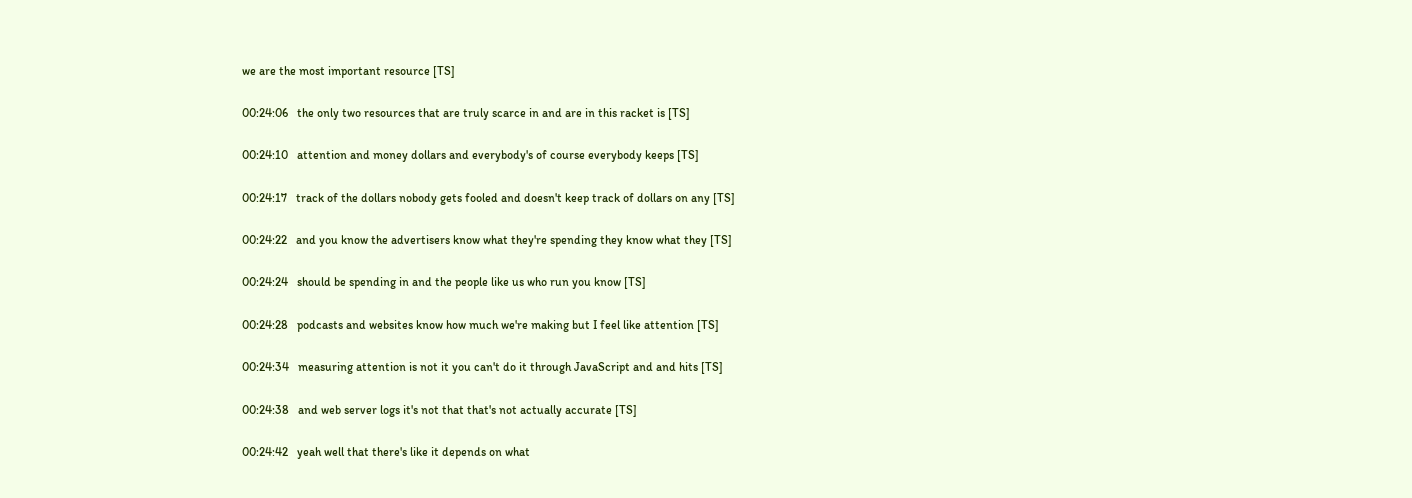we are the most important resource [TS]

00:24:06   the only two resources that are truly scarce in and are in this racket is [TS]

00:24:10   attention and money dollars and everybody's of course everybody keeps [TS]

00:24:17   track of the dollars nobody gets fooled and doesn't keep track of dollars on any [TS]

00:24:22   and you know the advertisers know what they're spending they know what they [TS]

00:24:24   should be spending in and the people like us who run you know [TS]

00:24:28   podcasts and websites know how much we're making but I feel like attention [TS]

00:24:34   measuring attention is not it you can't do it through JavaScript and and hits [TS]

00:24:38   and web server logs it's not that that's not actually accurate [TS]

00:24:42   yeah well that there's like it depends on what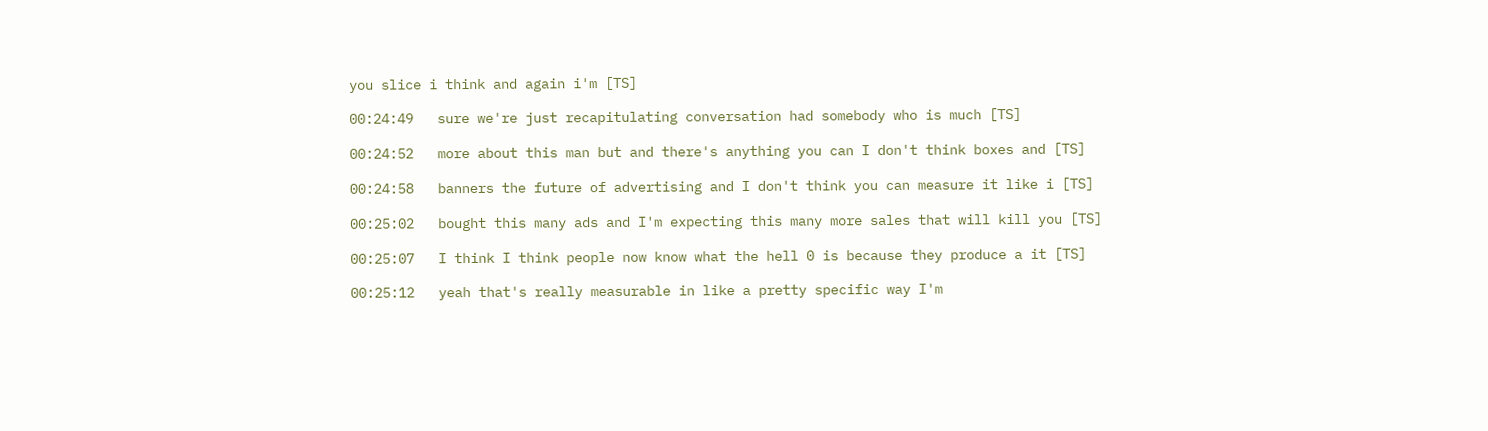you slice i think and again i'm [TS]

00:24:49   sure we're just recapitulating conversation had somebody who is much [TS]

00:24:52   more about this man but and there's anything you can I don't think boxes and [TS]

00:24:58   banners the future of advertising and I don't think you can measure it like i [TS]

00:25:02   bought this many ads and I'm expecting this many more sales that will kill you [TS]

00:25:07   I think I think people now know what the hell 0 is because they produce a it [TS]

00:25:12   yeah that's really measurable in like a pretty specific way I'm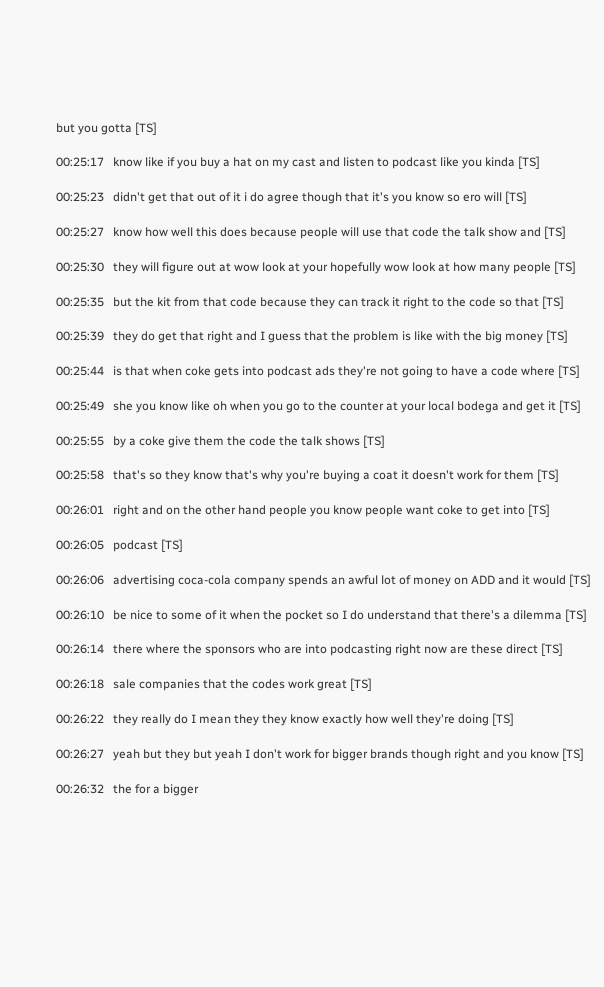but you gotta [TS]

00:25:17   know like if you buy a hat on my cast and listen to podcast like you kinda [TS]

00:25:23   didn't get that out of it i do agree though that it's you know so ero will [TS]

00:25:27   know how well this does because people will use that code the talk show and [TS]

00:25:30   they will figure out at wow look at your hopefully wow look at how many people [TS]

00:25:35   but the kit from that code because they can track it right to the code so that [TS]

00:25:39   they do get that right and I guess that the problem is like with the big money [TS]

00:25:44   is that when coke gets into podcast ads they're not going to have a code where [TS]

00:25:49   she you know like oh when you go to the counter at your local bodega and get it [TS]

00:25:55   by a coke give them the code the talk shows [TS]

00:25:58   that's so they know that's why you're buying a coat it doesn't work for them [TS]

00:26:01   right and on the other hand people you know people want coke to get into [TS]

00:26:05   podcast [TS]

00:26:06   advertising coca-cola company spends an awful lot of money on ADD and it would [TS]

00:26:10   be nice to some of it when the pocket so I do understand that there's a dilemma [TS]

00:26:14   there where the sponsors who are into podcasting right now are these direct [TS]

00:26:18   sale companies that the codes work great [TS]

00:26:22   they really do I mean they they know exactly how well they're doing [TS]

00:26:27   yeah but they but yeah I don't work for bigger brands though right and you know [TS]

00:26:32   the for a bigger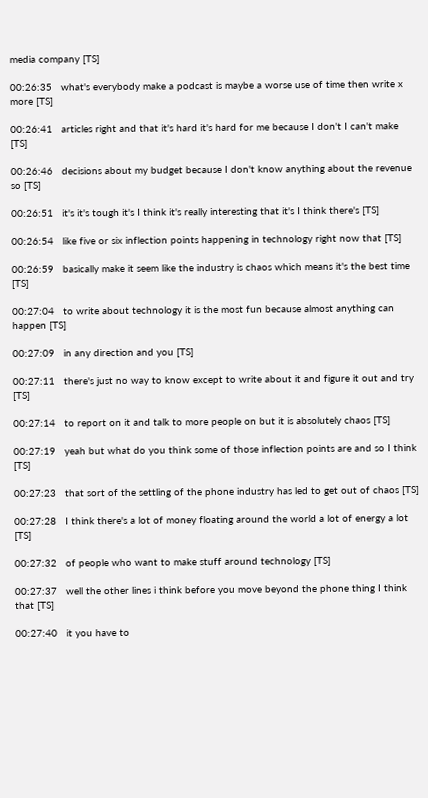media company [TS]

00:26:35   what's everybody make a podcast is maybe a worse use of time then write x more [TS]

00:26:41   articles right and that it's hard it's hard for me because I don't I can't make [TS]

00:26:46   decisions about my budget because I don't know anything about the revenue so [TS]

00:26:51   it's it's tough it's I think it's really interesting that it's I think there's [TS]

00:26:54   like five or six inflection points happening in technology right now that [TS]

00:26:59   basically make it seem like the industry is chaos which means it's the best time [TS]

00:27:04   to write about technology it is the most fun because almost anything can happen [TS]

00:27:09   in any direction and you [TS]

00:27:11   there's just no way to know except to write about it and figure it out and try [TS]

00:27:14   to report on it and talk to more people on but it is absolutely chaos [TS]

00:27:19   yeah but what do you think some of those inflection points are and so I think [TS]

00:27:23   that sort of the settling of the phone industry has led to get out of chaos [TS]

00:27:28   I think there's a lot of money floating around the world a lot of energy a lot [TS]

00:27:32   of people who want to make stuff around technology [TS]

00:27:37   well the other lines i think before you move beyond the phone thing I think that [TS]

00:27:40   it you have to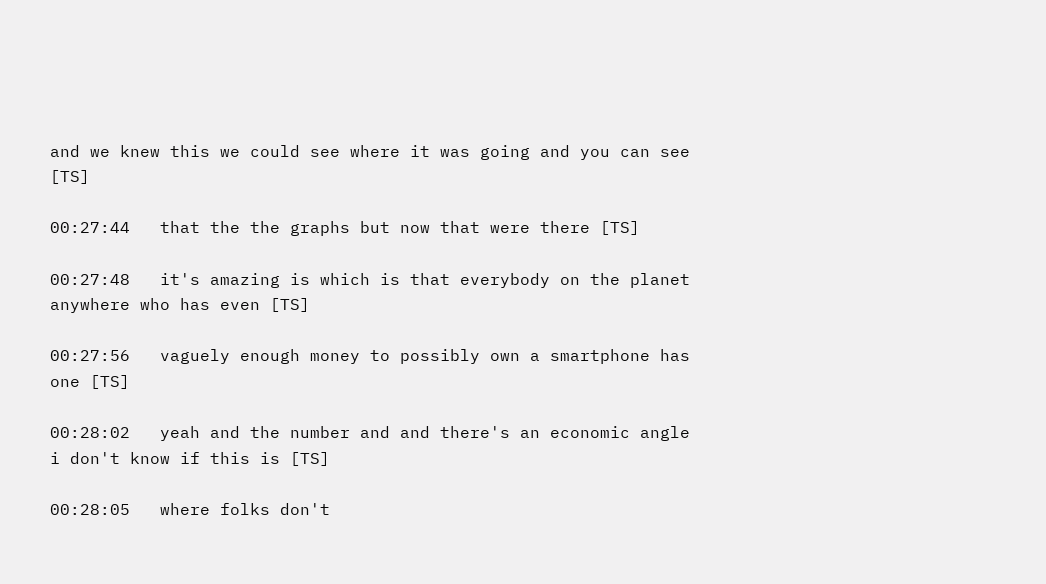and we knew this we could see where it was going and you can see [TS]

00:27:44   that the the graphs but now that were there [TS]

00:27:48   it's amazing is which is that everybody on the planet anywhere who has even [TS]

00:27:56   vaguely enough money to possibly own a smartphone has one [TS]

00:28:02   yeah and the number and and there's an economic angle i don't know if this is [TS]

00:28:05   where folks don't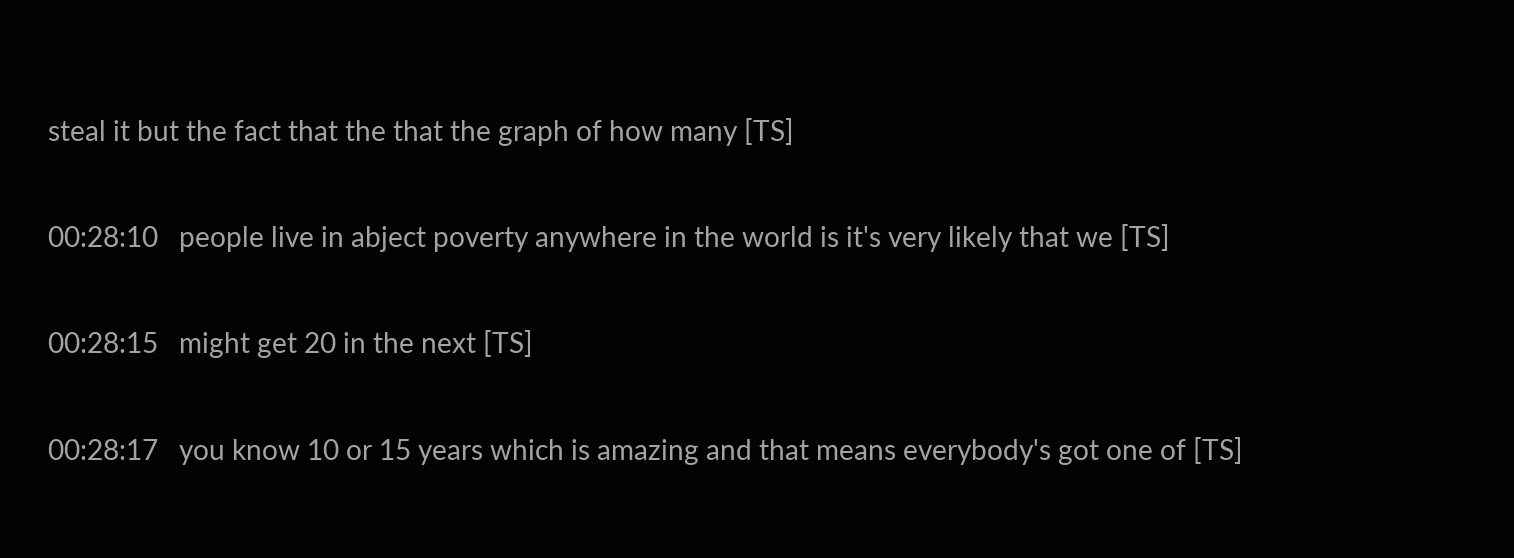steal it but the fact that the that the graph of how many [TS]

00:28:10   people live in abject poverty anywhere in the world is it's very likely that we [TS]

00:28:15   might get 20 in the next [TS]

00:28:17   you know 10 or 15 years which is amazing and that means everybody's got one of [TS]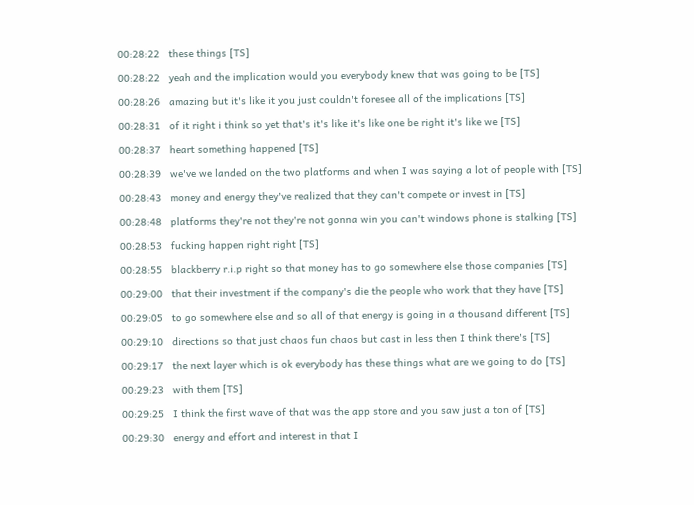00:28:22   these things [TS]

00:28:22   yeah and the implication would you everybody knew that was going to be [TS]

00:28:26   amazing but it's like it you just couldn't foresee all of the implications [TS]

00:28:31   of it right i think so yet that's it's like it's like one be right it's like we [TS]

00:28:37   heart something happened [TS]

00:28:39   we've we landed on the two platforms and when I was saying a lot of people with [TS]

00:28:43   money and energy they've realized that they can't compete or invest in [TS]

00:28:48   platforms they're not they're not gonna win you can't windows phone is stalking [TS]

00:28:53   fucking happen right right [TS]

00:28:55   blackberry r.i.p right so that money has to go somewhere else those companies [TS]

00:29:00   that their investment if the company's die the people who work that they have [TS]

00:29:05   to go somewhere else and so all of that energy is going in a thousand different [TS]

00:29:10   directions so that just chaos fun chaos but cast in less then I think there's [TS]

00:29:17   the next layer which is ok everybody has these things what are we going to do [TS]

00:29:23   with them [TS]

00:29:25   I think the first wave of that was the app store and you saw just a ton of [TS]

00:29:30   energy and effort and interest in that I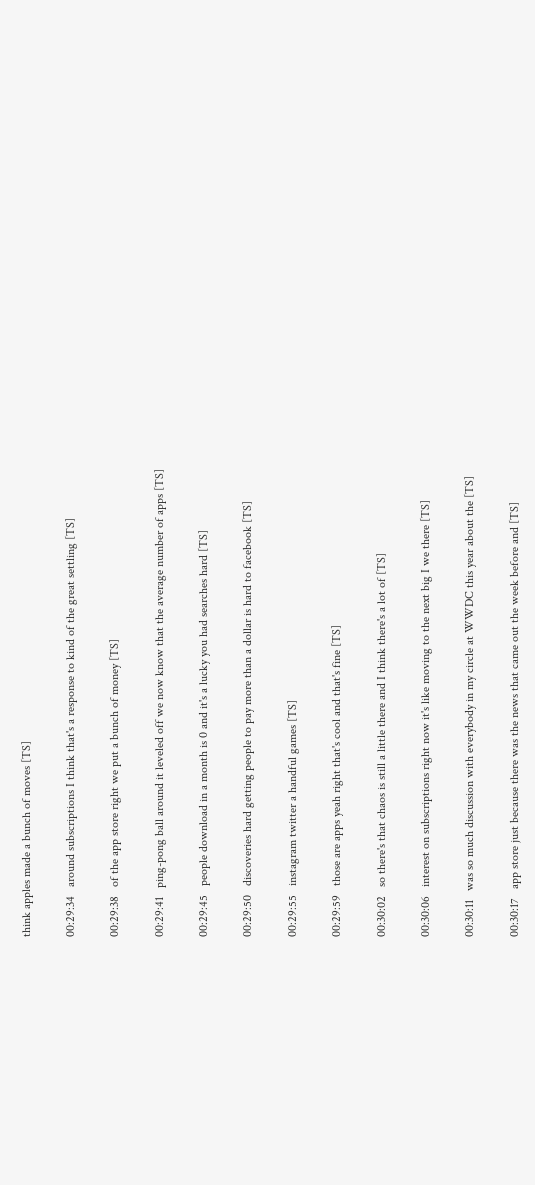think apples made a bunch of moves [TS]

00:29:34   around subscriptions I think that's a response to kind of the great settling [TS]

00:29:38   of the app store right we put a bunch of money [TS]

00:29:41   ping-pong ball around it leveled off we now know that the average number of apps [TS]

00:29:45   people download in a month is 0 and it's a lucky you had searches hard [TS]

00:29:50   discoveries hard getting people to pay more than a dollar is hard to facebook [TS]

00:29:55   instagram twitter a handful games [TS]

00:29:59   those are apps yeah right that's cool and that's fine [TS]

00:30:02   so there's that chaos is still a little there and I think there's a lot of [TS]

00:30:06   interest on subscriptions right now it's like moving to the next big I we there [TS]

00:30:11   was so much discussion with everybody in my circle at WWDC this year about the [TS]

00:30:17   app store just because there was the news that came out the week before and [TS]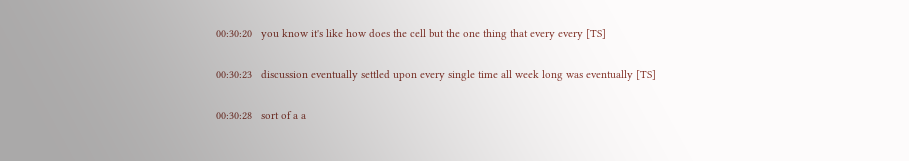00:30:20   you know it's like how does the cell but the one thing that every every [TS]

00:30:23   discussion eventually settled upon every single time all week long was eventually [TS]

00:30:28   sort of a a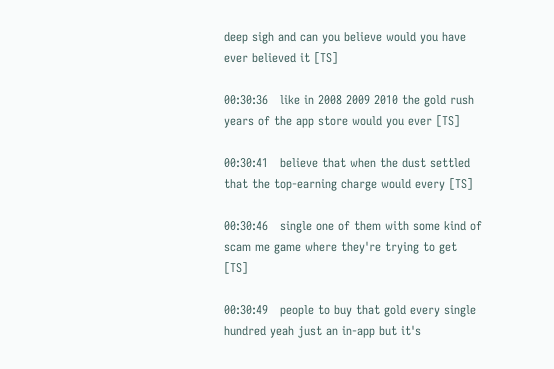deep sigh and can you believe would you have ever believed it [TS]

00:30:36   like in 2008 2009 2010 the gold rush years of the app store would you ever [TS]

00:30:41   believe that when the dust settled that the top-earning charge would every [TS]

00:30:46   single one of them with some kind of scam me game where they're trying to get [TS]

00:30:49   people to buy that gold every single hundred yeah just an in-app but it's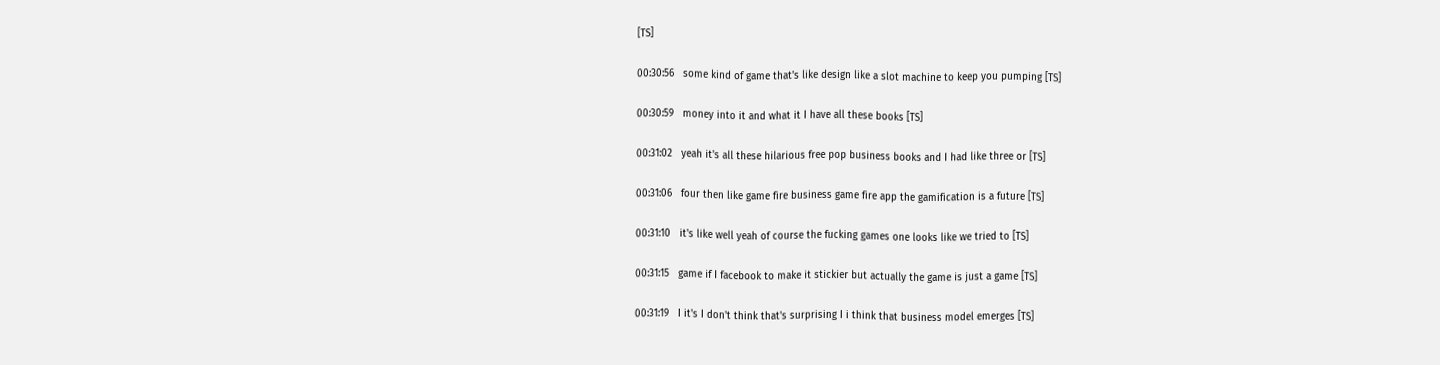[TS]

00:30:56   some kind of game that's like design like a slot machine to keep you pumping [TS]

00:30:59   money into it and what it I have all these books [TS]

00:31:02   yeah it's all these hilarious free pop business books and I had like three or [TS]

00:31:06   four then like game fire business game fire app the gamification is a future [TS]

00:31:10   it's like well yeah of course the fucking games one looks like we tried to [TS]

00:31:15   game if I facebook to make it stickier but actually the game is just a game [TS]

00:31:19   I it's I don't think that's surprising I i think that business model emerges [TS]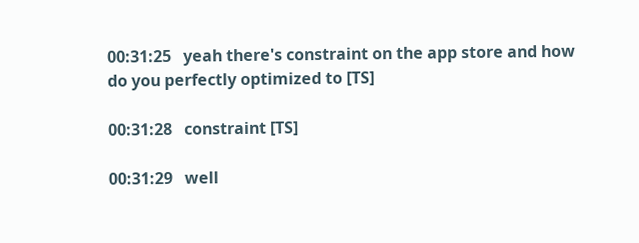00:31:25   yeah there's constraint on the app store and how do you perfectly optimized to [TS]

00:31:28   constraint [TS]

00:31:29   well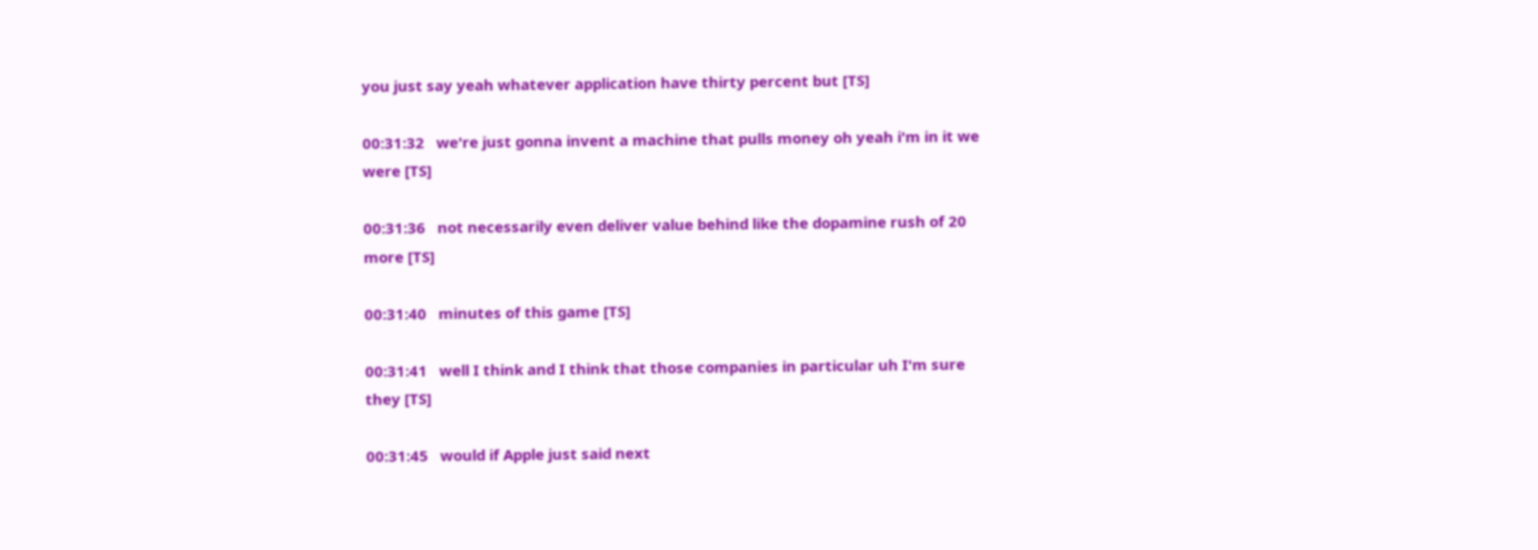you just say yeah whatever application have thirty percent but [TS]

00:31:32   we're just gonna invent a machine that pulls money oh yeah i'm in it we were [TS]

00:31:36   not necessarily even deliver value behind like the dopamine rush of 20 more [TS]

00:31:40   minutes of this game [TS]

00:31:41   well I think and I think that those companies in particular uh I'm sure they [TS]

00:31:45   would if Apple just said next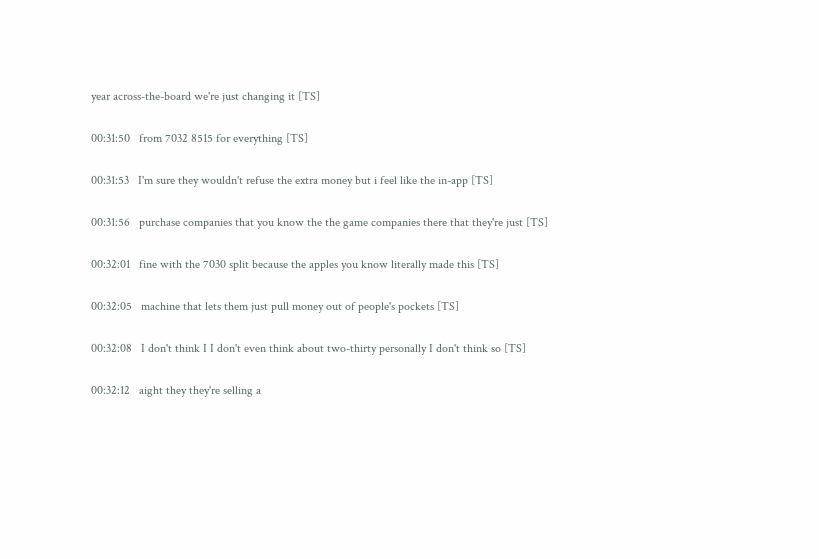year across-the-board we're just changing it [TS]

00:31:50   from 7032 8515 for everything [TS]

00:31:53   I'm sure they wouldn't refuse the extra money but i feel like the in-app [TS]

00:31:56   purchase companies that you know the the game companies there that they're just [TS]

00:32:01   fine with the 7030 split because the apples you know literally made this [TS]

00:32:05   machine that lets them just pull money out of people's pockets [TS]

00:32:08   I don't think I I don't even think about two-thirty personally I don't think so [TS]

00:32:12   aight they they're selling a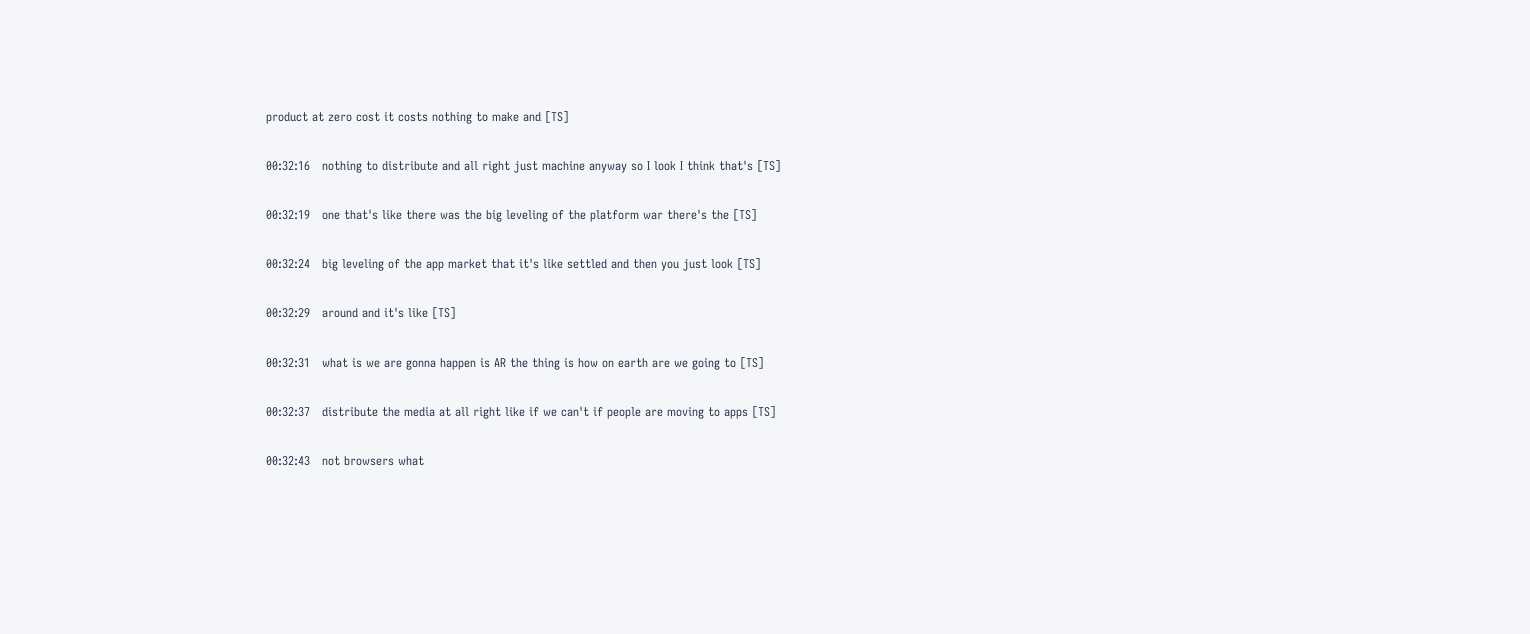product at zero cost it costs nothing to make and [TS]

00:32:16   nothing to distribute and all right just machine anyway so I look I think that's [TS]

00:32:19   one that's like there was the big leveling of the platform war there's the [TS]

00:32:24   big leveling of the app market that it's like settled and then you just look [TS]

00:32:29   around and it's like [TS]

00:32:31   what is we are gonna happen is AR the thing is how on earth are we going to [TS]

00:32:37   distribute the media at all right like if we can't if people are moving to apps [TS]

00:32:43   not browsers what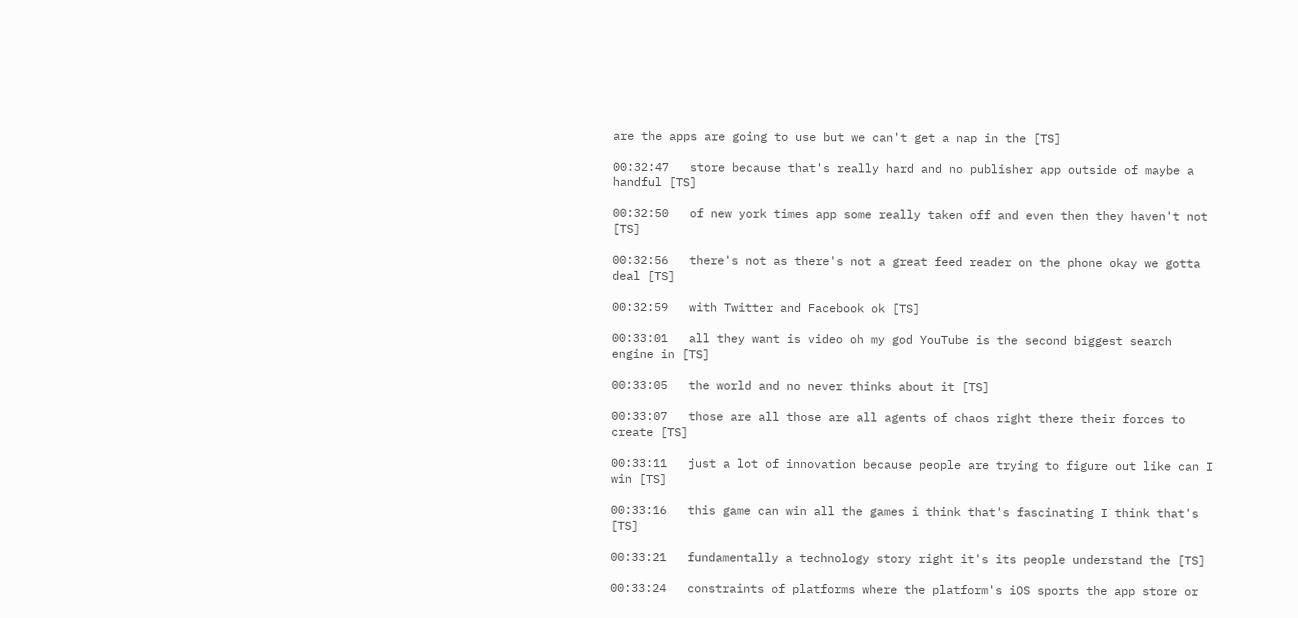are the apps are going to use but we can't get a nap in the [TS]

00:32:47   store because that's really hard and no publisher app outside of maybe a handful [TS]

00:32:50   of new york times app some really taken off and even then they haven't not [TS]

00:32:56   there's not as there's not a great feed reader on the phone okay we gotta deal [TS]

00:32:59   with Twitter and Facebook ok [TS]

00:33:01   all they want is video oh my god YouTube is the second biggest search engine in [TS]

00:33:05   the world and no never thinks about it [TS]

00:33:07   those are all those are all agents of chaos right there their forces to create [TS]

00:33:11   just a lot of innovation because people are trying to figure out like can I win [TS]

00:33:16   this game can win all the games i think that's fascinating I think that's [TS]

00:33:21   fundamentally a technology story right it's its people understand the [TS]

00:33:24   constraints of platforms where the platform's iOS sports the app store or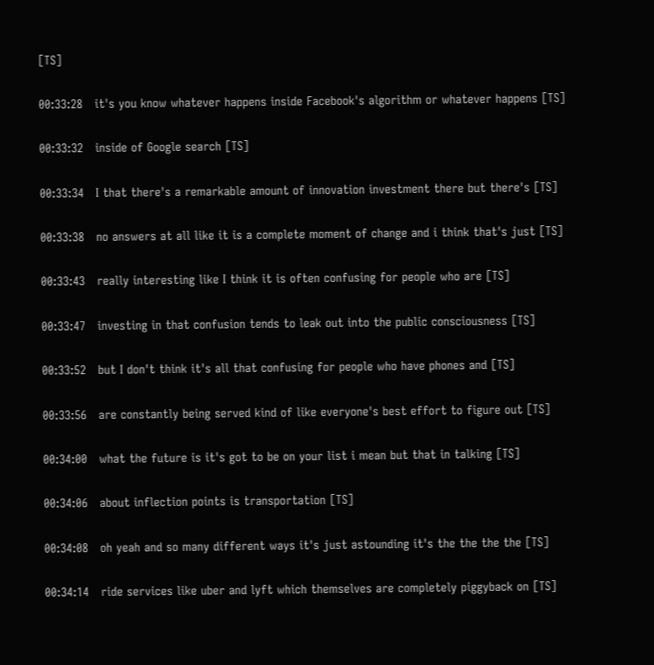[TS]

00:33:28   it's you know whatever happens inside Facebook's algorithm or whatever happens [TS]

00:33:32   inside of Google search [TS]

00:33:34   I that there's a remarkable amount of innovation investment there but there's [TS]

00:33:38   no answers at all like it is a complete moment of change and i think that's just [TS]

00:33:43   really interesting like I think it is often confusing for people who are [TS]

00:33:47   investing in that confusion tends to leak out into the public consciousness [TS]

00:33:52   but I don't think it's all that confusing for people who have phones and [TS]

00:33:56   are constantly being served kind of like everyone's best effort to figure out [TS]

00:34:00   what the future is it's got to be on your list i mean but that in talking [TS]

00:34:06   about inflection points is transportation [TS]

00:34:08   oh yeah and so many different ways it's just astounding it's the the the the [TS]

00:34:14   ride services like uber and lyft which themselves are completely piggyback on [TS]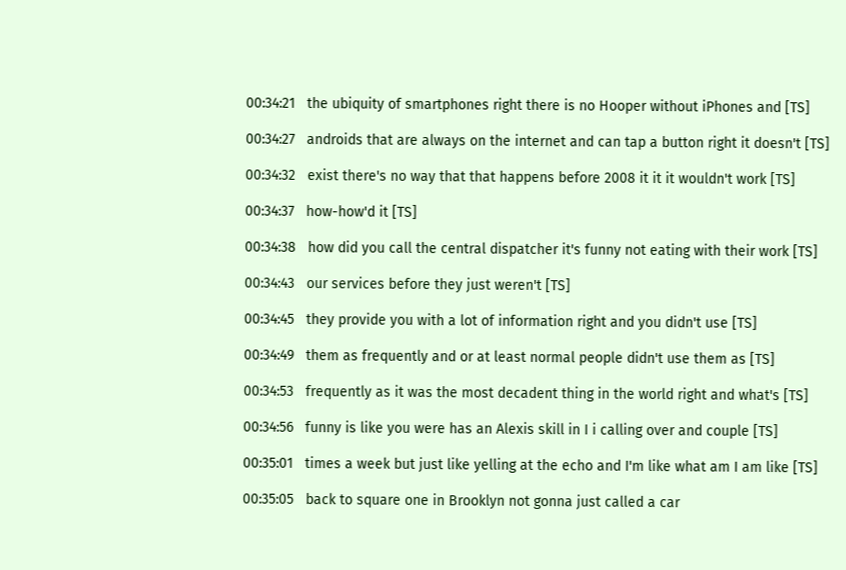00:34:21   the ubiquity of smartphones right there is no Hooper without iPhones and [TS]

00:34:27   androids that are always on the internet and can tap a button right it doesn't [TS]

00:34:32   exist there's no way that that happens before 2008 it it it wouldn't work [TS]

00:34:37   how-how'd it [TS]

00:34:38   how did you call the central dispatcher it's funny not eating with their work [TS]

00:34:43   our services before they just weren't [TS]

00:34:45   they provide you with a lot of information right and you didn't use [TS]

00:34:49   them as frequently and or at least normal people didn't use them as [TS]

00:34:53   frequently as it was the most decadent thing in the world right and what's [TS]

00:34:56   funny is like you were has an Alexis skill in I i calling over and couple [TS]

00:35:01   times a week but just like yelling at the echo and I'm like what am I am like [TS]

00:35:05   back to square one in Brooklyn not gonna just called a car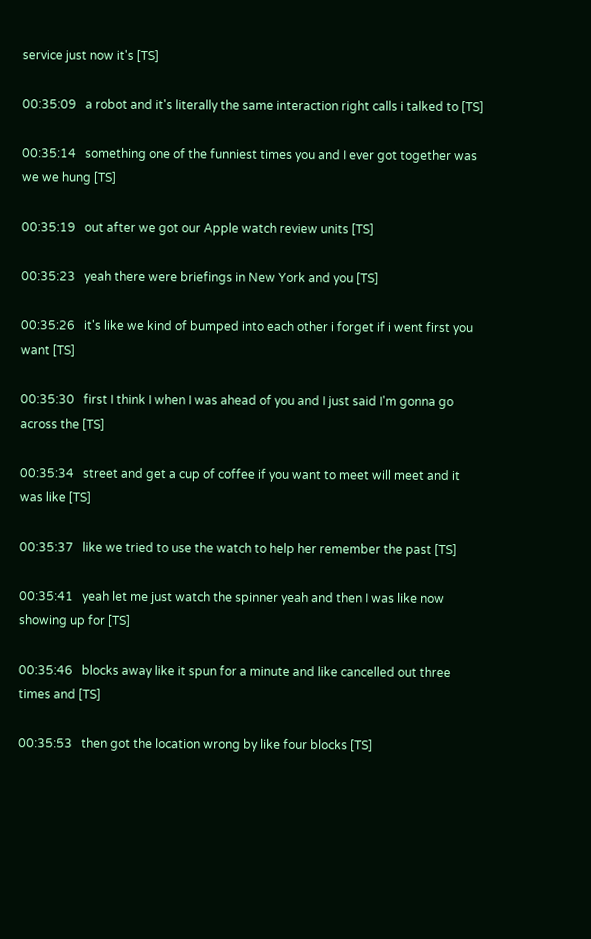service just now it's [TS]

00:35:09   a robot and it's literally the same interaction right calls i talked to [TS]

00:35:14   something one of the funniest times you and I ever got together was we we hung [TS]

00:35:19   out after we got our Apple watch review units [TS]

00:35:23   yeah there were briefings in New York and you [TS]

00:35:26   it's like we kind of bumped into each other i forget if i went first you want [TS]

00:35:30   first I think I when I was ahead of you and I just said I'm gonna go across the [TS]

00:35:34   street and get a cup of coffee if you want to meet will meet and it was like [TS]

00:35:37   like we tried to use the watch to help her remember the past [TS]

00:35:41   yeah let me just watch the spinner yeah and then I was like now showing up for [TS]

00:35:46   blocks away like it spun for a minute and like cancelled out three times and [TS]

00:35:53   then got the location wrong by like four blocks [TS]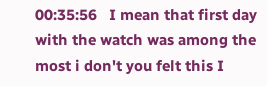00:35:56   I mean that first day with the watch was among the most i don't you felt this I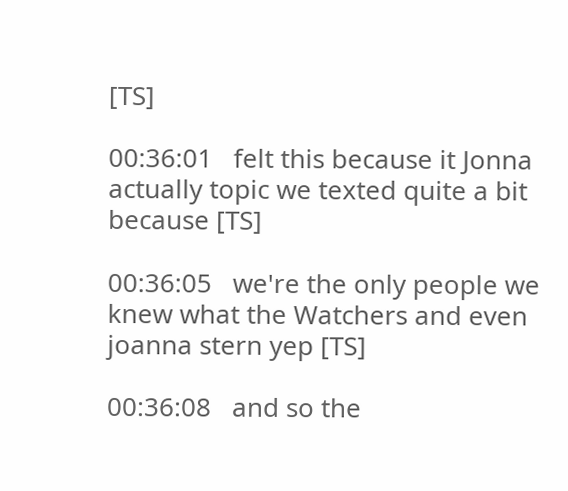[TS]

00:36:01   felt this because it Jonna actually topic we texted quite a bit because [TS]

00:36:05   we're the only people we knew what the Watchers and even joanna stern yep [TS]

00:36:08   and so the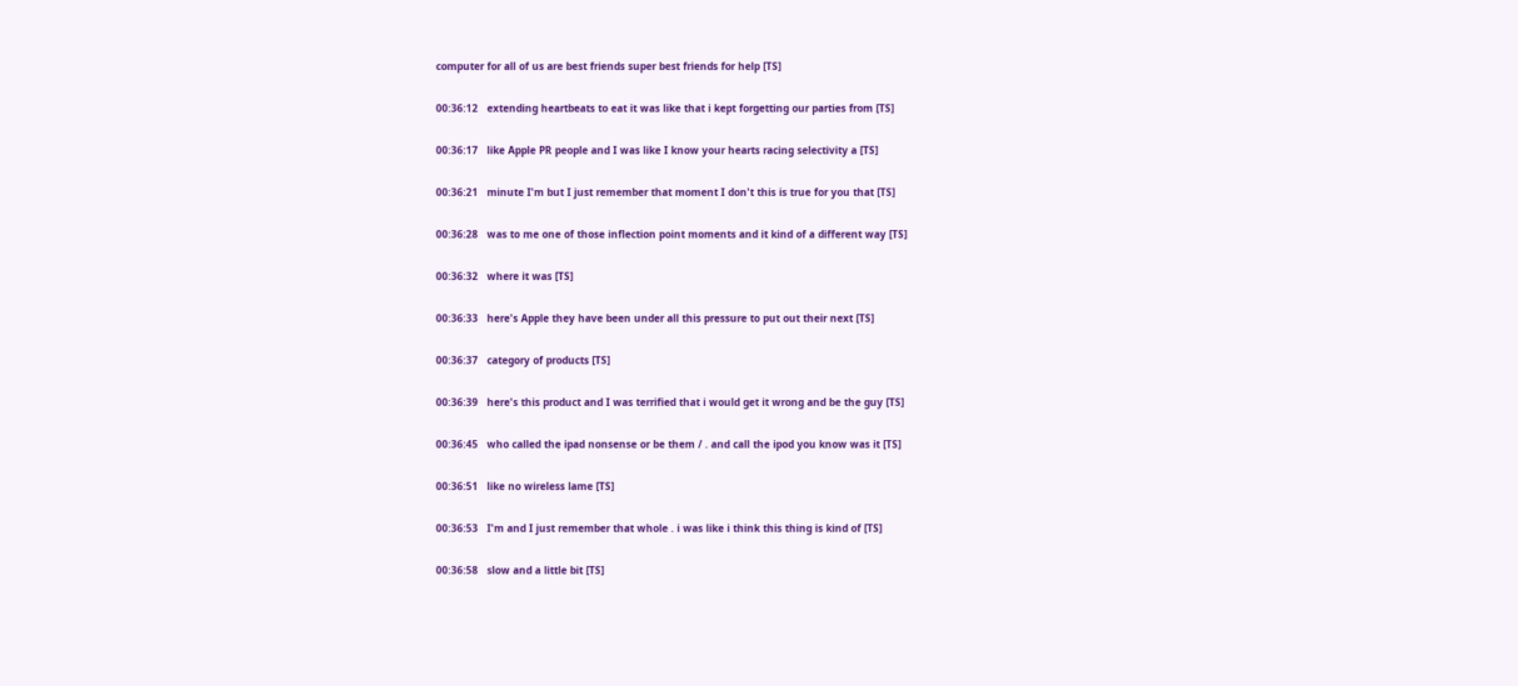computer for all of us are best friends super best friends for help [TS]

00:36:12   extending heartbeats to eat it was like that i kept forgetting our parties from [TS]

00:36:17   like Apple PR people and I was like I know your hearts racing selectivity a [TS]

00:36:21   minute I'm but I just remember that moment I don't this is true for you that [TS]

00:36:28   was to me one of those inflection point moments and it kind of a different way [TS]

00:36:32   where it was [TS]

00:36:33   here's Apple they have been under all this pressure to put out their next [TS]

00:36:37   category of products [TS]

00:36:39   here's this product and I was terrified that i would get it wrong and be the guy [TS]

00:36:45   who called the ipad nonsense or be them / . and call the ipod you know was it [TS]

00:36:51   like no wireless lame [TS]

00:36:53   I'm and I just remember that whole . i was like i think this thing is kind of [TS]

00:36:58   slow and a little bit [TS]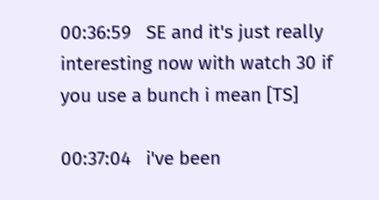00:36:59   SE and it's just really interesting now with watch 30 if you use a bunch i mean [TS]

00:37:04   i've been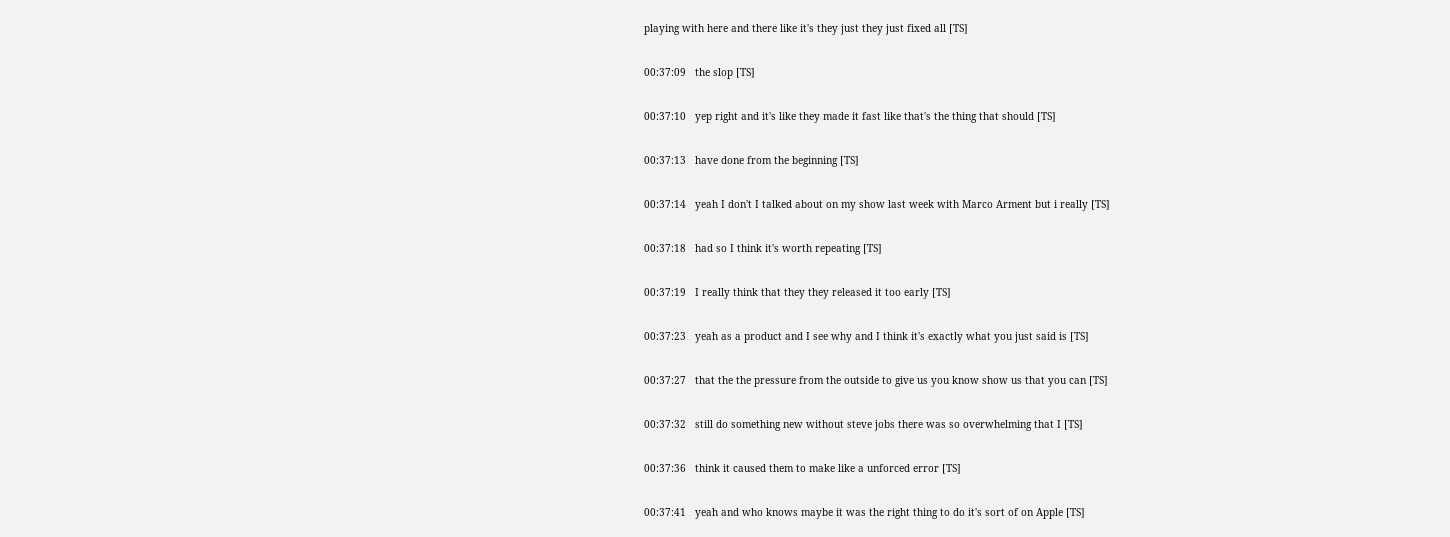playing with here and there like it's they just they just fixed all [TS]

00:37:09   the slop [TS]

00:37:10   yep right and it's like they made it fast like that's the thing that should [TS]

00:37:13   have done from the beginning [TS]

00:37:14   yeah I don't I talked about on my show last week with Marco Arment but i really [TS]

00:37:18   had so I think it's worth repeating [TS]

00:37:19   I really think that they they released it too early [TS]

00:37:23   yeah as a product and I see why and I think it's exactly what you just said is [TS]

00:37:27   that the the pressure from the outside to give us you know show us that you can [TS]

00:37:32   still do something new without steve jobs there was so overwhelming that I [TS]

00:37:36   think it caused them to make like a unforced error [TS]

00:37:41   yeah and who knows maybe it was the right thing to do it's sort of on Apple [TS]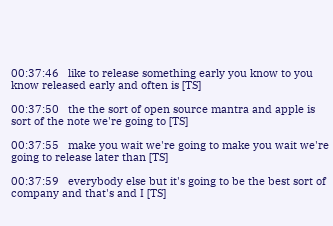00:37:46   like to release something early you know to you know released early and often is [TS]

00:37:50   the the sort of open source mantra and apple is sort of the note we're going to [TS]

00:37:55   make you wait we're going to make you wait we're going to release later than [TS]

00:37:59   everybody else but it's going to be the best sort of company and that's and I [TS]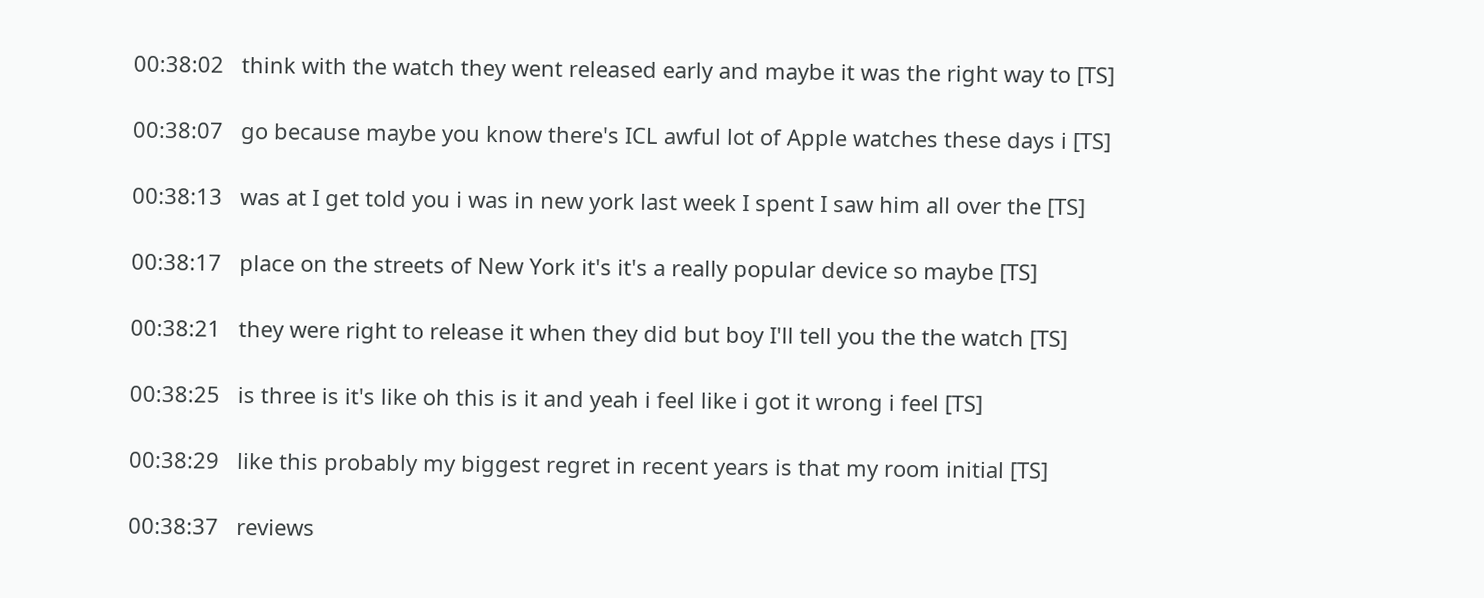00:38:02   think with the watch they went released early and maybe it was the right way to [TS]

00:38:07   go because maybe you know there's ICL awful lot of Apple watches these days i [TS]

00:38:13   was at I get told you i was in new york last week I spent I saw him all over the [TS]

00:38:17   place on the streets of New York it's it's a really popular device so maybe [TS]

00:38:21   they were right to release it when they did but boy I'll tell you the the watch [TS]

00:38:25   is three is it's like oh this is it and yeah i feel like i got it wrong i feel [TS]

00:38:29   like this probably my biggest regret in recent years is that my room initial [TS]

00:38:37   reviews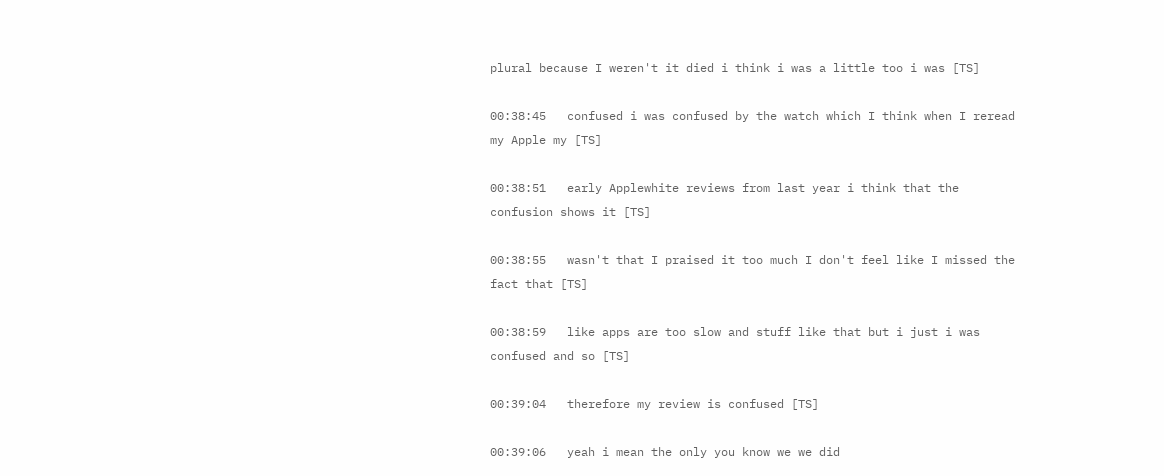plural because I weren't it died i think i was a little too i was [TS]

00:38:45   confused i was confused by the watch which I think when I reread my Apple my [TS]

00:38:51   early Applewhite reviews from last year i think that the confusion shows it [TS]

00:38:55   wasn't that I praised it too much I don't feel like I missed the fact that [TS]

00:38:59   like apps are too slow and stuff like that but i just i was confused and so [TS]

00:39:04   therefore my review is confused [TS]

00:39:06   yeah i mean the only you know we we did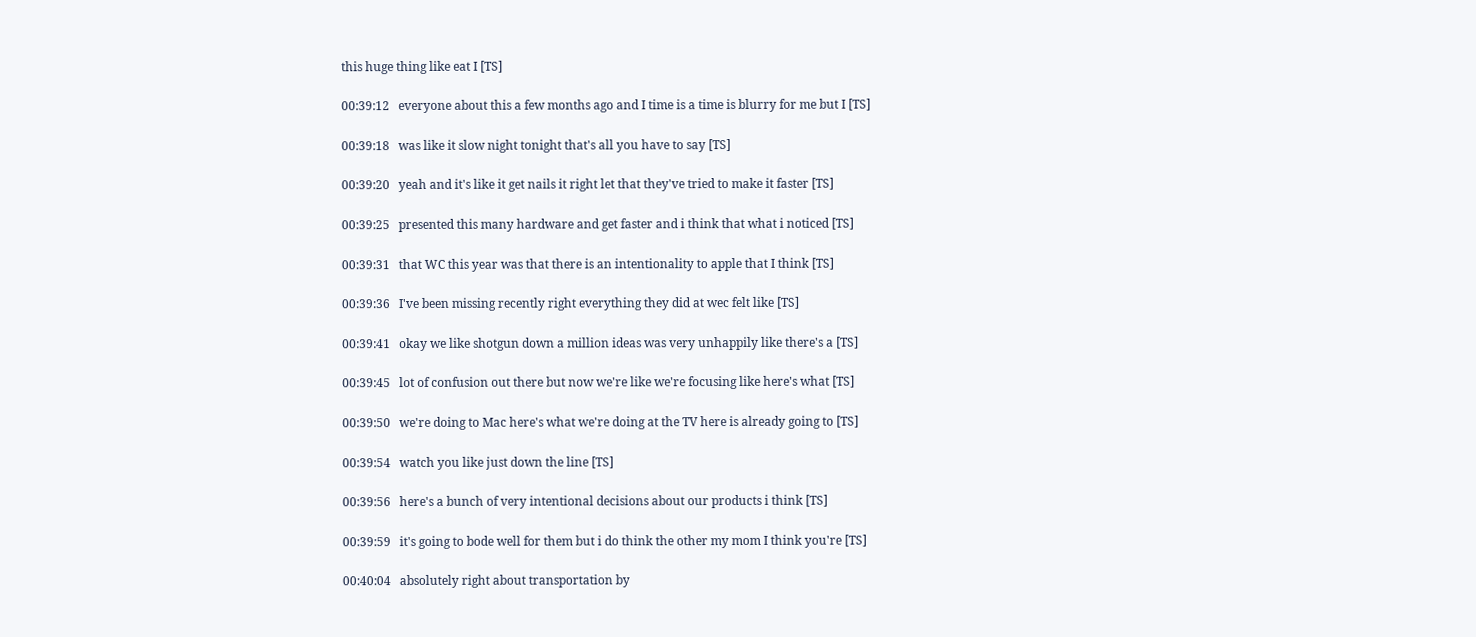this huge thing like eat I [TS]

00:39:12   everyone about this a few months ago and I time is a time is blurry for me but I [TS]

00:39:18   was like it slow night tonight that's all you have to say [TS]

00:39:20   yeah and it's like it get nails it right let that they've tried to make it faster [TS]

00:39:25   presented this many hardware and get faster and i think that what i noticed [TS]

00:39:31   that WC this year was that there is an intentionality to apple that I think [TS]

00:39:36   I've been missing recently right everything they did at wec felt like [TS]

00:39:41   okay we like shotgun down a million ideas was very unhappily like there's a [TS]

00:39:45   lot of confusion out there but now we're like we're focusing like here's what [TS]

00:39:50   we're doing to Mac here's what we're doing at the TV here is already going to [TS]

00:39:54   watch you like just down the line [TS]

00:39:56   here's a bunch of very intentional decisions about our products i think [TS]

00:39:59   it's going to bode well for them but i do think the other my mom I think you're [TS]

00:40:04   absolutely right about transportation by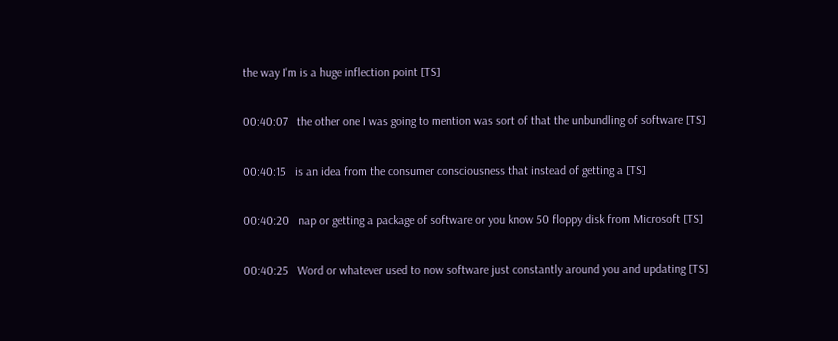the way I'm is a huge inflection point [TS]

00:40:07   the other one I was going to mention was sort of that the unbundling of software [TS]

00:40:15   is an idea from the consumer consciousness that instead of getting a [TS]

00:40:20   nap or getting a package of software or you know 50 floppy disk from Microsoft [TS]

00:40:25   Word or whatever used to now software just constantly around you and updating [TS]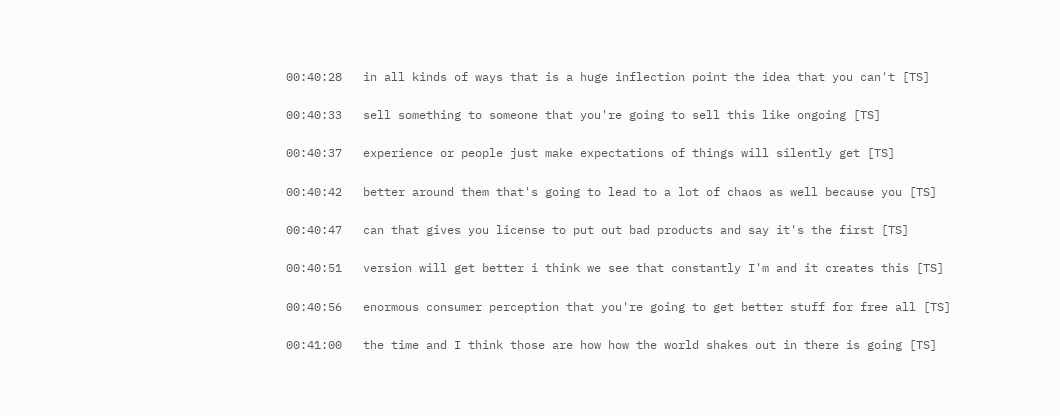00:40:28   in all kinds of ways that is a huge inflection point the idea that you can't [TS]

00:40:33   sell something to someone that you're going to sell this like ongoing [TS]

00:40:37   experience or people just make expectations of things will silently get [TS]

00:40:42   better around them that's going to lead to a lot of chaos as well because you [TS]

00:40:47   can that gives you license to put out bad products and say it's the first [TS]

00:40:51   version will get better i think we see that constantly I'm and it creates this [TS]

00:40:56   enormous consumer perception that you're going to get better stuff for free all [TS]

00:41:00   the time and I think those are how how the world shakes out in there is going [TS]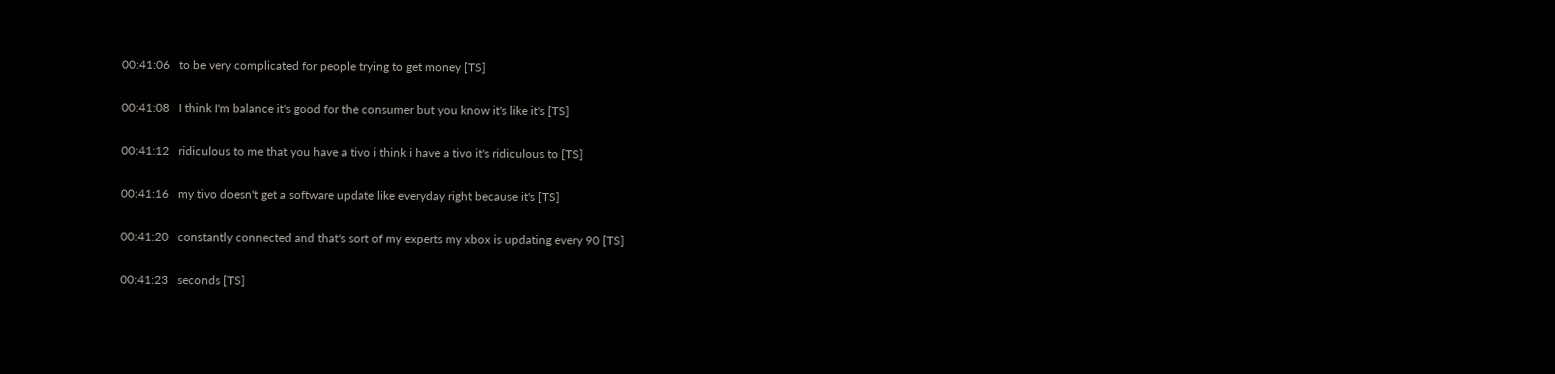00:41:06   to be very complicated for people trying to get money [TS]

00:41:08   I think I'm balance it's good for the consumer but you know it's like it's [TS]

00:41:12   ridiculous to me that you have a tivo i think i have a tivo it's ridiculous to [TS]

00:41:16   my tivo doesn't get a software update like everyday right because it's [TS]

00:41:20   constantly connected and that's sort of my experts my xbox is updating every 90 [TS]

00:41:23   seconds [TS]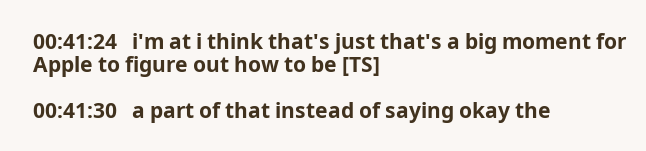00:41:24   i'm at i think that's just that's a big moment for Apple to figure out how to be [TS]

00:41:30   a part of that instead of saying okay the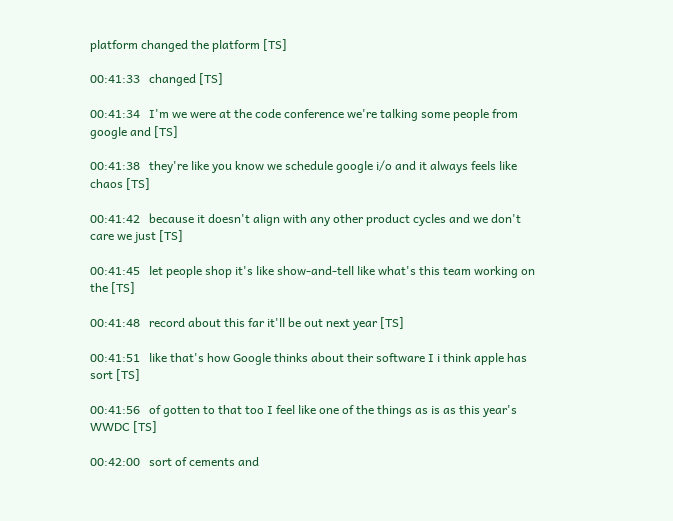platform changed the platform [TS]

00:41:33   changed [TS]

00:41:34   I'm we were at the code conference we're talking some people from google and [TS]

00:41:38   they're like you know we schedule google i/o and it always feels like chaos [TS]

00:41:42   because it doesn't align with any other product cycles and we don't care we just [TS]

00:41:45   let people shop it's like show-and-tell like what's this team working on the [TS]

00:41:48   record about this far it'll be out next year [TS]

00:41:51   like that's how Google thinks about their software I i think apple has sort [TS]

00:41:56   of gotten to that too I feel like one of the things as is as this year's WWDC [TS]

00:42:00   sort of cements and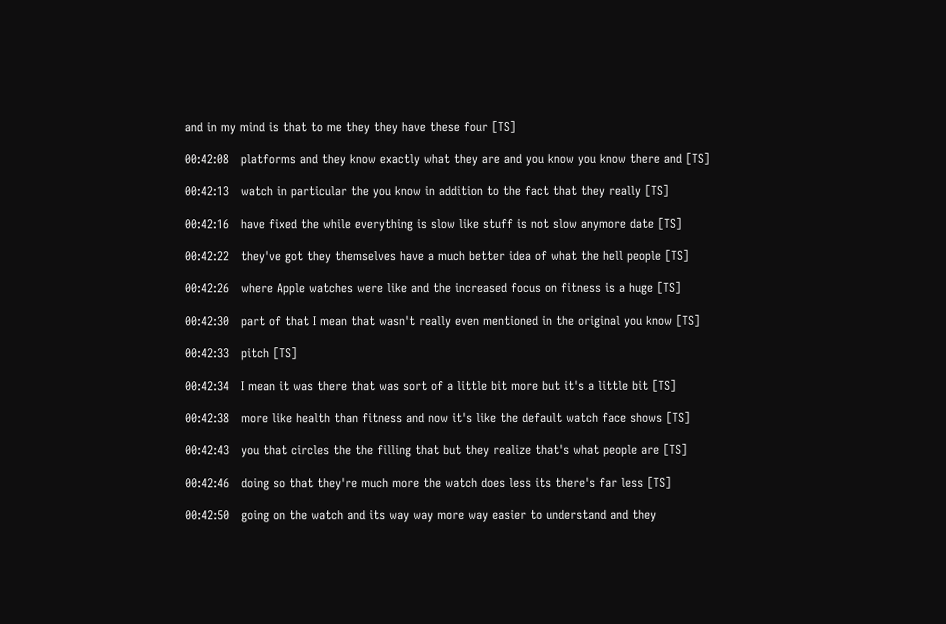and in my mind is that to me they they have these four [TS]

00:42:08   platforms and they know exactly what they are and you know you know there and [TS]

00:42:13   watch in particular the you know in addition to the fact that they really [TS]

00:42:16   have fixed the while everything is slow like stuff is not slow anymore date [TS]

00:42:22   they've got they themselves have a much better idea of what the hell people [TS]

00:42:26   where Apple watches were like and the increased focus on fitness is a huge [TS]

00:42:30   part of that I mean that wasn't really even mentioned in the original you know [TS]

00:42:33   pitch [TS]

00:42:34   I mean it was there that was sort of a little bit more but it's a little bit [TS]

00:42:38   more like health than fitness and now it's like the default watch face shows [TS]

00:42:43   you that circles the the filling that but they realize that's what people are [TS]

00:42:46   doing so that they're much more the watch does less its there's far less [TS]

00:42:50   going on the watch and its way way more way easier to understand and they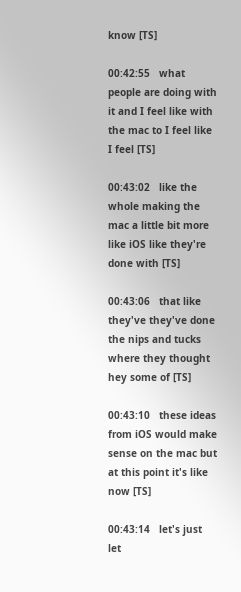know [TS]

00:42:55   what people are doing with it and I feel like with the mac to I feel like I feel [TS]

00:43:02   like the whole making the mac a little bit more like iOS like they're done with [TS]

00:43:06   that like they've they've done the nips and tucks where they thought hey some of [TS]

00:43:10   these ideas from iOS would make sense on the mac but at this point it's like now [TS]

00:43:14   let's just let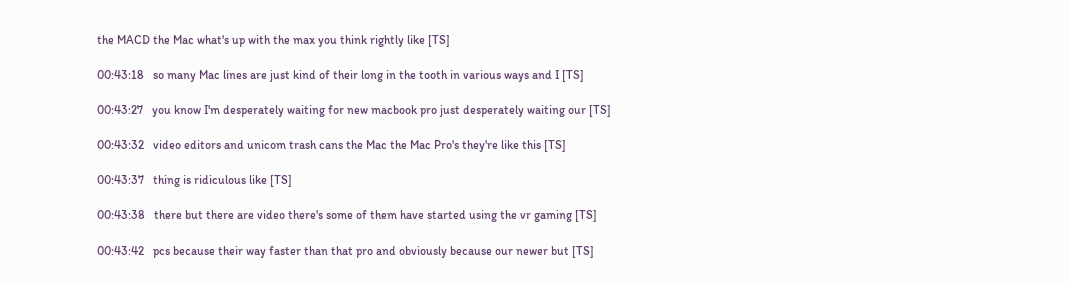the MACD the Mac what's up with the max you think rightly like [TS]

00:43:18   so many Mac lines are just kind of their long in the tooth in various ways and I [TS]

00:43:27   you know I'm desperately waiting for new macbook pro just desperately waiting our [TS]

00:43:32   video editors and unicom trash cans the Mac the Mac Pro's they're like this [TS]

00:43:37   thing is ridiculous like [TS]

00:43:38   there but there are video there's some of them have started using the vr gaming [TS]

00:43:42   pcs because their way faster than that pro and obviously because our newer but [TS]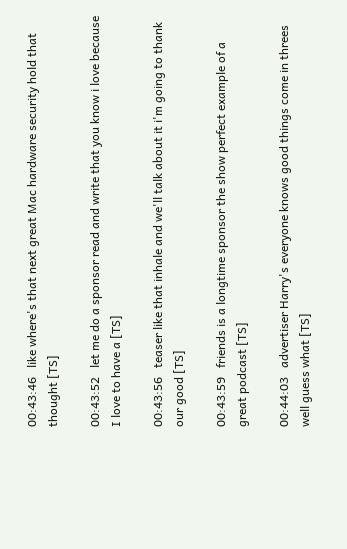00:43:46   like where's that next great Mac hardware security hold that thought [TS]

00:43:52   let me do a sponsor read and write that you know i love because I love to have a [TS]

00:43:56   teaser like that inhale and we'll talk about it i'm going to thank our good [TS]

00:43:59   friends is a longtime sponsor the show perfect example of a great podcast [TS]

00:44:03   advertiser Harry's everyone knows good things come in threes well guess what [TS]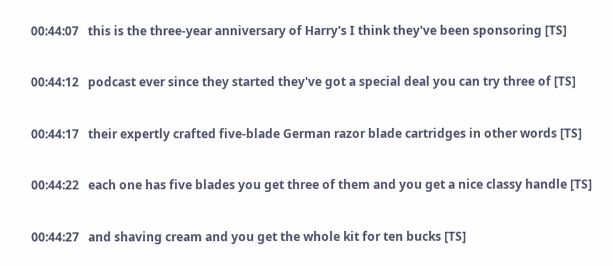00:44:07   this is the three-year anniversary of Harry's I think they've been sponsoring [TS]

00:44:12   podcast ever since they started they've got a special deal you can try three of [TS]

00:44:17   their expertly crafted five-blade German razor blade cartridges in other words [TS]

00:44:22   each one has five blades you get three of them and you get a nice classy handle [TS]

00:44:27   and shaving cream and you get the whole kit for ten bucks [TS]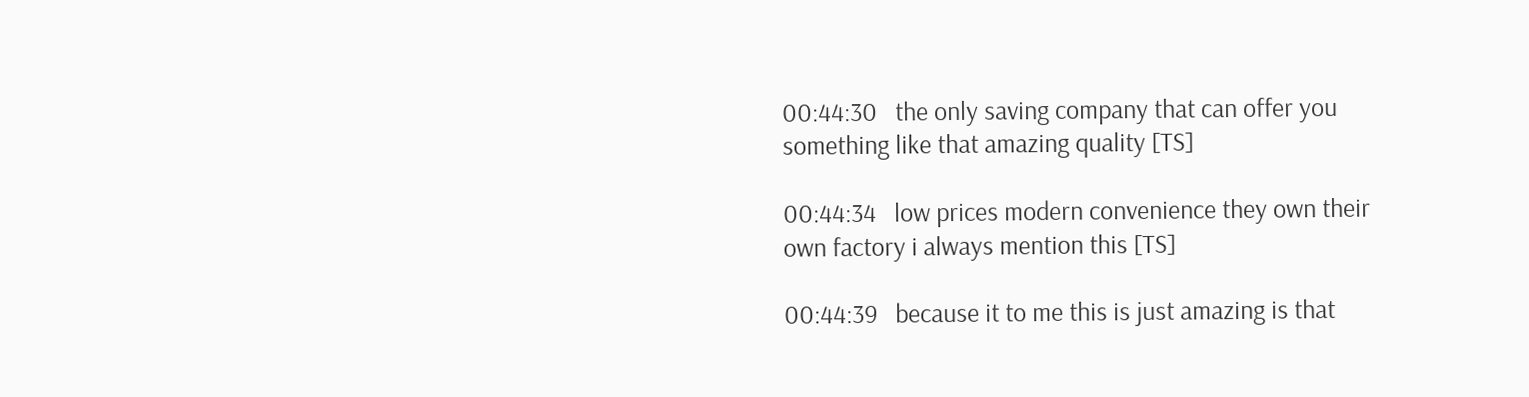00:44:30   the only saving company that can offer you something like that amazing quality [TS]

00:44:34   low prices modern convenience they own their own factory i always mention this [TS]

00:44:39   because it to me this is just amazing is that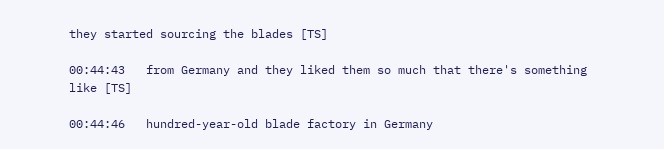they started sourcing the blades [TS]

00:44:43   from Germany and they liked them so much that there's something like [TS]

00:44:46   hundred-year-old blade factory in Germany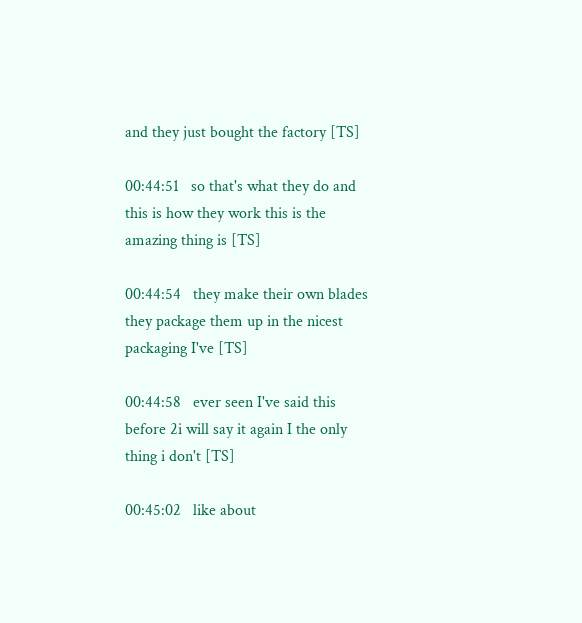and they just bought the factory [TS]

00:44:51   so that's what they do and this is how they work this is the amazing thing is [TS]

00:44:54   they make their own blades they package them up in the nicest packaging I've [TS]

00:44:58   ever seen I've said this before 2i will say it again I the only thing i don't [TS]

00:45:02   like about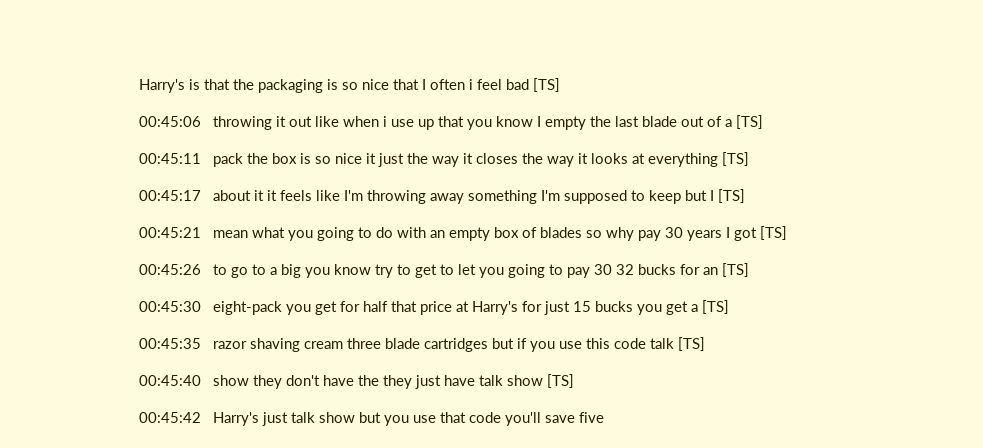Harry's is that the packaging is so nice that I often i feel bad [TS]

00:45:06   throwing it out like when i use up that you know I empty the last blade out of a [TS]

00:45:11   pack the box is so nice it just the way it closes the way it looks at everything [TS]

00:45:17   about it it feels like I'm throwing away something I'm supposed to keep but I [TS]

00:45:21   mean what you going to do with an empty box of blades so why pay 30 years I got [TS]

00:45:26   to go to a big you know try to get to let you going to pay 30 32 bucks for an [TS]

00:45:30   eight-pack you get for half that price at Harry's for just 15 bucks you get a [TS]

00:45:35   razor shaving cream three blade cartridges but if you use this code talk [TS]

00:45:40   show they don't have the they just have talk show [TS]

00:45:42   Harry's just talk show but you use that code you'll save five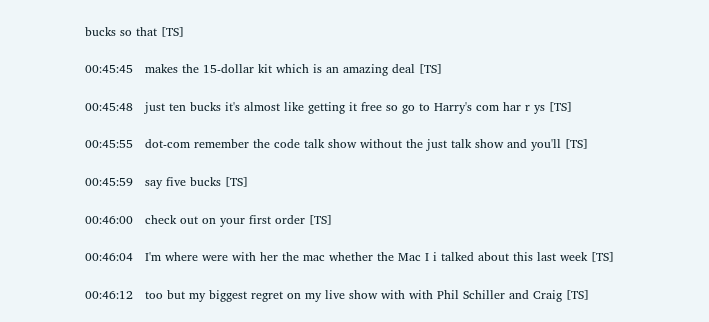bucks so that [TS]

00:45:45   makes the 15-dollar kit which is an amazing deal [TS]

00:45:48   just ten bucks it's almost like getting it free so go to Harry's com har r ys [TS]

00:45:55   dot-com remember the code talk show without the just talk show and you'll [TS]

00:45:59   say five bucks [TS]

00:46:00   check out on your first order [TS]

00:46:04   I'm where were with her the mac whether the Mac I i talked about this last week [TS]

00:46:12   too but my biggest regret on my live show with with Phil Schiller and Craig [TS]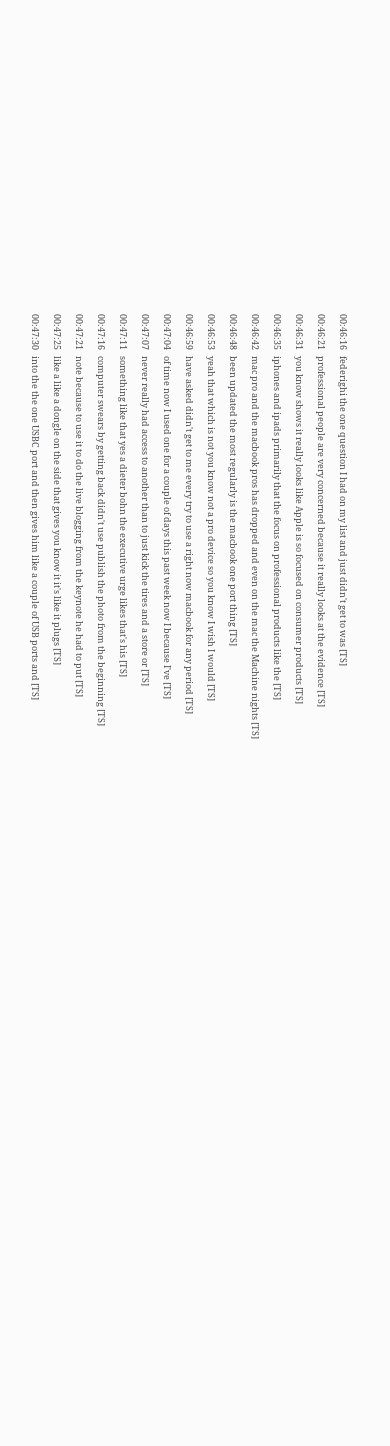00:46:16   federighi the one question I had on my list and just didn't get to was [TS]

00:46:21   professional people are very concerned because it really looks at the evidence [TS]

00:46:31   you know shows it really looks like Apple is so focused on consumer products [TS]

00:46:35   iphones and ipads primarily that the focus on professional products like the [TS]

00:46:42   mac pro and the macbook pros has dropped and even on the mac the Machine nights [TS]

00:46:48   been updated the most regularly is the macbook one port thing [TS]

00:46:53   yeah that which is not you know not a pro device so you know I wish I would [TS]

00:46:59   have asked didn't get to me every try to use a right now macbook for any period [TS]

00:47:04   of time now I used one for a couple of days this past week now I because I've [TS]

00:47:07   never really had access to another than to just kick the tires and a store or [TS]

00:47:11   something like that yes a dieter bohn the executive urge likes that's his [TS]

00:47:16   computer swears by getting back didn't use publish the photo from the beginning [TS]

00:47:21   note because to use it to do the live blogging from the keynote he had to put [TS]

00:47:25   like a like a dongle on the side that gives you know it it's like it plugs [TS]

00:47:30   into the the one USBC port and then gives him like a couple of USB ports and [TS]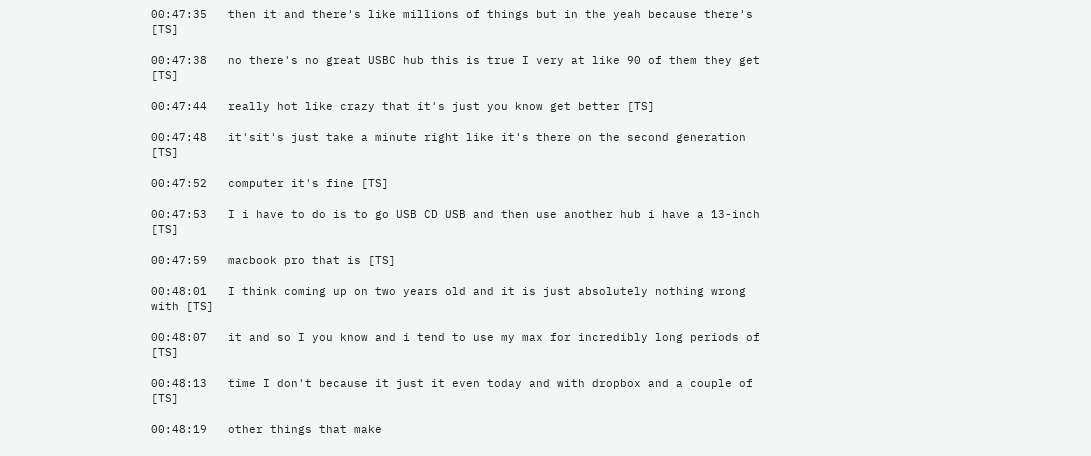00:47:35   then it and there's like millions of things but in the yeah because there's [TS]

00:47:38   no there's no great USBC hub this is true I very at like 90 of them they get [TS]

00:47:44   really hot like crazy that it's just you know get better [TS]

00:47:48   it'sit's just take a minute right like it's there on the second generation [TS]

00:47:52   computer it's fine [TS]

00:47:53   I i have to do is to go USB CD USB and then use another hub i have a 13-inch [TS]

00:47:59   macbook pro that is [TS]

00:48:01   I think coming up on two years old and it is just absolutely nothing wrong with [TS]

00:48:07   it and so I you know and i tend to use my max for incredibly long periods of [TS]

00:48:13   time I don't because it just it even today and with dropbox and a couple of [TS]

00:48:19   other things that make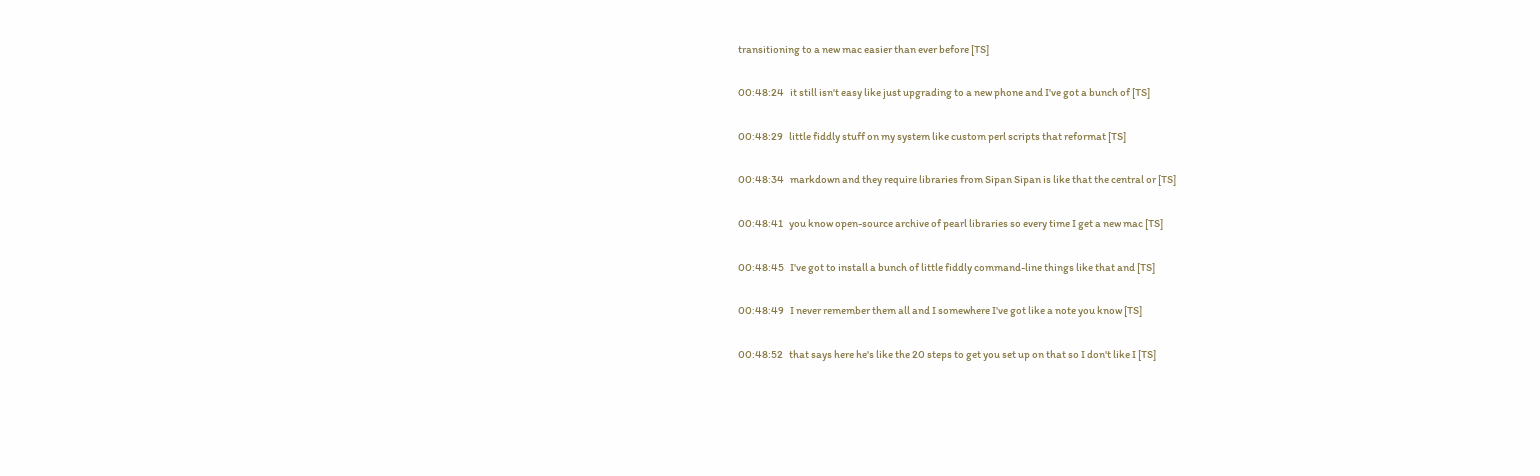transitioning to a new mac easier than ever before [TS]

00:48:24   it still isn't easy like just upgrading to a new phone and I've got a bunch of [TS]

00:48:29   little fiddly stuff on my system like custom perl scripts that reformat [TS]

00:48:34   markdown and they require libraries from Sipan Sipan is like that the central or [TS]

00:48:41   you know open-source archive of pearl libraries so every time I get a new mac [TS]

00:48:45   I've got to install a bunch of little fiddly command-line things like that and [TS]

00:48:49   I never remember them all and I somewhere I've got like a note you know [TS]

00:48:52   that says here he's like the 20 steps to get you set up on that so I don't like I [TS]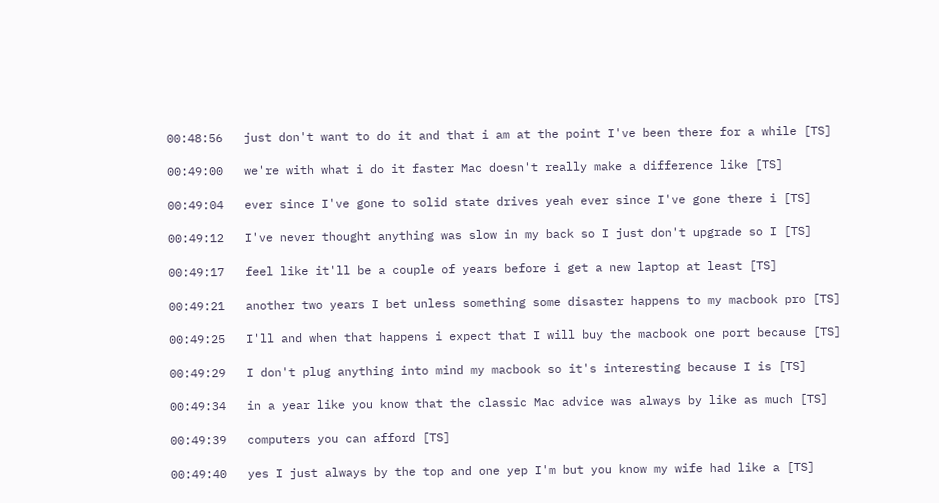00:48:56   just don't want to do it and that i am at the point I've been there for a while [TS]

00:49:00   we're with what i do it faster Mac doesn't really make a difference like [TS]

00:49:04   ever since I've gone to solid state drives yeah ever since I've gone there i [TS]

00:49:12   I've never thought anything was slow in my back so I just don't upgrade so I [TS]

00:49:17   feel like it'll be a couple of years before i get a new laptop at least [TS]

00:49:21   another two years I bet unless something some disaster happens to my macbook pro [TS]

00:49:25   I'll and when that happens i expect that I will buy the macbook one port because [TS]

00:49:29   I don't plug anything into mind my macbook so it's interesting because I is [TS]

00:49:34   in a year like you know that the classic Mac advice was always by like as much [TS]

00:49:39   computers you can afford [TS]

00:49:40   yes I just always by the top and one yep I'm but you know my wife had like a [TS]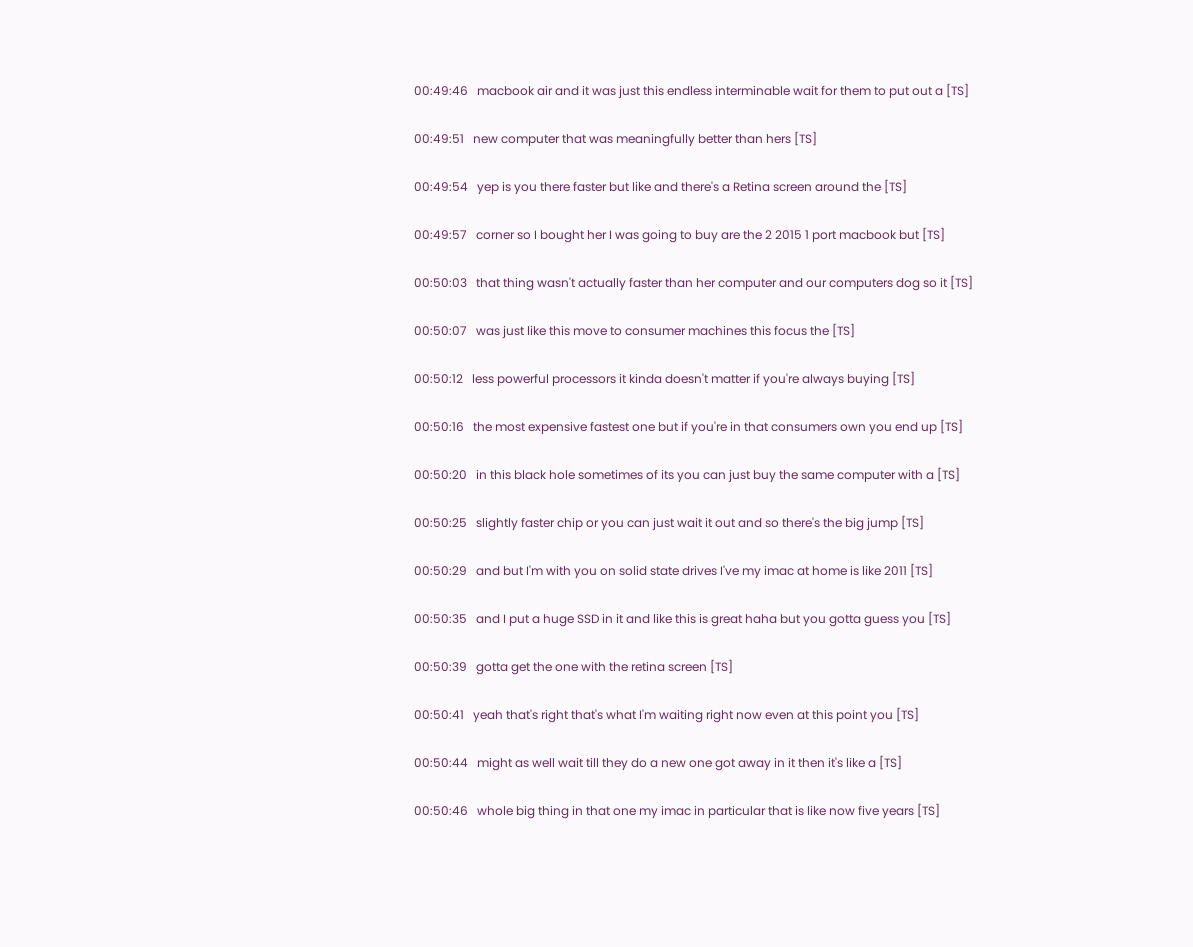00:49:46   macbook air and it was just this endless interminable wait for them to put out a [TS]

00:49:51   new computer that was meaningfully better than hers [TS]

00:49:54   yep is you there faster but like and there's a Retina screen around the [TS]

00:49:57   corner so I bought her I was going to buy are the 2 2015 1 port macbook but [TS]

00:50:03   that thing wasn't actually faster than her computer and our computers dog so it [TS]

00:50:07   was just like this move to consumer machines this focus the [TS]

00:50:12   less powerful processors it kinda doesn't matter if you're always buying [TS]

00:50:16   the most expensive fastest one but if you're in that consumers own you end up [TS]

00:50:20   in this black hole sometimes of its you can just buy the same computer with a [TS]

00:50:25   slightly faster chip or you can just wait it out and so there's the big jump [TS]

00:50:29   and but I'm with you on solid state drives I've my imac at home is like 2011 [TS]

00:50:35   and I put a huge SSD in it and like this is great haha but you gotta guess you [TS]

00:50:39   gotta get the one with the retina screen [TS]

00:50:41   yeah that's right that's what I'm waiting right now even at this point you [TS]

00:50:44   might as well wait till they do a new one got away in it then it's like a [TS]

00:50:46   whole big thing in that one my imac in particular that is like now five years [TS]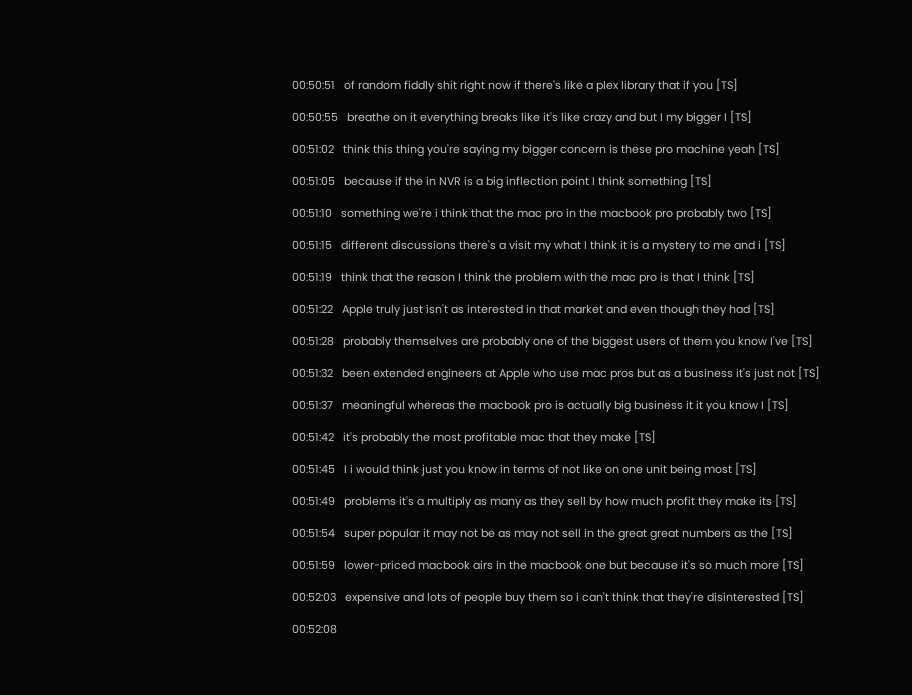00:50:51   of random fiddly shit right now if there's like a plex library that if you [TS]

00:50:55   breathe on it everything breaks like it's like crazy and but I my bigger I [TS]

00:51:02   think this thing you're saying my bigger concern is these pro machine yeah [TS]

00:51:05   because if the in NVR is a big inflection point I think something [TS]

00:51:10   something we're i think that the mac pro in the macbook pro probably two [TS]

00:51:15   different discussions there's a visit my what I think it is a mystery to me and i [TS]

00:51:19   think that the reason I think the problem with the mac pro is that I think [TS]

00:51:22   Apple truly just isn't as interested in that market and even though they had [TS]

00:51:28   probably themselves are probably one of the biggest users of them you know I've [TS]

00:51:32   been extended engineers at Apple who use mac pros but as a business it's just not [TS]

00:51:37   meaningful whereas the macbook pro is actually big business it it you know I [TS]

00:51:42   it's probably the most profitable mac that they make [TS]

00:51:45   I i would think just you know in terms of not like on one unit being most [TS]

00:51:49   problems it's a multiply as many as they sell by how much profit they make its [TS]

00:51:54   super popular it may not be as may not sell in the great great numbers as the [TS]

00:51:59   lower-priced macbook airs in the macbook one but because it's so much more [TS]

00:52:03   expensive and lots of people buy them so i can't think that they're disinterested [TS]

00:52:08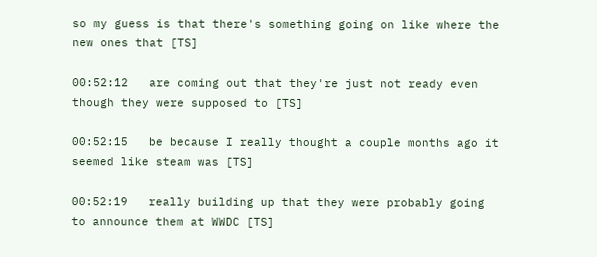so my guess is that there's something going on like where the new ones that [TS]

00:52:12   are coming out that they're just not ready even though they were supposed to [TS]

00:52:15   be because I really thought a couple months ago it seemed like steam was [TS]

00:52:19   really building up that they were probably going to announce them at WWDC [TS]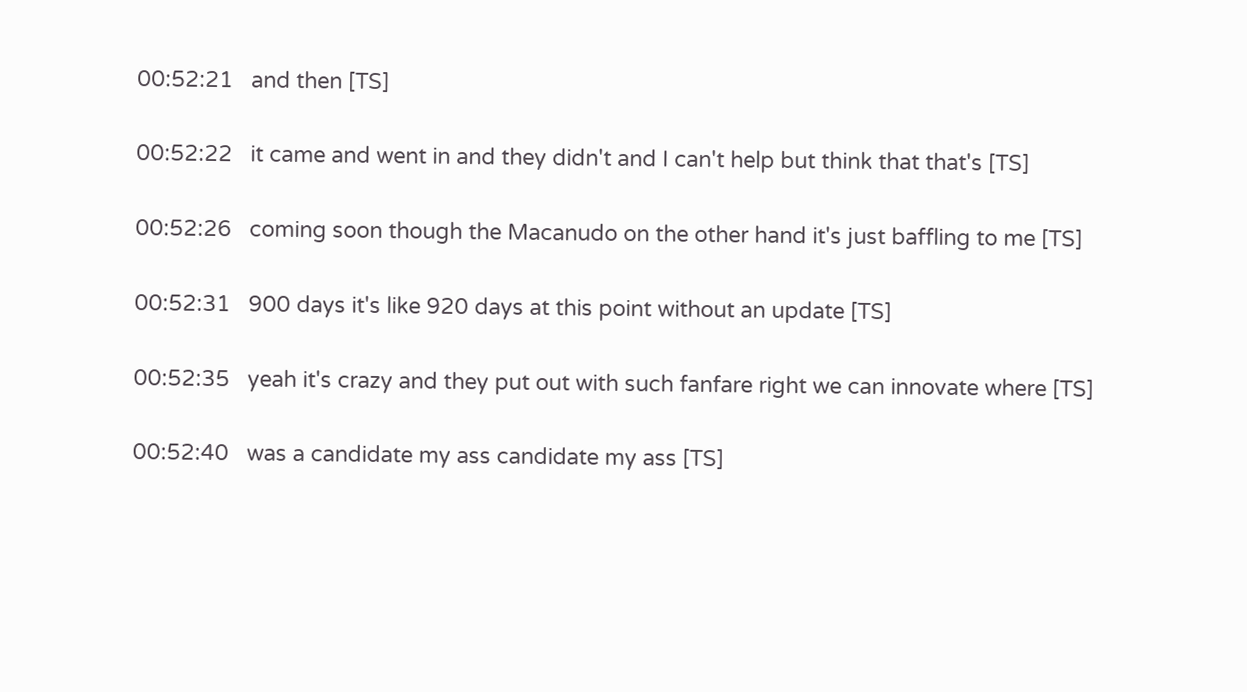00:52:21   and then [TS]

00:52:22   it came and went in and they didn't and I can't help but think that that's [TS]

00:52:26   coming soon though the Macanudo on the other hand it's just baffling to me [TS]

00:52:31   900 days it's like 920 days at this point without an update [TS]

00:52:35   yeah it's crazy and they put out with such fanfare right we can innovate where [TS]

00:52:40   was a candidate my ass candidate my ass [TS]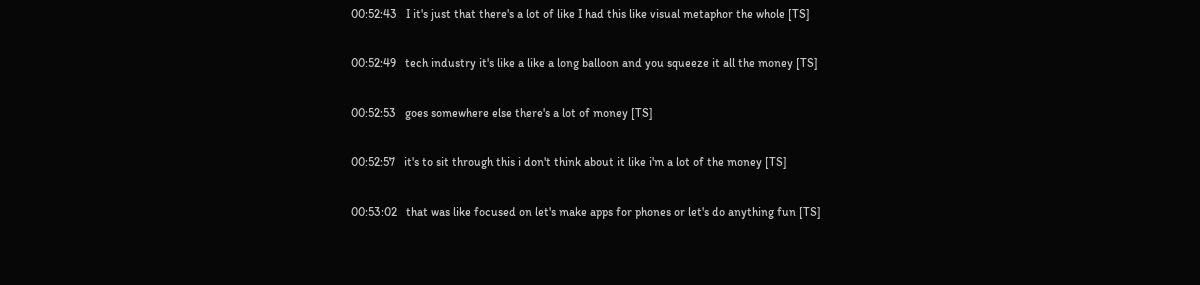00:52:43   I it's just that there's a lot of like I had this like visual metaphor the whole [TS]

00:52:49   tech industry it's like a like a long balloon and you squeeze it all the money [TS]

00:52:53   goes somewhere else there's a lot of money [TS]

00:52:57   it's to sit through this i don't think about it like i'm a lot of the money [TS]

00:53:02   that was like focused on let's make apps for phones or let's do anything fun [TS]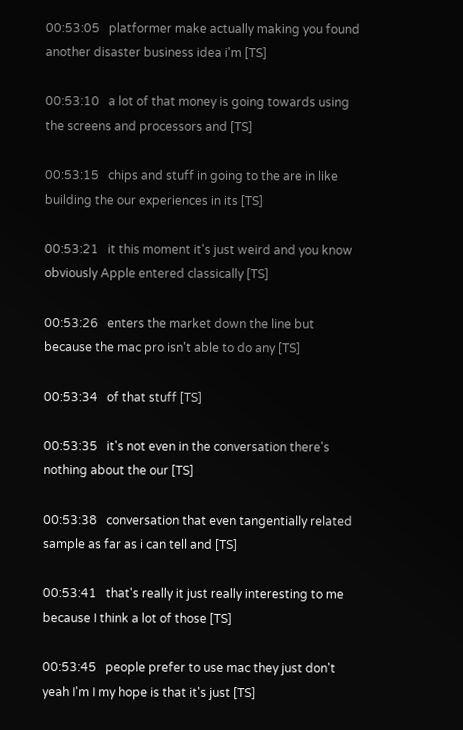00:53:05   platformer make actually making you found another disaster business idea i'm [TS]

00:53:10   a lot of that money is going towards using the screens and processors and [TS]

00:53:15   chips and stuff in going to the are in like building the our experiences in its [TS]

00:53:21   it this moment it's just weird and you know obviously Apple entered classically [TS]

00:53:26   enters the market down the line but because the mac pro isn't able to do any [TS]

00:53:34   of that stuff [TS]

00:53:35   it's not even in the conversation there's nothing about the our [TS]

00:53:38   conversation that even tangentially related sample as far as i can tell and [TS]

00:53:41   that's really it just really interesting to me because I think a lot of those [TS]

00:53:45   people prefer to use mac they just don't yeah I'm I my hope is that it's just [TS]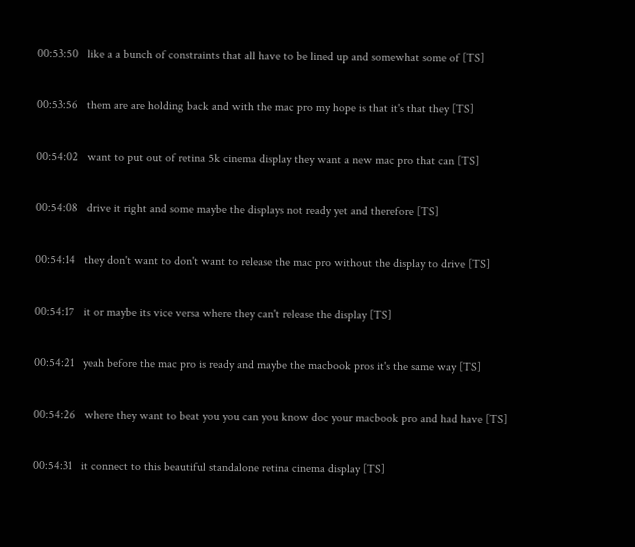00:53:50   like a a bunch of constraints that all have to be lined up and somewhat some of [TS]

00:53:56   them are are holding back and with the mac pro my hope is that it's that they [TS]

00:54:02   want to put out of retina 5k cinema display they want a new mac pro that can [TS]

00:54:08   drive it right and some maybe the displays not ready yet and therefore [TS]

00:54:14   they don't want to don't want to release the mac pro without the display to drive [TS]

00:54:17   it or maybe its vice versa where they can't release the display [TS]

00:54:21   yeah before the mac pro is ready and maybe the macbook pros it's the same way [TS]

00:54:26   where they want to beat you you can you know doc your macbook pro and had have [TS]

00:54:31   it connect to this beautiful standalone retina cinema display [TS]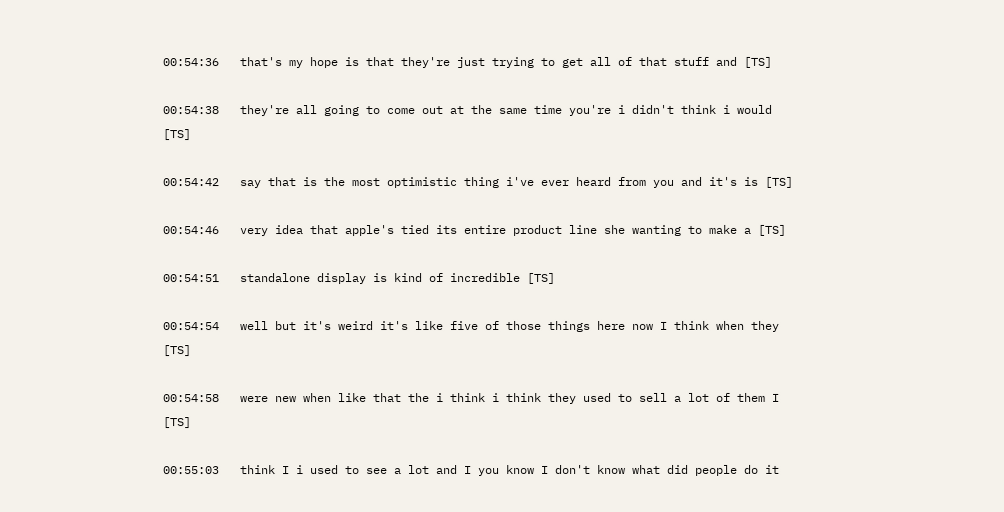00:54:36   that's my hope is that they're just trying to get all of that stuff and [TS]

00:54:38   they're all going to come out at the same time you're i didn't think i would [TS]

00:54:42   say that is the most optimistic thing i've ever heard from you and it's is [TS]

00:54:46   very idea that apple's tied its entire product line she wanting to make a [TS]

00:54:51   standalone display is kind of incredible [TS]

00:54:54   well but it's weird it's like five of those things here now I think when they [TS]

00:54:58   were new when like that the i think i think they used to sell a lot of them I [TS]

00:55:03   think I i used to see a lot and I you know I don't know what did people do it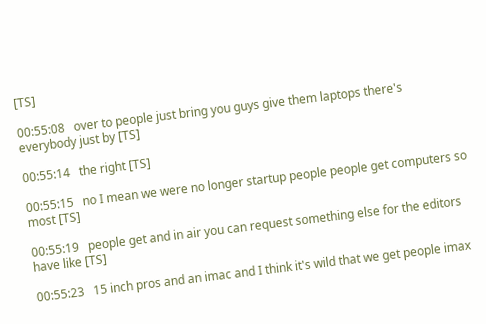[TS]

00:55:08   over to people just bring you guys give them laptops there's everybody just by [TS]

00:55:14   the right [TS]

00:55:15   no I mean we were no longer startup people people get computers so most [TS]

00:55:19   people get and in air you can request something else for the editors have like [TS]

00:55:23   15 inch pros and an imac and I think it's wild that we get people imax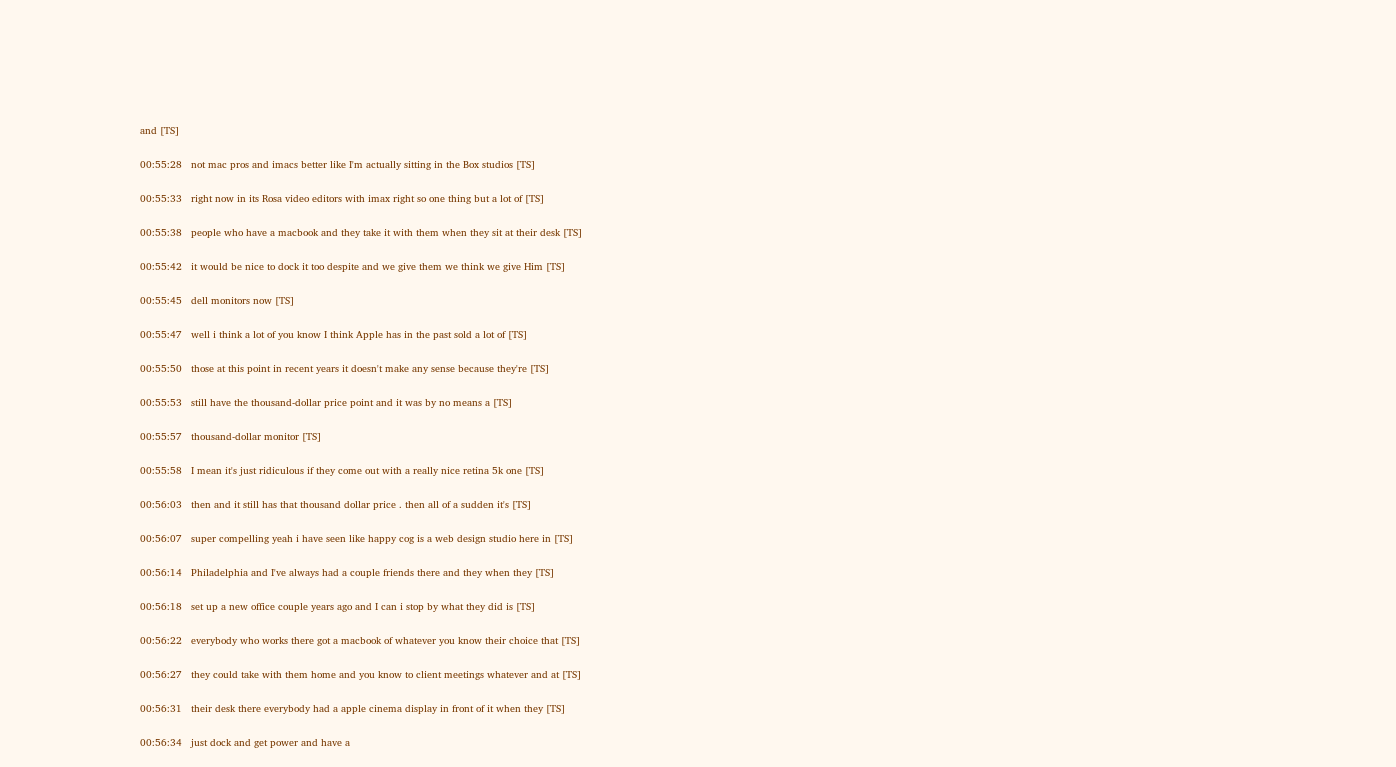and [TS]

00:55:28   not mac pros and imacs better like I'm actually sitting in the Box studios [TS]

00:55:33   right now in its Rosa video editors with imax right so one thing but a lot of [TS]

00:55:38   people who have a macbook and they take it with them when they sit at their desk [TS]

00:55:42   it would be nice to dock it too despite and we give them we think we give Him [TS]

00:55:45   dell monitors now [TS]

00:55:47   well i think a lot of you know I think Apple has in the past sold a lot of [TS]

00:55:50   those at this point in recent years it doesn't make any sense because they're [TS]

00:55:53   still have the thousand-dollar price point and it was by no means a [TS]

00:55:57   thousand-dollar monitor [TS]

00:55:58   I mean it's just ridiculous if they come out with a really nice retina 5k one [TS]

00:56:03   then and it still has that thousand dollar price . then all of a sudden it's [TS]

00:56:07   super compelling yeah i have seen like happy cog is a web design studio here in [TS]

00:56:14   Philadelphia and I've always had a couple friends there and they when they [TS]

00:56:18   set up a new office couple years ago and I can i stop by what they did is [TS]

00:56:22   everybody who works there got a macbook of whatever you know their choice that [TS]

00:56:27   they could take with them home and you know to client meetings whatever and at [TS]

00:56:31   their desk there everybody had a apple cinema display in front of it when they [TS]

00:56:34   just dock and get power and have a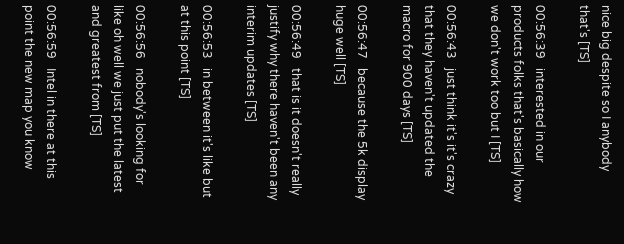nice big despite so I anybody that's [TS]

00:56:39   interested in our products folks that's basically how we don't work too but I [TS]

00:56:43   just think it's it's crazy that they haven't updated the macro for 900 days [TS]

00:56:47   because the 5k display huge well [TS]

00:56:49   that is it doesn't really justify why there haven't been any interim updates [TS]

00:56:53   in between it's like but at this point [TS]

00:56:56   nobody's looking for like oh well we just put the latest and greatest from [TS]

00:56:59   Intel in there at this point the new map you know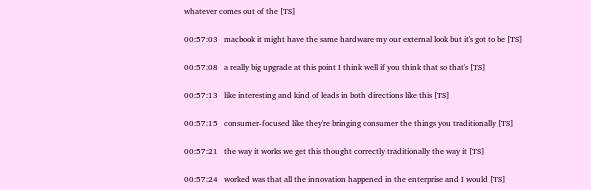whatever comes out of the [TS]

00:57:03   macbook it might have the same hardware my our external look but it's got to be [TS]

00:57:08   a really big upgrade at this point I think well if you think that so that's [TS]

00:57:13   like interesting and kind of leads in both directions like this [TS]

00:57:15   consumer-focused like they're bringing consumer the things you traditionally [TS]

00:57:21   the way it works we get this thought correctly traditionally the way it [TS]

00:57:24   worked was that all the innovation happened in the enterprise and I would [TS]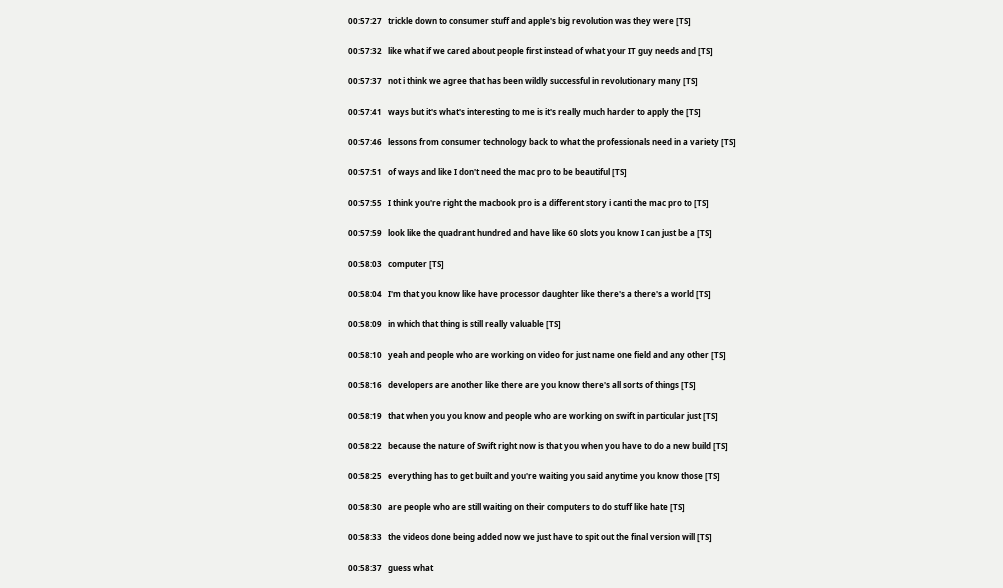00:57:27   trickle down to consumer stuff and apple's big revolution was they were [TS]

00:57:32   like what if we cared about people first instead of what your IT guy needs and [TS]

00:57:37   not i think we agree that has been wildly successful in revolutionary many [TS]

00:57:41   ways but it's what's interesting to me is it's really much harder to apply the [TS]

00:57:46   lessons from consumer technology back to what the professionals need in a variety [TS]

00:57:51   of ways and like I don't need the mac pro to be beautiful [TS]

00:57:55   I think you're right the macbook pro is a different story i canti the mac pro to [TS]

00:57:59   look like the quadrant hundred and have like 60 slots you know I can just be a [TS]

00:58:03   computer [TS]

00:58:04   I'm that you know like have processor daughter like there's a there's a world [TS]

00:58:09   in which that thing is still really valuable [TS]

00:58:10   yeah and people who are working on video for just name one field and any other [TS]

00:58:16   developers are another like there are you know there's all sorts of things [TS]

00:58:19   that when you you know and people who are working on swift in particular just [TS]

00:58:22   because the nature of Swift right now is that you when you have to do a new build [TS]

00:58:25   everything has to get built and you're waiting you said anytime you know those [TS]

00:58:30   are people who are still waiting on their computers to do stuff like hate [TS]

00:58:33   the videos done being added now we just have to spit out the final version will [TS]

00:58:37   guess what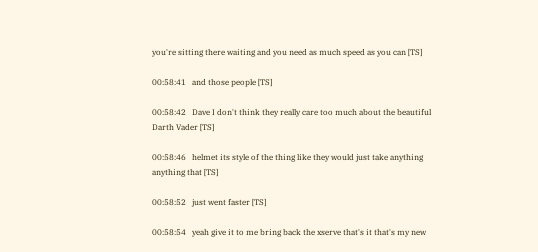you're sitting there waiting and you need as much speed as you can [TS]

00:58:41   and those people [TS]

00:58:42   Dave I don't think they really care too much about the beautiful Darth Vader [TS]

00:58:46   helmet its style of the thing like they would just take anything anything that [TS]

00:58:52   just went faster [TS]

00:58:54   yeah give it to me bring back the xserve that's it that's my new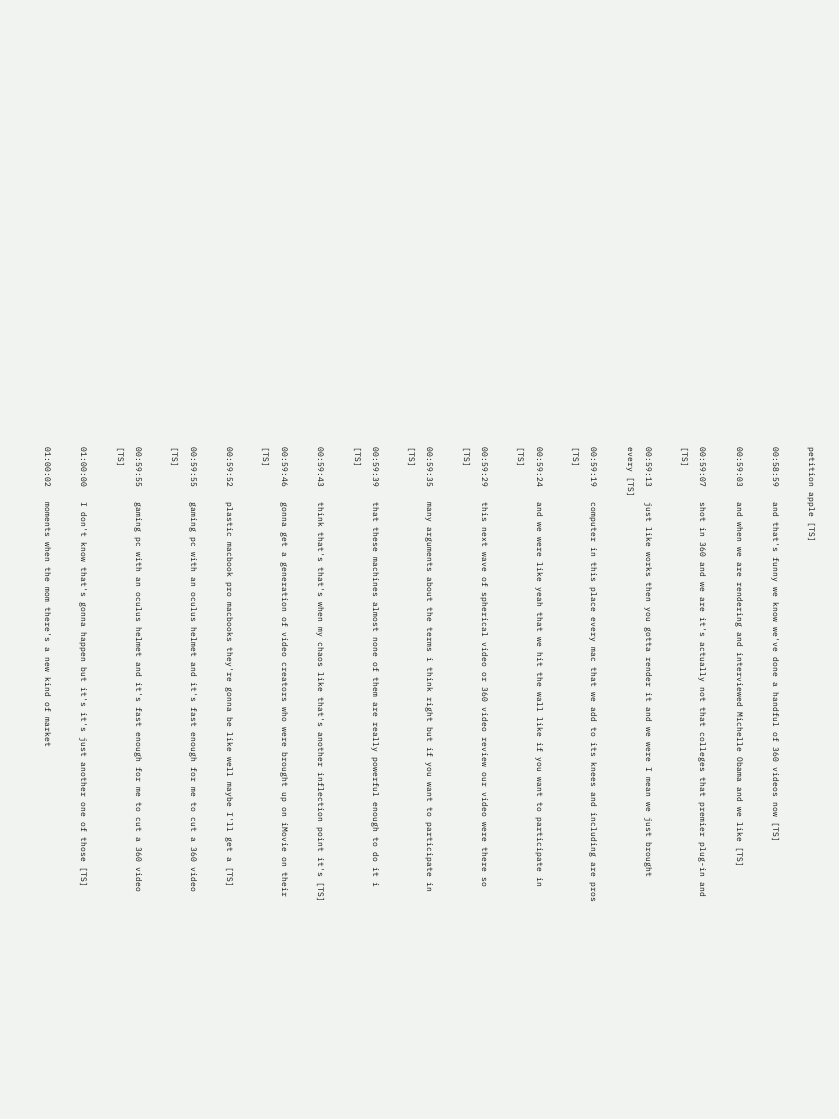petition apple [TS]

00:58:59   and that's funny we know we've done a handful of 360 videos now [TS]

00:59:03   and when we are rendering and interviewed Michelle Obama and we like [TS]

00:59:07   shot in 360 and we are it's actually not that colleges that premier plug-in and [TS]

00:59:13   just like works then you gotta render it and we were I mean we just brought every [TS]

00:59:19   computer in this place every mac that we add to its knees and including are pros [TS]

00:59:24   and we were like yeah that we hit the wall like if you want to participate in [TS]

00:59:29   this next wave of spherical video or 360 video review our video were there so [TS]

00:59:35   many arguments about the terms i think right but if you want to participate in [TS]

00:59:39   that these machines almost none of them are really powerful enough to do it i [TS]

00:59:43   think that's that's when my chaos like that's another inflection point it's [TS]

00:59:46   gonna get a generation of video creators who were brought up on iMovie on their [TS]

00:59:52   plastic macbook pro macbooks they're gonna be like well maybe I'll get a [TS]

00:59:55   gaming pc with an oculus helmet and it's fast enough for me to cut a 360 video [TS]

00:59:55   gaming pc with an oculus helmet and it's fast enough for me to cut a 360 video [TS]

01:00:00   I don't know that's gonna happen but it's it's just another one of those [TS]

01:00:02   moments when the mom there's a new kind of market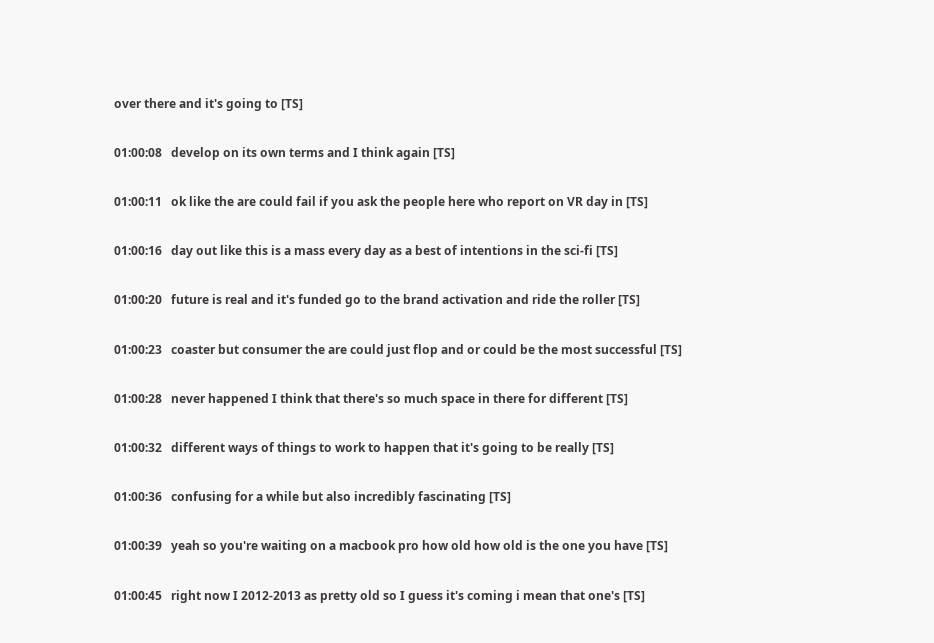over there and it's going to [TS]

01:00:08   develop on its own terms and I think again [TS]

01:00:11   ok like the are could fail if you ask the people here who report on VR day in [TS]

01:00:16   day out like this is a mass every day as a best of intentions in the sci-fi [TS]

01:00:20   future is real and it's funded go to the brand activation and ride the roller [TS]

01:00:23   coaster but consumer the are could just flop and or could be the most successful [TS]

01:00:28   never happened I think that there's so much space in there for different [TS]

01:00:32   different ways of things to work to happen that it's going to be really [TS]

01:00:36   confusing for a while but also incredibly fascinating [TS]

01:00:39   yeah so you're waiting on a macbook pro how old how old is the one you have [TS]

01:00:45   right now I 2012-2013 as pretty old so I guess it's coming i mean that one's [TS]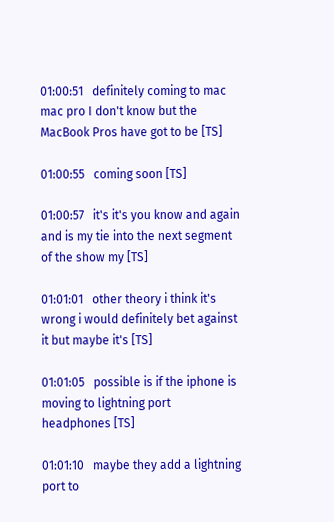01:00:51   definitely coming to mac mac pro I don't know but the MacBook Pros have got to be [TS]

01:00:55   coming soon [TS]

01:00:57   it's it's you know and again and is my tie into the next segment of the show my [TS]

01:01:01   other theory i think it's wrong i would definitely bet against it but maybe it's [TS]

01:01:05   possible is if the iphone is moving to lightning port headphones [TS]

01:01:10   maybe they add a lightning port to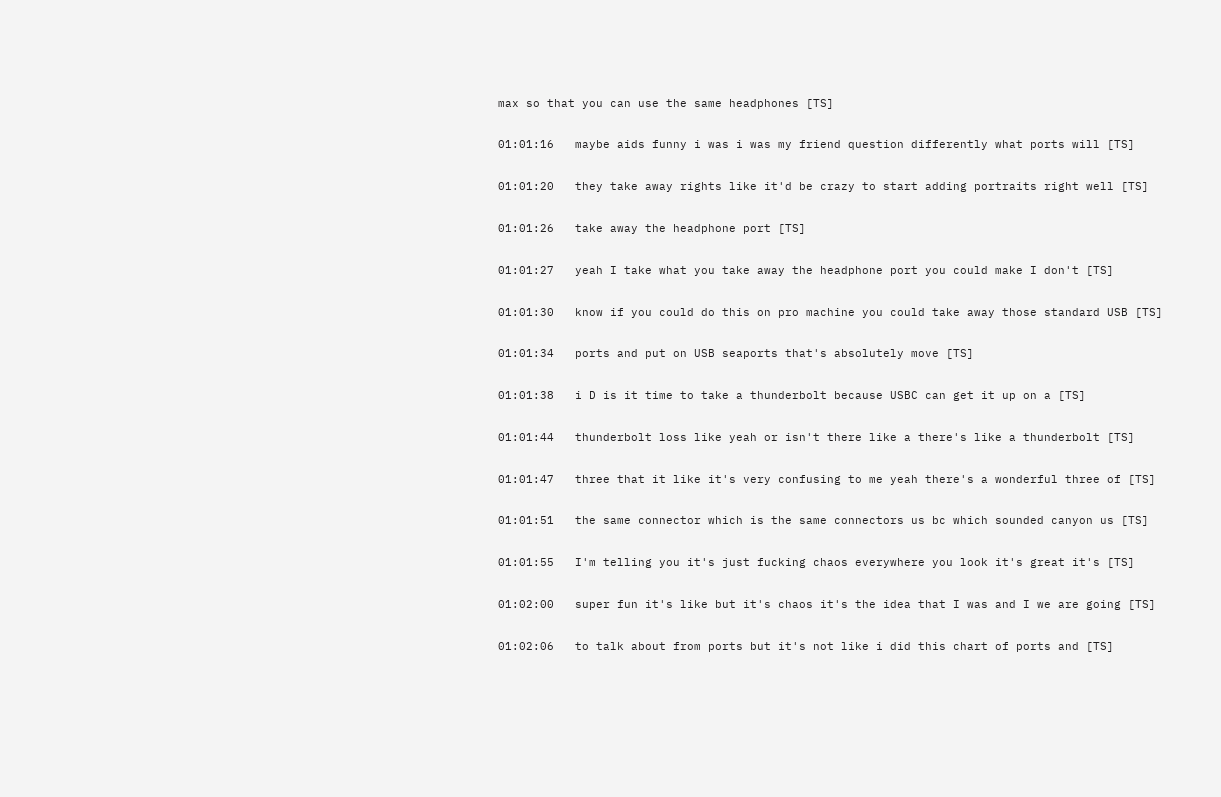max so that you can use the same headphones [TS]

01:01:16   maybe aids funny i was i was my friend question differently what ports will [TS]

01:01:20   they take away rights like it'd be crazy to start adding portraits right well [TS]

01:01:26   take away the headphone port [TS]

01:01:27   yeah I take what you take away the headphone port you could make I don't [TS]

01:01:30   know if you could do this on pro machine you could take away those standard USB [TS]

01:01:34   ports and put on USB seaports that's absolutely move [TS]

01:01:38   i D is it time to take a thunderbolt because USBC can get it up on a [TS]

01:01:44   thunderbolt loss like yeah or isn't there like a there's like a thunderbolt [TS]

01:01:47   three that it like it's very confusing to me yeah there's a wonderful three of [TS]

01:01:51   the same connector which is the same connectors us bc which sounded canyon us [TS]

01:01:55   I'm telling you it's just fucking chaos everywhere you look it's great it's [TS]

01:02:00   super fun it's like but it's chaos it's the idea that I was and I we are going [TS]

01:02:06   to talk about from ports but it's not like i did this chart of ports and [TS]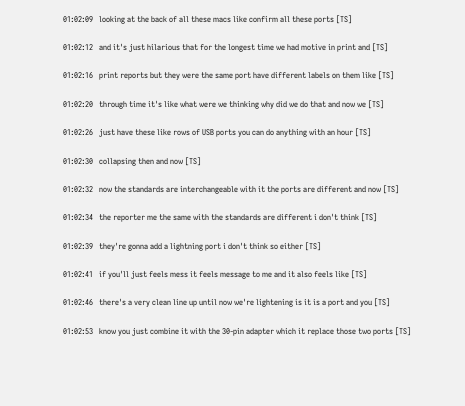01:02:09   looking at the back of all these macs like confirm all these ports [TS]

01:02:12   and it's just hilarious that for the longest time we had motive in print and [TS]

01:02:16   print reports but they were the same port have different labels on them like [TS]

01:02:20   through time it's like what were we thinking why did we do that and now we [TS]

01:02:26   just have these like rows of USB ports you can do anything with an hour [TS]

01:02:30   collapsing then and now [TS]

01:02:32   now the standards are interchangeable with it the ports are different and now [TS]

01:02:34   the reporter me the same with the standards are different i don't think [TS]

01:02:39   they're gonna add a lightning port i don't think so either [TS]

01:02:41   if you'll just feels mess it feels message to me and it also feels like [TS]

01:02:46   there's a very clean line up until now we're lightening is it is a port and you [TS]

01:02:53   know you just combine it with the 30-pin adapter which it replace those two ports [TS]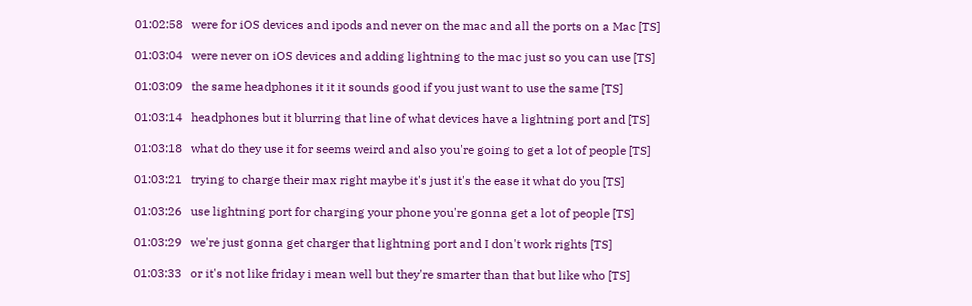01:02:58   were for iOS devices and ipods and never on the mac and all the ports on a Mac [TS]

01:03:04   were never on iOS devices and adding lightning to the mac just so you can use [TS]

01:03:09   the same headphones it it it sounds good if you just want to use the same [TS]

01:03:14   headphones but it blurring that line of what devices have a lightning port and [TS]

01:03:18   what do they use it for seems weird and also you're going to get a lot of people [TS]

01:03:21   trying to charge their max right maybe it's just it's the ease it what do you [TS]

01:03:26   use lightning port for charging your phone you're gonna get a lot of people [TS]

01:03:29   we're just gonna get charger that lightning port and I don't work rights [TS]

01:03:33   or it's not like friday i mean well but they're smarter than that but like who [TS]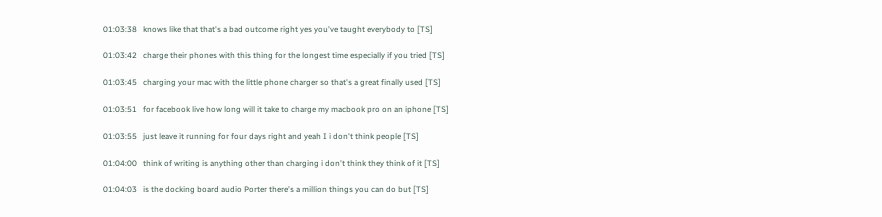01:03:38   knows like that that's a bad outcome right yes you've taught everybody to [TS]

01:03:42   charge their phones with this thing for the longest time especially if you tried [TS]

01:03:45   charging your mac with the little phone charger so that's a great finally used [TS]

01:03:51   for facebook live how long will it take to charge my macbook pro on an iphone [TS]

01:03:55   just leave it running for four days right and yeah I i don't think people [TS]

01:04:00   think of writing is anything other than charging i don't think they think of it [TS]

01:04:03   is the docking board audio Porter there's a million things you can do but [TS]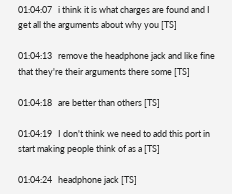01:04:07   i think it is what charges are found and I get all the arguments about why you [TS]

01:04:13   remove the headphone jack and like fine that they're their arguments there some [TS]

01:04:18   are better than others [TS]

01:04:19   I don't think we need to add this port in start making people think of as a [TS]

01:04:24   headphone jack [TS]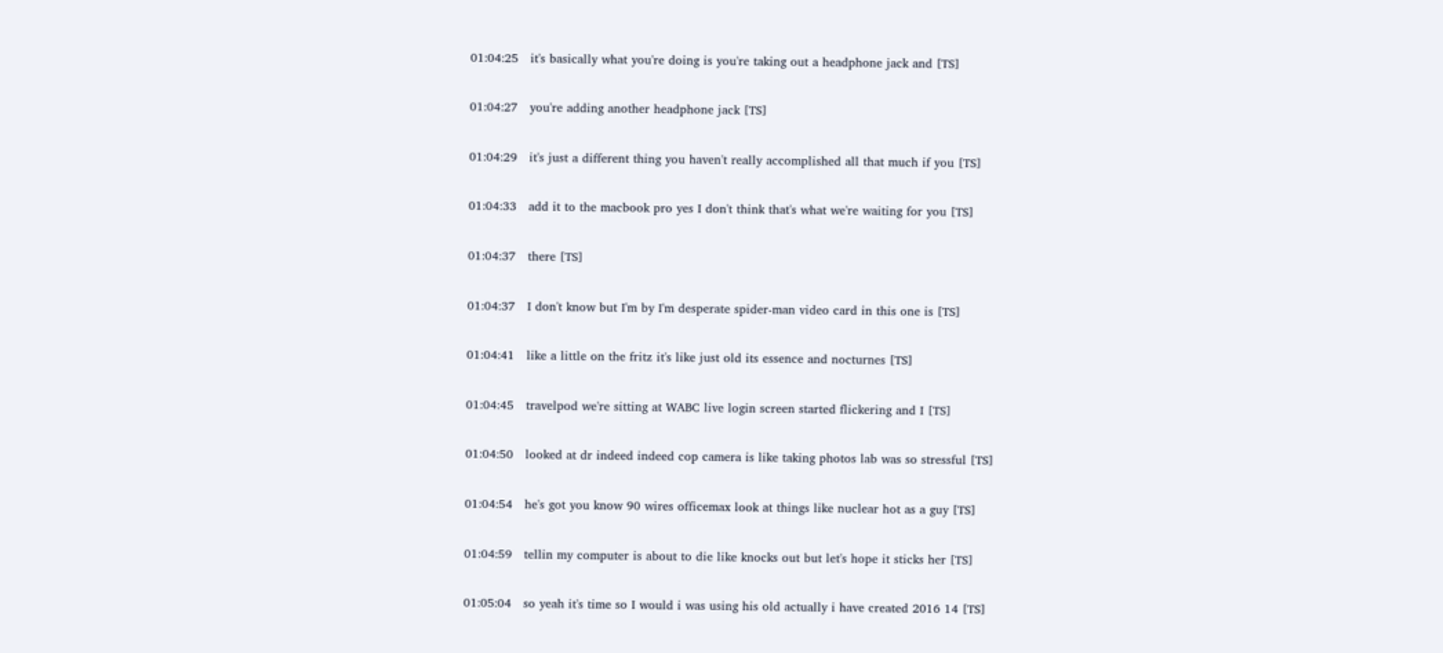01:04:25   it's basically what you're doing is you're taking out a headphone jack and [TS]

01:04:27   you're adding another headphone jack [TS]

01:04:29   it's just a different thing you haven't really accomplished all that much if you [TS]

01:04:33   add it to the macbook pro yes I don't think that's what we're waiting for you [TS]

01:04:37   there [TS]

01:04:37   I don't know but I'm by I'm desperate spider-man video card in this one is [TS]

01:04:41   like a little on the fritz it's like just old its essence and nocturnes [TS]

01:04:45   travelpod we're sitting at WABC live login screen started flickering and I [TS]

01:04:50   looked at dr indeed indeed cop camera is like taking photos lab was so stressful [TS]

01:04:54   he's got you know 90 wires officemax look at things like nuclear hot as a guy [TS]

01:04:59   tellin my computer is about to die like knocks out but let's hope it sticks her [TS]

01:05:04   so yeah it's time so I would i was using his old actually i have created 2016 14 [TS]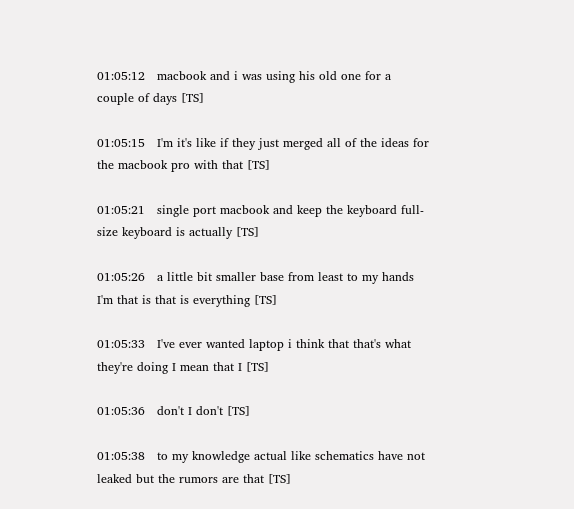01:05:12   macbook and i was using his old one for a couple of days [TS]

01:05:15   I'm it's like if they just merged all of the ideas for the macbook pro with that [TS]

01:05:21   single port macbook and keep the keyboard full-size keyboard is actually [TS]

01:05:26   a little bit smaller base from least to my hands I'm that is that is everything [TS]

01:05:33   I've ever wanted laptop i think that that's what they're doing I mean that I [TS]

01:05:36   don't I don't [TS]

01:05:38   to my knowledge actual like schematics have not leaked but the rumors are that [TS]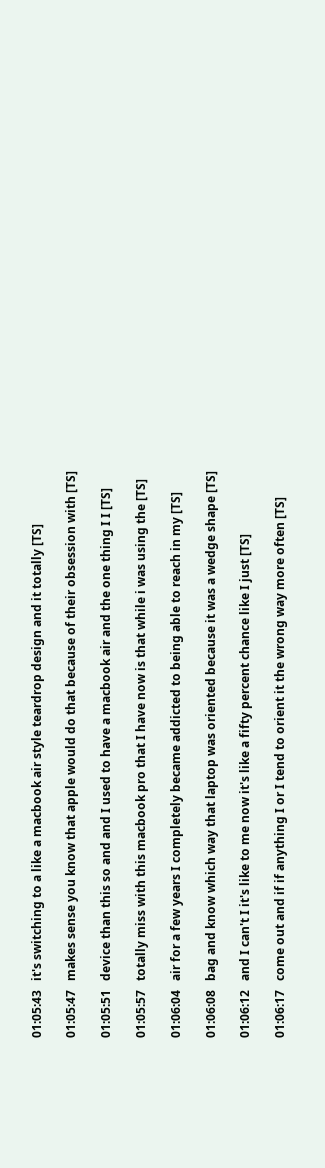01:05:43   it's switching to a like a macbook air style teardrop design and it totally [TS]

01:05:47   makes sense you know that apple would do that because of their obsession with [TS]

01:05:51   device than this so and and I used to have a macbook air and the one thing I I [TS]

01:05:57   totally miss with this macbook pro that I have now is that while i was using the [TS]

01:06:04   air for a few years I completely became addicted to being able to reach in my [TS]

01:06:08   bag and know which way that laptop was oriented because it was a wedge shape [TS]

01:06:12   and I can't I it's like to me now it's like a fifty percent chance like I just [TS]

01:06:17   come out and if if anything I or I tend to orient it the wrong way more often [TS]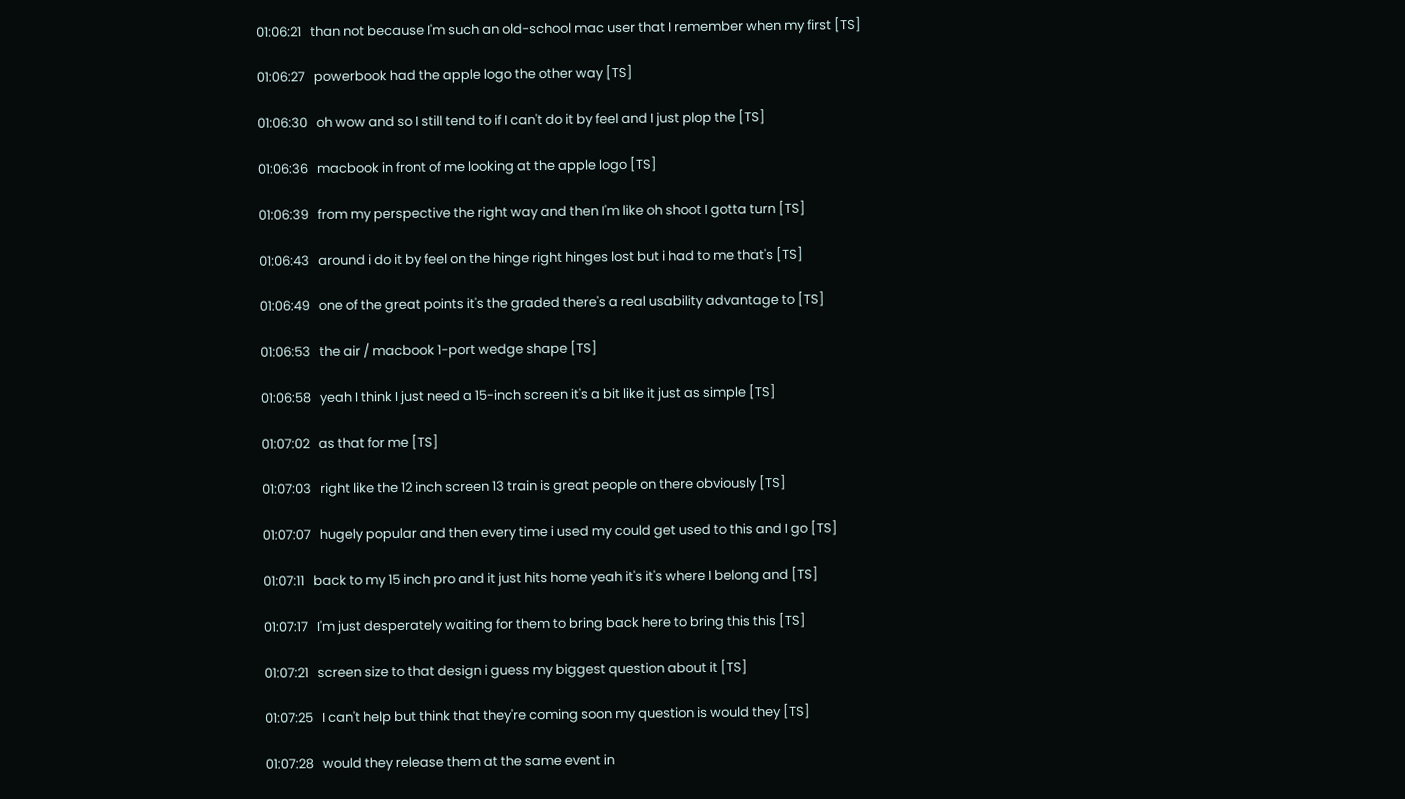01:06:21   than not because I'm such an old-school mac user that I remember when my first [TS]

01:06:27   powerbook had the apple logo the other way [TS]

01:06:30   oh wow and so I still tend to if I can't do it by feel and I just plop the [TS]

01:06:36   macbook in front of me looking at the apple logo [TS]

01:06:39   from my perspective the right way and then I'm like oh shoot I gotta turn [TS]

01:06:43   around i do it by feel on the hinge right hinges lost but i had to me that's [TS]

01:06:49   one of the great points it's the graded there's a real usability advantage to [TS]

01:06:53   the air / macbook 1-port wedge shape [TS]

01:06:58   yeah I think I just need a 15-inch screen it's a bit like it just as simple [TS]

01:07:02   as that for me [TS]

01:07:03   right like the 12 inch screen 13 train is great people on there obviously [TS]

01:07:07   hugely popular and then every time i used my could get used to this and I go [TS]

01:07:11   back to my 15 inch pro and it just hits home yeah it's it's where I belong and [TS]

01:07:17   I'm just desperately waiting for them to bring back here to bring this this [TS]

01:07:21   screen size to that design i guess my biggest question about it [TS]

01:07:25   I can't help but think that they're coming soon my question is would they [TS]

01:07:28   would they release them at the same event in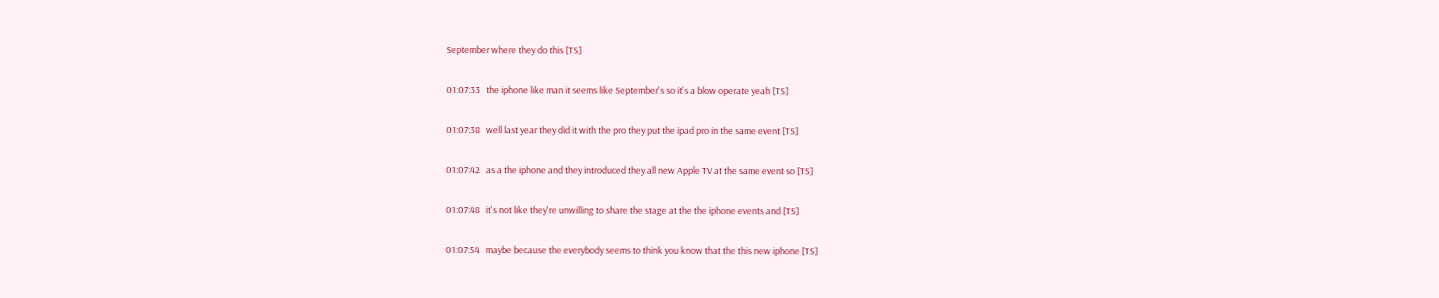September where they do this [TS]

01:07:33   the iphone like man it seems like September's so it's a blow operate yeah [TS]

01:07:38   well last year they did it with the pro they put the ipad pro in the same event [TS]

01:07:42   as a the iphone and they introduced they all new Apple TV at the same event so [TS]

01:07:48   it's not like they're unwilling to share the stage at the the iphone events and [TS]

01:07:54   maybe because the everybody seems to think you know that the this new iphone [TS]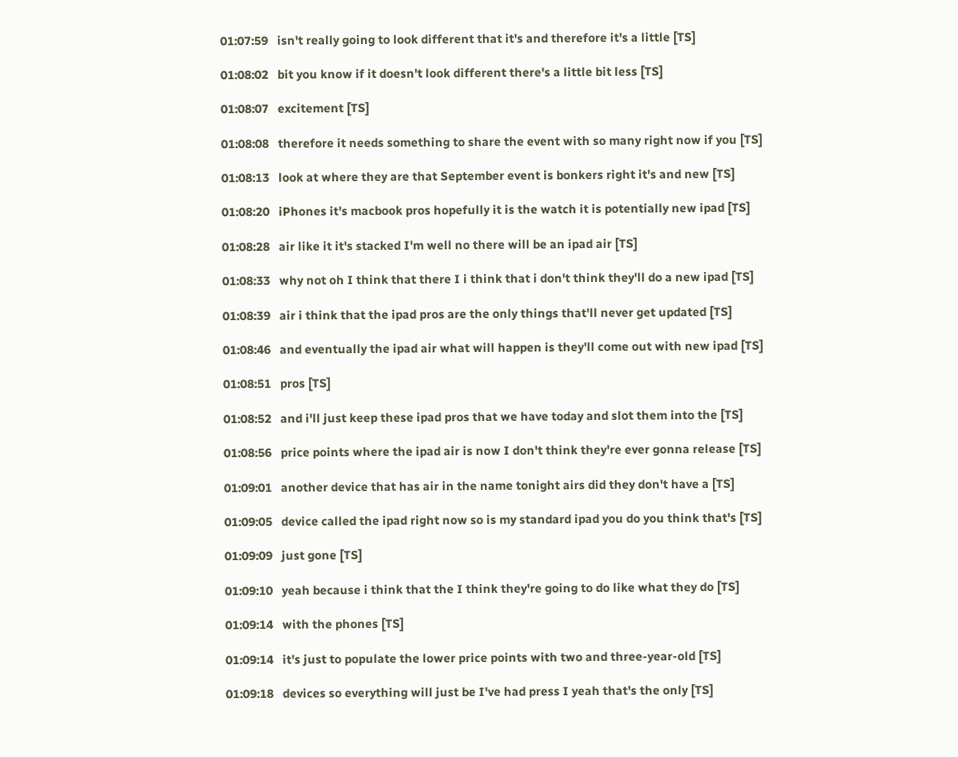01:07:59   isn't really going to look different that it's and therefore it's a little [TS]

01:08:02   bit you know if it doesn't look different there's a little bit less [TS]

01:08:07   excitement [TS]

01:08:08   therefore it needs something to share the event with so many right now if you [TS]

01:08:13   look at where they are that September event is bonkers right it's and new [TS]

01:08:20   iPhones it's macbook pros hopefully it is the watch it is potentially new ipad [TS]

01:08:28   air like it it's stacked I'm well no there will be an ipad air [TS]

01:08:33   why not oh I think that there I i think that i don't think they'll do a new ipad [TS]

01:08:39   air i think that the ipad pros are the only things that'll never get updated [TS]

01:08:46   and eventually the ipad air what will happen is they'll come out with new ipad [TS]

01:08:51   pros [TS]

01:08:52   and i'll just keep these ipad pros that we have today and slot them into the [TS]

01:08:56   price points where the ipad air is now I don't think they're ever gonna release [TS]

01:09:01   another device that has air in the name tonight airs did they don't have a [TS]

01:09:05   device called the ipad right now so is my standard ipad you do you think that's [TS]

01:09:09   just gone [TS]

01:09:10   yeah because i think that the I think they're going to do like what they do [TS]

01:09:14   with the phones [TS]

01:09:14   it's just to populate the lower price points with two and three-year-old [TS]

01:09:18   devices so everything will just be I've had press I yeah that's the only [TS]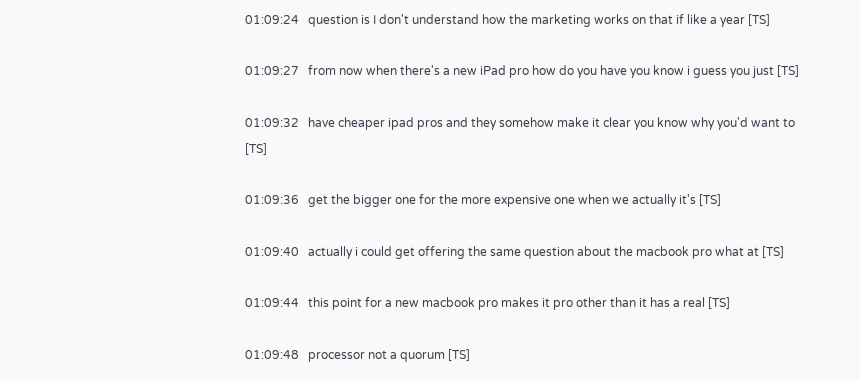01:09:24   question is I don't understand how the marketing works on that if like a year [TS]

01:09:27   from now when there's a new iPad pro how do you have you know i guess you just [TS]

01:09:32   have cheaper ipad pros and they somehow make it clear you know why you'd want to [TS]

01:09:36   get the bigger one for the more expensive one when we actually it's [TS]

01:09:40   actually i could get offering the same question about the macbook pro what at [TS]

01:09:44   this point for a new macbook pro makes it pro other than it has a real [TS]

01:09:48   processor not a quorum [TS]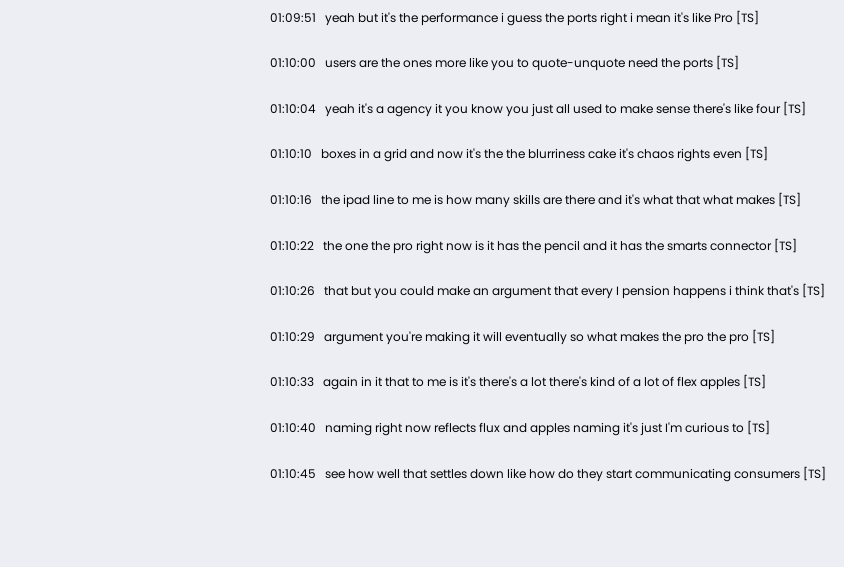01:09:51   yeah but it's the performance i guess the ports right i mean it's like Pro [TS]

01:10:00   users are the ones more like you to quote-unquote need the ports [TS]

01:10:04   yeah it's a agency it you know you just all used to make sense there's like four [TS]

01:10:10   boxes in a grid and now it's the the blurriness cake it's chaos rights even [TS]

01:10:16   the ipad line to me is how many skills are there and it's what that what makes [TS]

01:10:22   the one the pro right now is it has the pencil and it has the smarts connector [TS]

01:10:26   that but you could make an argument that every I pension happens i think that's [TS]

01:10:29   argument you're making it will eventually so what makes the pro the pro [TS]

01:10:33   again in it that to me is it's there's a lot there's kind of a lot of flex apples [TS]

01:10:40   naming right now reflects flux and apples naming it's just I'm curious to [TS]

01:10:45   see how well that settles down like how do they start communicating consumers [TS]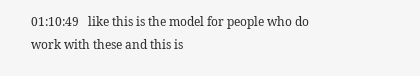01:10:49   like this is the model for people who do work with these and this is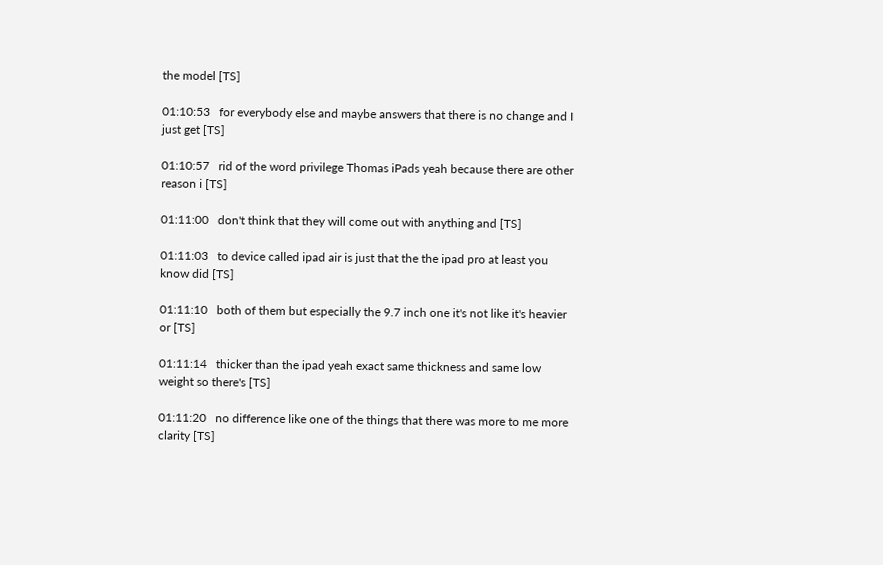the model [TS]

01:10:53   for everybody else and maybe answers that there is no change and I just get [TS]

01:10:57   rid of the word privilege Thomas iPads yeah because there are other reason i [TS]

01:11:00   don't think that they will come out with anything and [TS]

01:11:03   to device called ipad air is just that the the ipad pro at least you know did [TS]

01:11:10   both of them but especially the 9.7 inch one it's not like it's heavier or [TS]

01:11:14   thicker than the ipad yeah exact same thickness and same low weight so there's [TS]

01:11:20   no difference like one of the things that there was more to me more clarity [TS]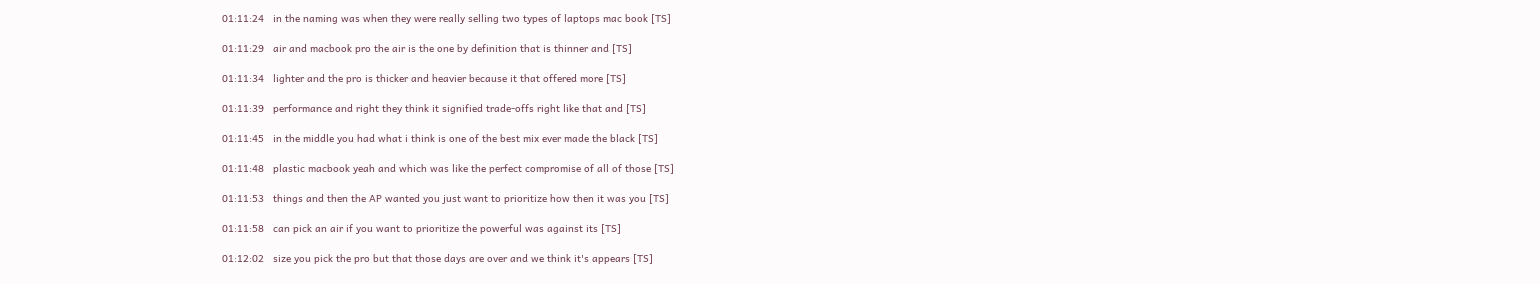01:11:24   in the naming was when they were really selling two types of laptops mac book [TS]

01:11:29   air and macbook pro the air is the one by definition that is thinner and [TS]

01:11:34   lighter and the pro is thicker and heavier because it that offered more [TS]

01:11:39   performance and right they think it signified trade-offs right like that and [TS]

01:11:45   in the middle you had what i think is one of the best mix ever made the black [TS]

01:11:48   plastic macbook yeah and which was like the perfect compromise of all of those [TS]

01:11:53   things and then the AP wanted you just want to prioritize how then it was you [TS]

01:11:58   can pick an air if you want to prioritize the powerful was against its [TS]

01:12:02   size you pick the pro but that those days are over and we think it's appears [TS]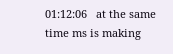01:12:06   at the same time ms is making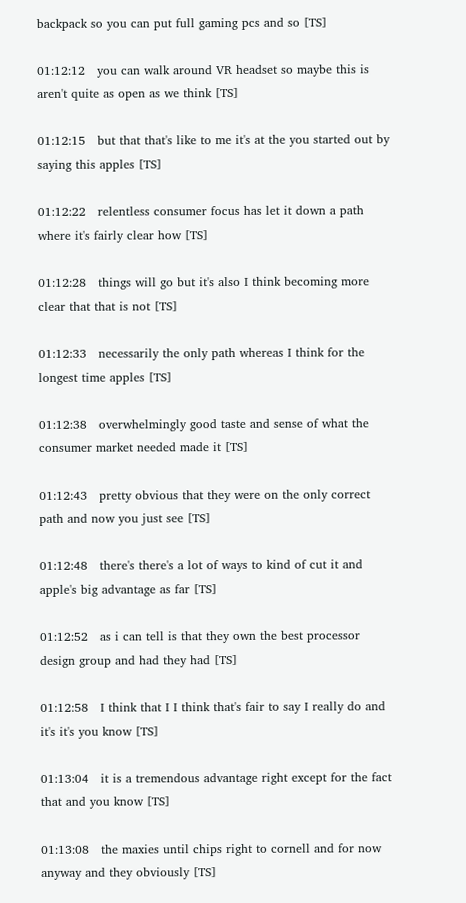backpack so you can put full gaming pcs and so [TS]

01:12:12   you can walk around VR headset so maybe this is aren't quite as open as we think [TS]

01:12:15   but that that's like to me it's at the you started out by saying this apples [TS]

01:12:22   relentless consumer focus has let it down a path where it's fairly clear how [TS]

01:12:28   things will go but it's also I think becoming more clear that that is not [TS]

01:12:33   necessarily the only path whereas I think for the longest time apples [TS]

01:12:38   overwhelmingly good taste and sense of what the consumer market needed made it [TS]

01:12:43   pretty obvious that they were on the only correct path and now you just see [TS]

01:12:48   there's there's a lot of ways to kind of cut it and apple's big advantage as far [TS]

01:12:52   as i can tell is that they own the best processor design group and had they had [TS]

01:12:58   I think that I I think that's fair to say I really do and it's it's you know [TS]

01:13:04   it is a tremendous advantage right except for the fact that and you know [TS]

01:13:08   the maxies until chips right to cornell and for now anyway and they obviously [TS]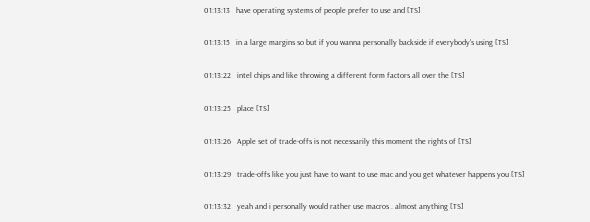01:13:13   have operating systems of people prefer to use and [TS]

01:13:15   in a large margins so but if you wanna personally backside if everybody's using [TS]

01:13:22   intel chips and like throwing a different form factors all over the [TS]

01:13:25   place [TS]

01:13:26   Apple set of trade-offs is not necessarily this moment the rights of [TS]

01:13:29   trade-offs like you just have to want to use mac and you get whatever happens you [TS]

01:13:32   yeah and i personally would rather use macros . almost anything [TS]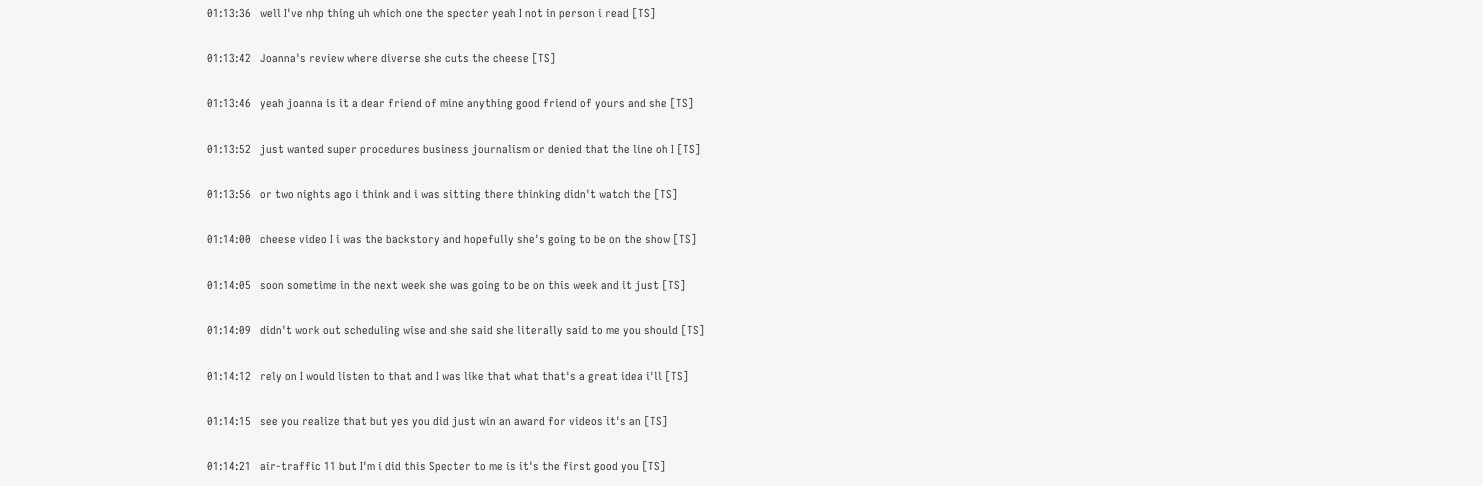01:13:36   well I've nhp thing uh which one the specter yeah I not in person i read [TS]

01:13:42   Joanna's review where diverse she cuts the cheese [TS]

01:13:46   yeah joanna is it a dear friend of mine anything good friend of yours and she [TS]

01:13:52   just wanted super procedures business journalism or denied that the line oh I [TS]

01:13:56   or two nights ago i think and i was sitting there thinking didn't watch the [TS]

01:14:00   cheese video I i was the backstory and hopefully she's going to be on the show [TS]

01:14:05   soon sometime in the next week she was going to be on this week and it just [TS]

01:14:09   didn't work out scheduling wise and she said she literally said to me you should [TS]

01:14:12   rely on I would listen to that and I was like that what that's a great idea i'll [TS]

01:14:15   see you realize that but yes you did just win an award for videos it's an [TS]

01:14:21   air-traffic 11 but I'm i did this Specter to me is it's the first good you [TS]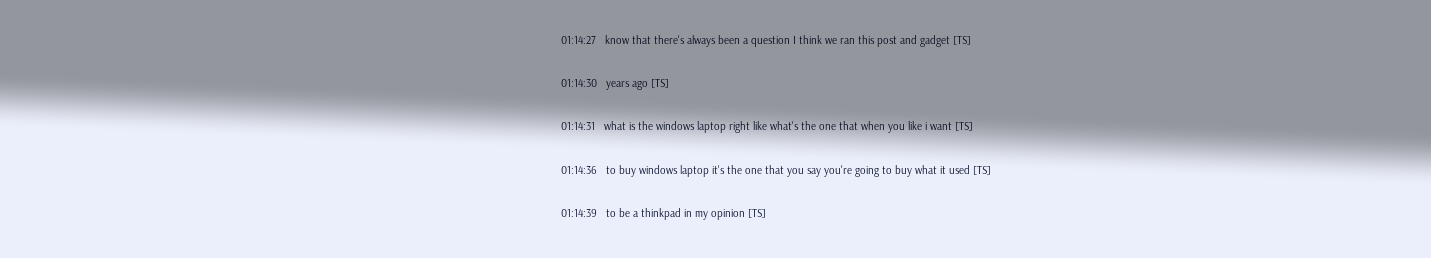01:14:27   know that there's always been a question I think we ran this post and gadget [TS]

01:14:30   years ago [TS]

01:14:31   what is the windows laptop right like what's the one that when you like i want [TS]

01:14:36   to buy windows laptop it's the one that you say you're going to buy what it used [TS]

01:14:39   to be a thinkpad in my opinion [TS]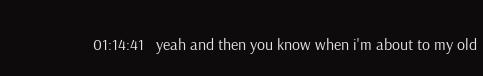01:14:41   yeah and then you know when i'm about to my old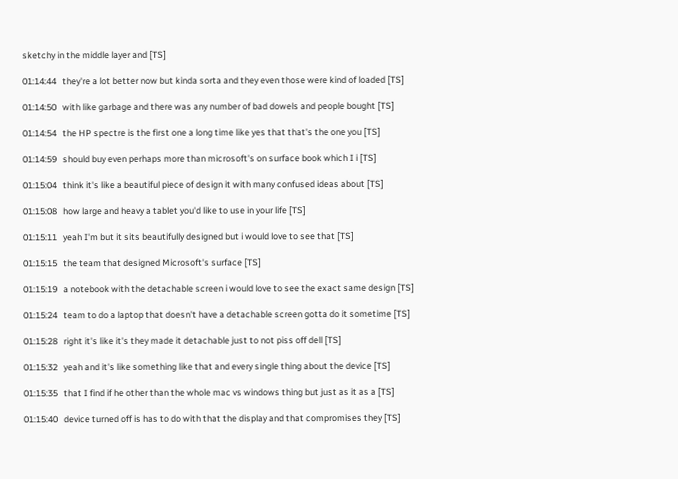sketchy in the middle layer and [TS]

01:14:44   they're a lot better now but kinda sorta and they even those were kind of loaded [TS]

01:14:50   with like garbage and there was any number of bad dowels and people bought [TS]

01:14:54   the HP spectre is the first one a long time like yes that that's the one you [TS]

01:14:59   should buy even perhaps more than microsoft's on surface book which I i [TS]

01:15:04   think it's like a beautiful piece of design it with many confused ideas about [TS]

01:15:08   how large and heavy a tablet you'd like to use in your life [TS]

01:15:11   yeah I'm but it sits beautifully designed but i would love to see that [TS]

01:15:15   the team that designed Microsoft's surface [TS]

01:15:19   a notebook with the detachable screen i would love to see the exact same design [TS]

01:15:24   team to do a laptop that doesn't have a detachable screen gotta do it sometime [TS]

01:15:28   right it's like it's they made it detachable just to not piss off dell [TS]

01:15:32   yeah and it's like something like that and every single thing about the device [TS]

01:15:35   that I find if he other than the whole mac vs windows thing but just as it as a [TS]

01:15:40   device turned off is has to do with that the display and that compromises they [TS]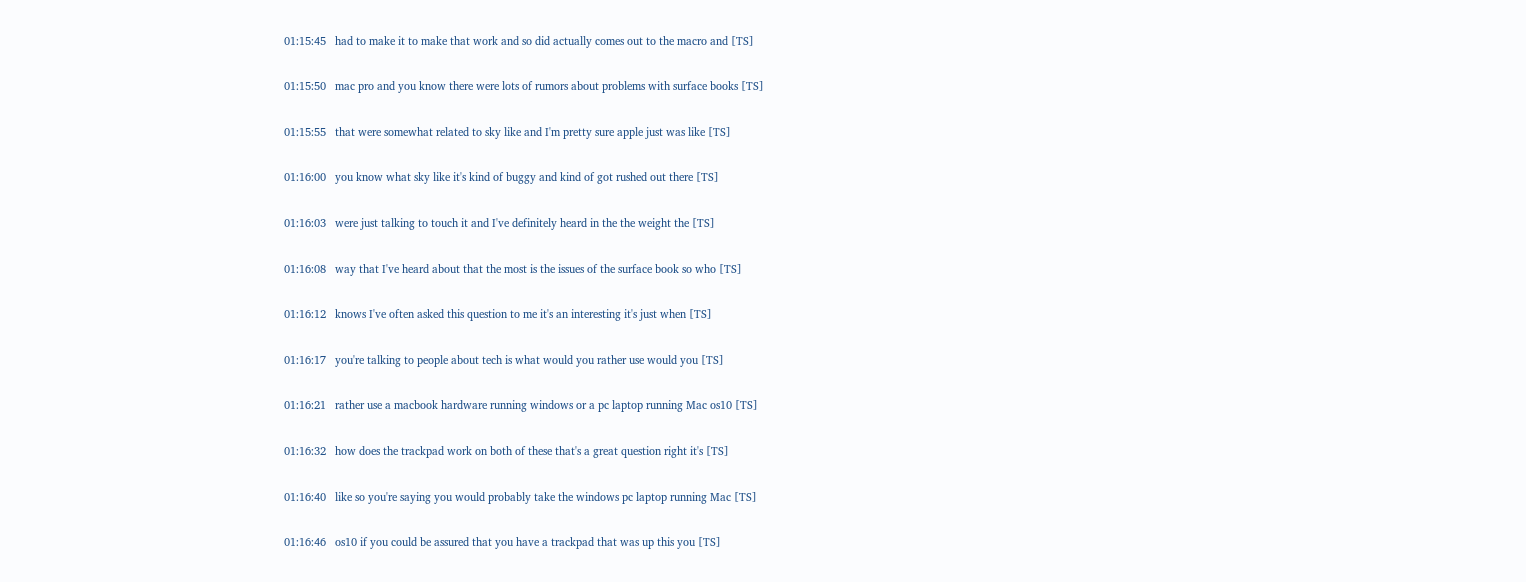01:15:45   had to make it to make that work and so did actually comes out to the macro and [TS]

01:15:50   mac pro and you know there were lots of rumors about problems with surface books [TS]

01:15:55   that were somewhat related to sky like and I'm pretty sure apple just was like [TS]

01:16:00   you know what sky like it's kind of buggy and kind of got rushed out there [TS]

01:16:03   were just talking to touch it and I've definitely heard in the the weight the [TS]

01:16:08   way that I've heard about that the most is the issues of the surface book so who [TS]

01:16:12   knows I've often asked this question to me it's an interesting it's just when [TS]

01:16:17   you're talking to people about tech is what would you rather use would you [TS]

01:16:21   rather use a macbook hardware running windows or a pc laptop running Mac os10 [TS]

01:16:32   how does the trackpad work on both of these that's a great question right it's [TS]

01:16:40   like so you're saying you would probably take the windows pc laptop running Mac [TS]

01:16:46   os10 if you could be assured that you have a trackpad that was up this you [TS]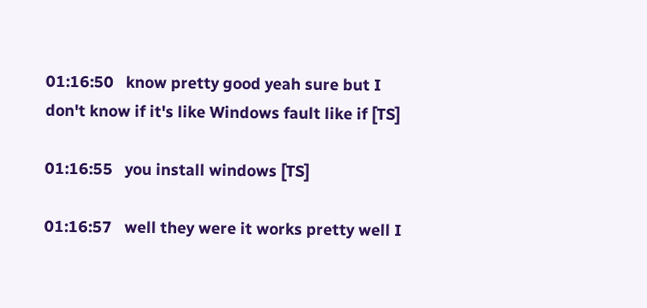01:16:50   know pretty good yeah sure but I don't know if it's like Windows fault like if [TS]

01:16:55   you install windows [TS]

01:16:57   well they were it works pretty well I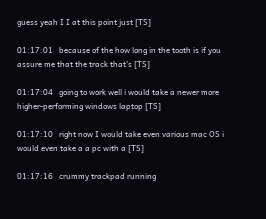guess yeah I I at this point just [TS]

01:17:01   because of the how long in the tooth is if you assure me that the track that's [TS]

01:17:04   going to work well i would take a newer more higher-performing windows laptop [TS]

01:17:10   right now I would take even various mac OS i would even take a a pc with a [TS]

01:17:16   crummy trackpad running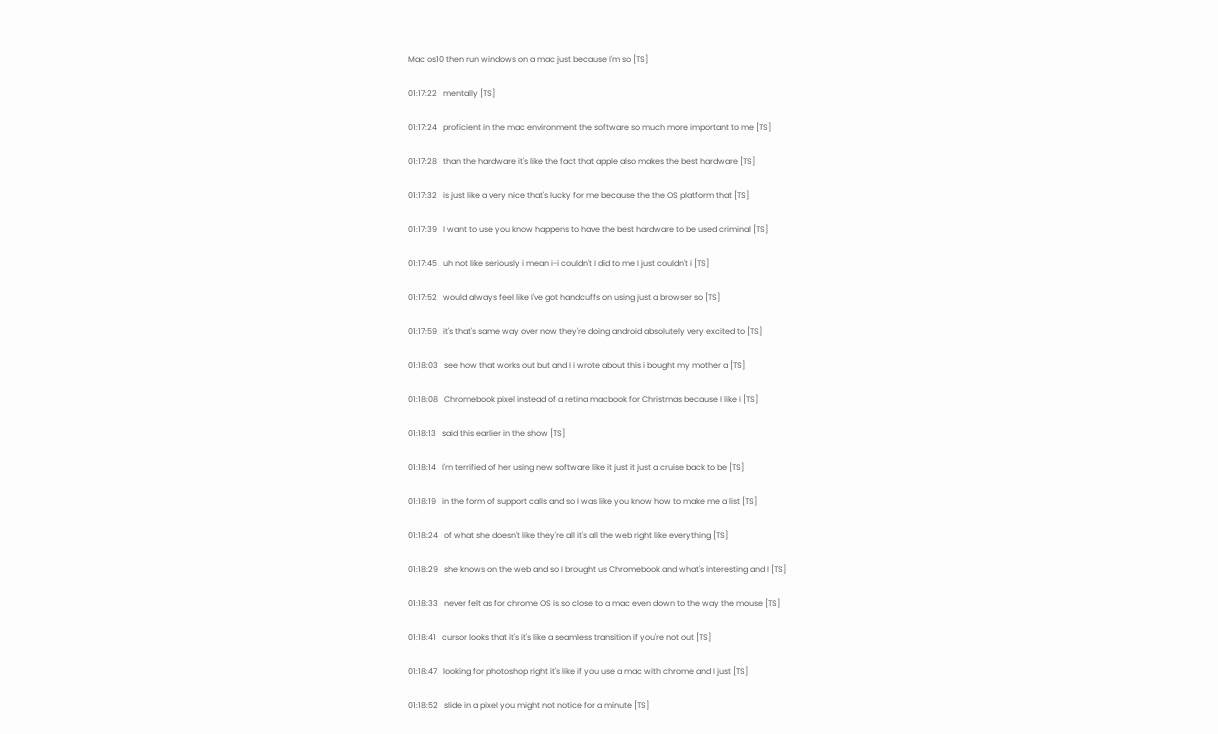Mac os10 then run windows on a mac just because I'm so [TS]

01:17:22   mentally [TS]

01:17:24   proficient in the mac environment the software so much more important to me [TS]

01:17:28   than the hardware it's like the fact that apple also makes the best hardware [TS]

01:17:32   is just like a very nice that's lucky for me because the the OS platform that [TS]

01:17:39   I want to use you know happens to have the best hardware to be used criminal [TS]

01:17:45   uh not like seriously i mean i-i couldn't I did to me I just couldn't i [TS]

01:17:52   would always feel like I've got handcuffs on using just a browser so [TS]

01:17:59   it's that's same way over now they're doing android absolutely very excited to [TS]

01:18:03   see how that works out but and I i wrote about this i bought my mother a [TS]

01:18:08   Chromebook pixel instead of a retina macbook for Christmas because I like i [TS]

01:18:13   said this earlier in the show [TS]

01:18:14   I'm terrified of her using new software like it just it just a cruise back to be [TS]

01:18:19   in the form of support calls and so I was like you know how to make me a list [TS]

01:18:24   of what she doesn't like they're all it's all the web right like everything [TS]

01:18:29   she knows on the web and so I brought us Chromebook and what's interesting and I [TS]

01:18:33   never felt as for chrome OS is so close to a mac even down to the way the mouse [TS]

01:18:41   cursor looks that it's it's like a seamless transition if you're not out [TS]

01:18:47   looking for photoshop right it's like if you use a mac with chrome and I just [TS]

01:18:52   slide in a pixel you might not notice for a minute [TS]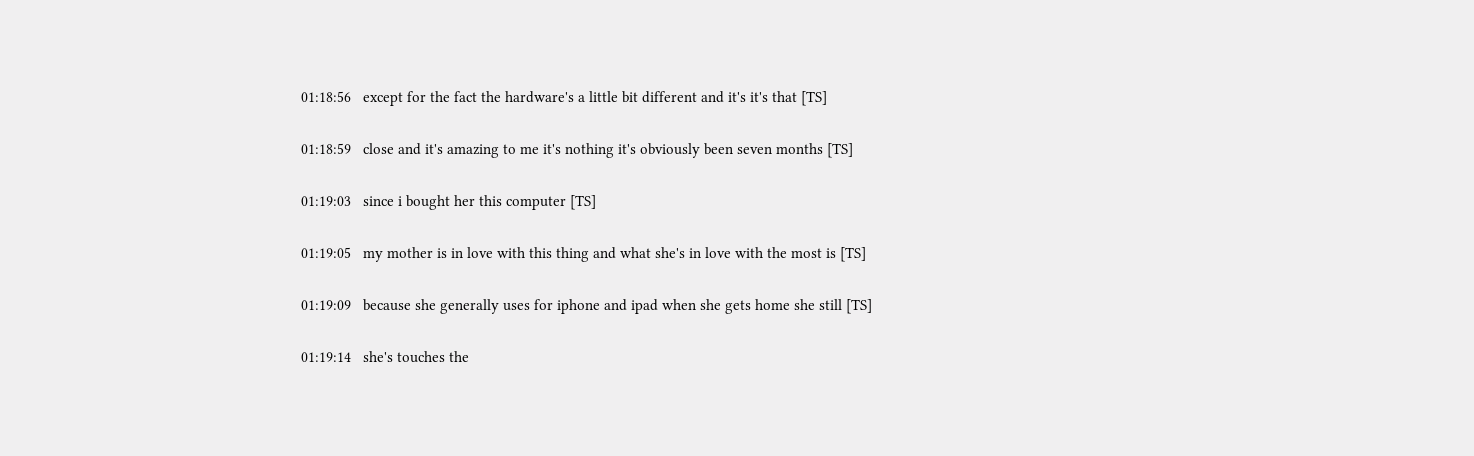01:18:56   except for the fact the hardware's a little bit different and it's it's that [TS]

01:18:59   close and it's amazing to me it's nothing it's obviously been seven months [TS]

01:19:03   since i bought her this computer [TS]

01:19:05   my mother is in love with this thing and what she's in love with the most is [TS]

01:19:09   because she generally uses for iphone and ipad when she gets home she still [TS]

01:19:14   she's touches the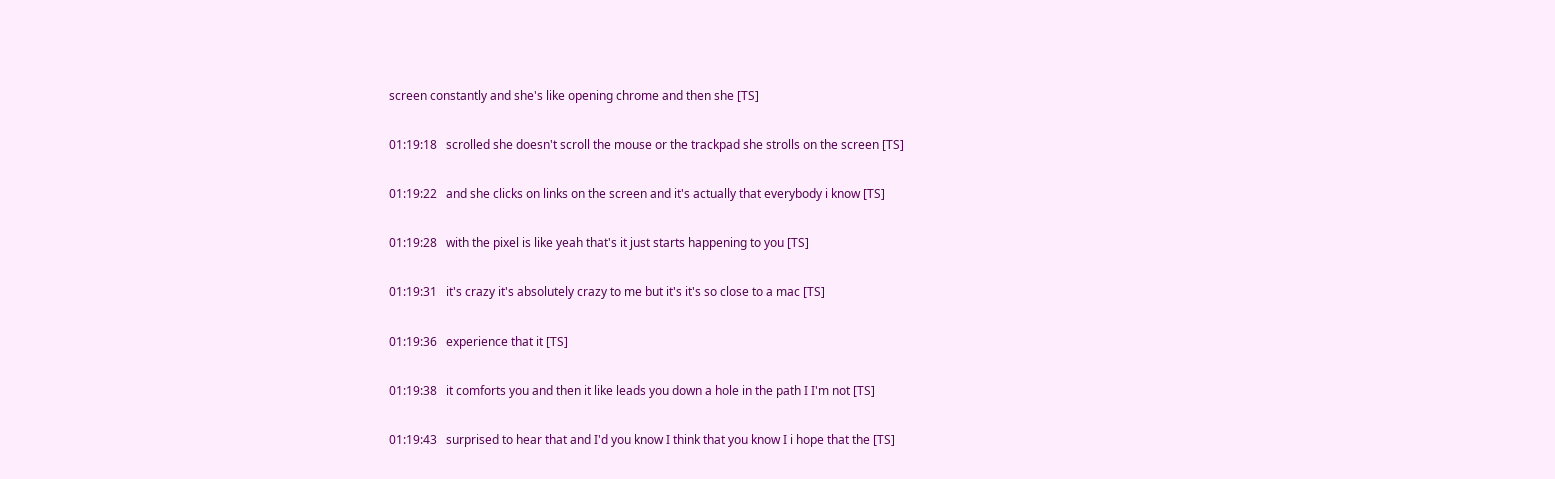screen constantly and she's like opening chrome and then she [TS]

01:19:18   scrolled she doesn't scroll the mouse or the trackpad she strolls on the screen [TS]

01:19:22   and she clicks on links on the screen and it's actually that everybody i know [TS]

01:19:28   with the pixel is like yeah that's it just starts happening to you [TS]

01:19:31   it's crazy it's absolutely crazy to me but it's it's so close to a mac [TS]

01:19:36   experience that it [TS]

01:19:38   it comforts you and then it like leads you down a hole in the path I I'm not [TS]

01:19:43   surprised to hear that and I'd you know I think that you know I i hope that the [TS]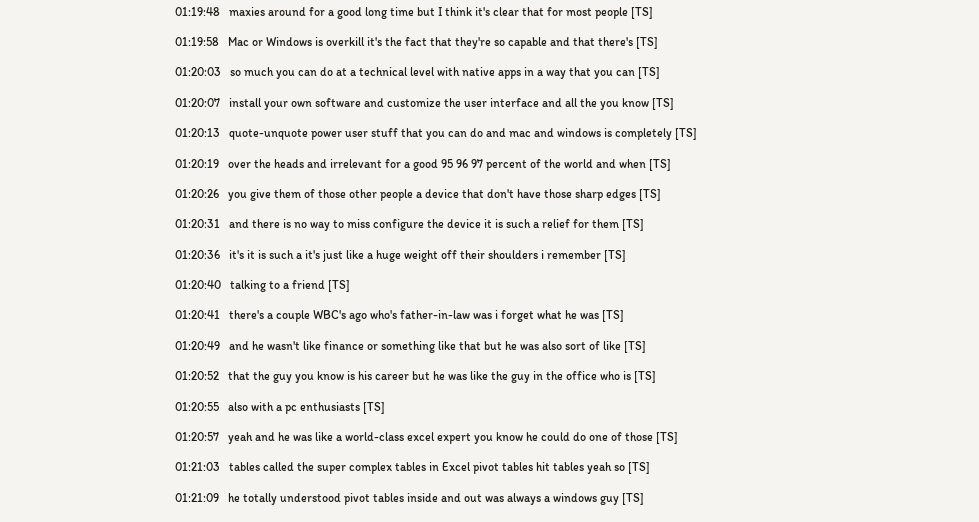01:19:48   maxies around for a good long time but I think it's clear that for most people [TS]

01:19:58   Mac or Windows is overkill it's the fact that they're so capable and that there's [TS]

01:20:03   so much you can do at a technical level with native apps in a way that you can [TS]

01:20:07   install your own software and customize the user interface and all the you know [TS]

01:20:13   quote-unquote power user stuff that you can do and mac and windows is completely [TS]

01:20:19   over the heads and irrelevant for a good 95 96 97 percent of the world and when [TS]

01:20:26   you give them of those other people a device that don't have those sharp edges [TS]

01:20:31   and there is no way to miss configure the device it is such a relief for them [TS]

01:20:36   it's it is such a it's just like a huge weight off their shoulders i remember [TS]

01:20:40   talking to a friend [TS]

01:20:41   there's a couple WBC's ago who's father-in-law was i forget what he was [TS]

01:20:49   and he wasn't like finance or something like that but he was also sort of like [TS]

01:20:52   that the guy you know is his career but he was like the guy in the office who is [TS]

01:20:55   also with a pc enthusiasts [TS]

01:20:57   yeah and he was like a world-class excel expert you know he could do one of those [TS]

01:21:03   tables called the super complex tables in Excel pivot tables hit tables yeah so [TS]

01:21:09   he totally understood pivot tables inside and out was always a windows guy [TS]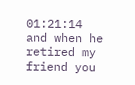01:21:14   and when he retired my friend you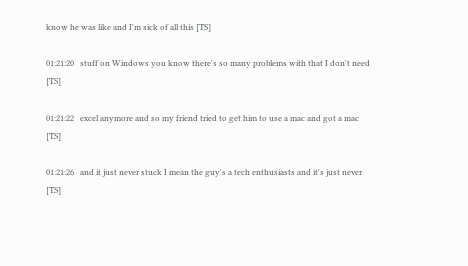know he was like and I'm sick of all this [TS]

01:21:20   stuff on Windows you know there's so many problems with that I don't need [TS]

01:21:22   excel anymore and so my friend tried to get him to use a mac and got a mac [TS]

01:21:26   and it just never stuck I mean the guy's a tech enthusiasts and it's just never [TS]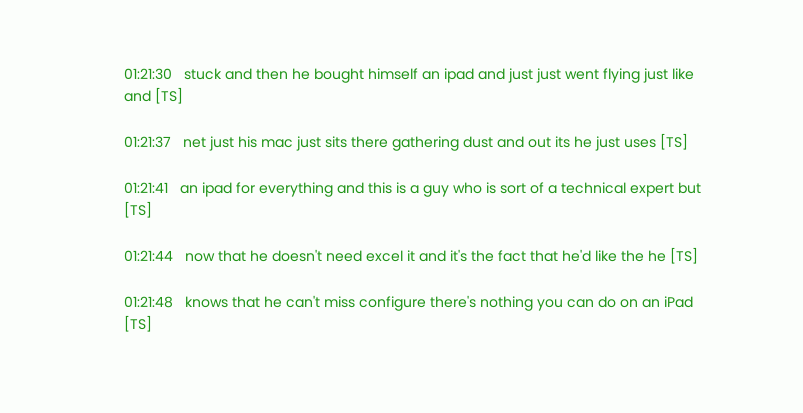01:21:30   stuck and then he bought himself an ipad and just just went flying just like and [TS]

01:21:37   net just his mac just sits there gathering dust and out its he just uses [TS]

01:21:41   an ipad for everything and this is a guy who is sort of a technical expert but [TS]

01:21:44   now that he doesn't need excel it and it's the fact that he'd like the he [TS]

01:21:48   knows that he can't miss configure there's nothing you can do on an iPad [TS]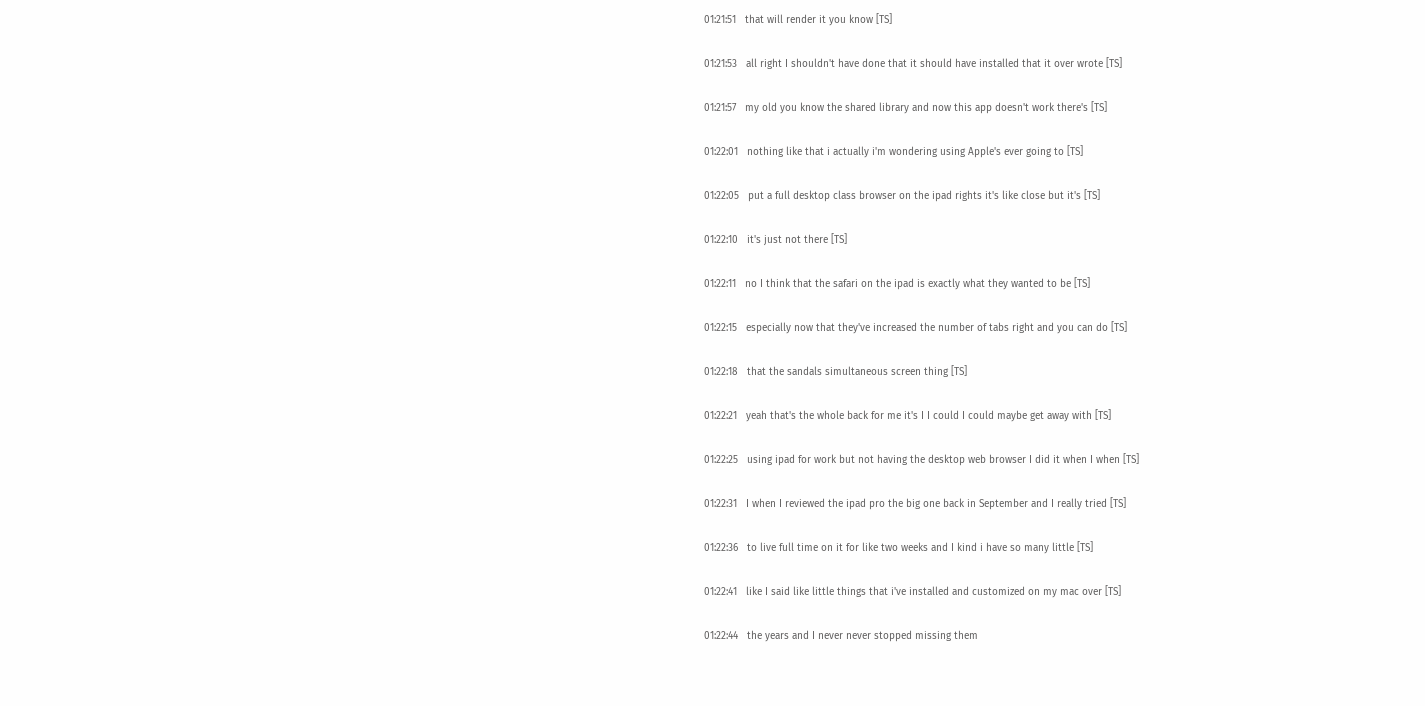01:21:51   that will render it you know [TS]

01:21:53   all right I shouldn't have done that it should have installed that it over wrote [TS]

01:21:57   my old you know the shared library and now this app doesn't work there's [TS]

01:22:01   nothing like that i actually i'm wondering using Apple's ever going to [TS]

01:22:05   put a full desktop class browser on the ipad rights it's like close but it's [TS]

01:22:10   it's just not there [TS]

01:22:11   no I think that the safari on the ipad is exactly what they wanted to be [TS]

01:22:15   especially now that they've increased the number of tabs right and you can do [TS]

01:22:18   that the sandals simultaneous screen thing [TS]

01:22:21   yeah that's the whole back for me it's I I could I could maybe get away with [TS]

01:22:25   using ipad for work but not having the desktop web browser I did it when I when [TS]

01:22:31   I when I reviewed the ipad pro the big one back in September and I really tried [TS]

01:22:36   to live full time on it for like two weeks and I kind i have so many little [TS]

01:22:41   like I said like little things that i've installed and customized on my mac over [TS]

01:22:44   the years and I never never stopped missing them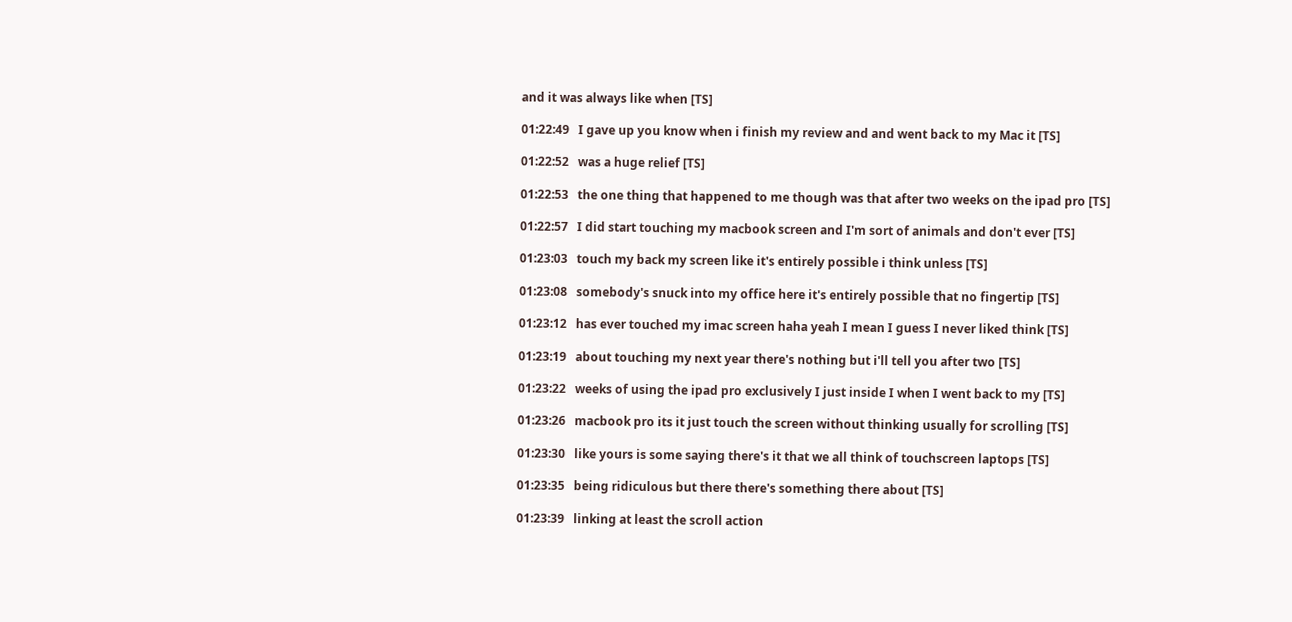and it was always like when [TS]

01:22:49   I gave up you know when i finish my review and and went back to my Mac it [TS]

01:22:52   was a huge relief [TS]

01:22:53   the one thing that happened to me though was that after two weeks on the ipad pro [TS]

01:22:57   I did start touching my macbook screen and I'm sort of animals and don't ever [TS]

01:23:03   touch my back my screen like it's entirely possible i think unless [TS]

01:23:08   somebody's snuck into my office here it's entirely possible that no fingertip [TS]

01:23:12   has ever touched my imac screen haha yeah I mean I guess I never liked think [TS]

01:23:19   about touching my next year there's nothing but i'll tell you after two [TS]

01:23:22   weeks of using the ipad pro exclusively I just inside I when I went back to my [TS]

01:23:26   macbook pro its it just touch the screen without thinking usually for scrolling [TS]

01:23:30   like yours is some saying there's it that we all think of touchscreen laptops [TS]

01:23:35   being ridiculous but there there's something there about [TS]

01:23:39   linking at least the scroll action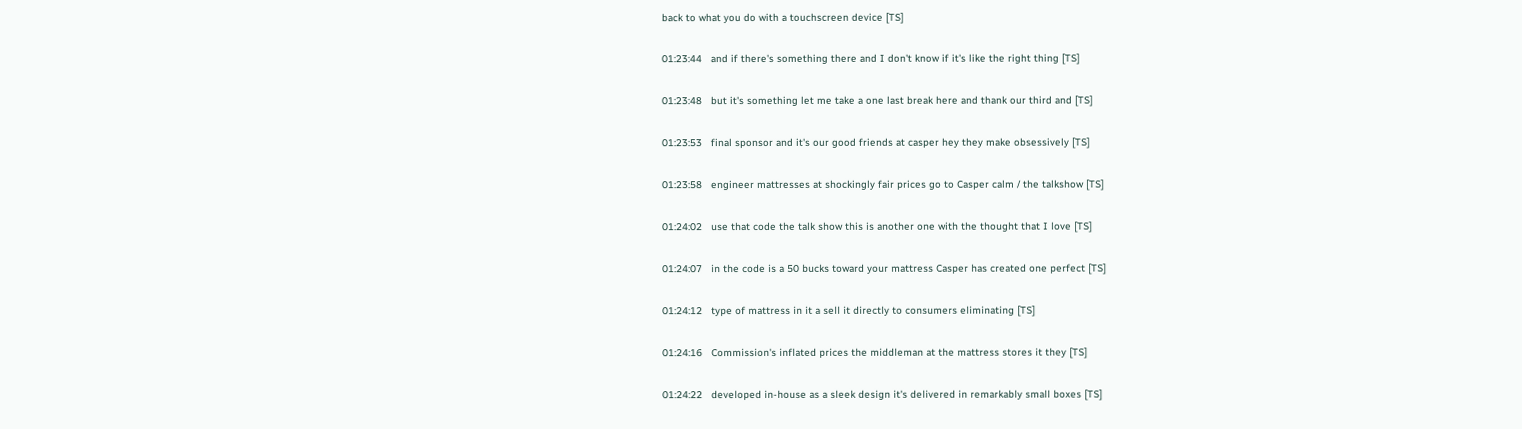back to what you do with a touchscreen device [TS]

01:23:44   and if there's something there and I don't know if it's like the right thing [TS]

01:23:48   but it's something let me take a one last break here and thank our third and [TS]

01:23:53   final sponsor and it's our good friends at casper hey they make obsessively [TS]

01:23:58   engineer mattresses at shockingly fair prices go to Casper calm / the talkshow [TS]

01:24:02   use that code the talk show this is another one with the thought that I love [TS]

01:24:07   in the code is a 50 bucks toward your mattress Casper has created one perfect [TS]

01:24:12   type of mattress in it a sell it directly to consumers eliminating [TS]

01:24:16   Commission's inflated prices the middleman at the mattress stores it they [TS]

01:24:22   developed in-house as a sleek design it's delivered in remarkably small boxes [TS]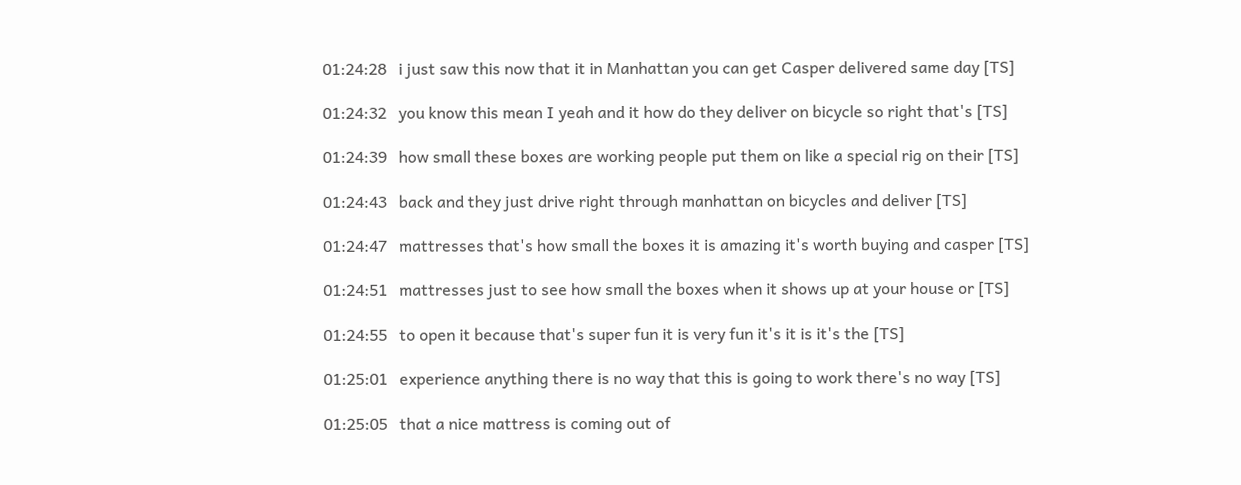01:24:28   i just saw this now that it in Manhattan you can get Casper delivered same day [TS]

01:24:32   you know this mean I yeah and it how do they deliver on bicycle so right that's [TS]

01:24:39   how small these boxes are working people put them on like a special rig on their [TS]

01:24:43   back and they just drive right through manhattan on bicycles and deliver [TS]

01:24:47   mattresses that's how small the boxes it is amazing it's worth buying and casper [TS]

01:24:51   mattresses just to see how small the boxes when it shows up at your house or [TS]

01:24:55   to open it because that's super fun it is very fun it's it is it's the [TS]

01:25:01   experience anything there is no way that this is going to work there's no way [TS]

01:25:05   that a nice mattress is coming out of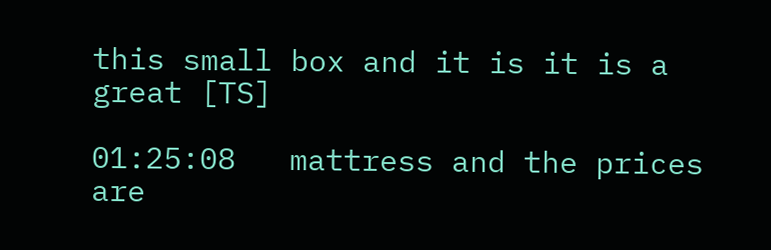this small box and it is it is a great [TS]

01:25:08   mattress and the prices are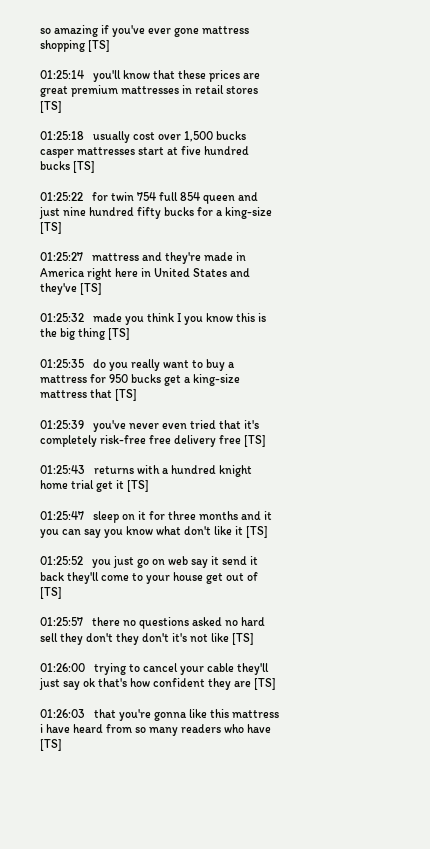so amazing if you've ever gone mattress shopping [TS]

01:25:14   you'll know that these prices are great premium mattresses in retail stores [TS]

01:25:18   usually cost over 1,500 bucks casper mattresses start at five hundred bucks [TS]

01:25:22   for twin 754 full 854 queen and just nine hundred fifty bucks for a king-size [TS]

01:25:27   mattress and they're made in America right here in United States and they've [TS]

01:25:32   made you think I you know this is the big thing [TS]

01:25:35   do you really want to buy a mattress for 950 bucks get a king-size mattress that [TS]

01:25:39   you've never even tried that it's completely risk-free free delivery free [TS]

01:25:43   returns with a hundred knight home trial get it [TS]

01:25:47   sleep on it for three months and it you can say you know what don't like it [TS]

01:25:52   you just go on web say it send it back they'll come to your house get out of [TS]

01:25:57   there no questions asked no hard sell they don't they don't it's not like [TS]

01:26:00   trying to cancel your cable they'll just say ok that's how confident they are [TS]

01:26:03   that you're gonna like this mattress i have heard from so many readers who have [TS]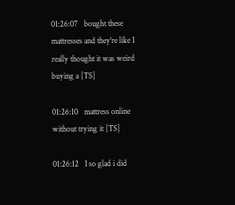01:26:07   bought these mattresses and they're like I really thought it was weird buying a [TS]

01:26:10   mattress online without trying it [TS]

01:26:12   I so glad i did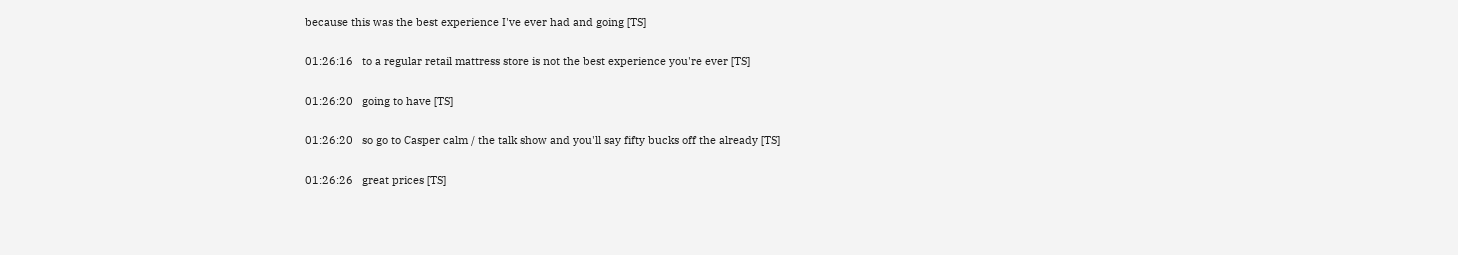because this was the best experience I've ever had and going [TS]

01:26:16   to a regular retail mattress store is not the best experience you're ever [TS]

01:26:20   going to have [TS]

01:26:20   so go to Casper calm / the talk show and you'll say fifty bucks off the already [TS]

01:26:26   great prices [TS]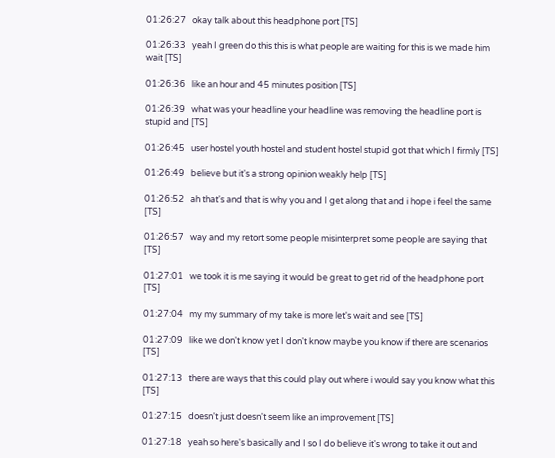01:26:27   okay talk about this headphone port [TS]

01:26:33   yeah I green do this this is what people are waiting for this is we made him wait [TS]

01:26:36   like an hour and 45 minutes position [TS]

01:26:39   what was your headline your headline was removing the headline port is stupid and [TS]

01:26:45   user hostel youth hostel and student hostel stupid got that which I firmly [TS]

01:26:49   believe but it's a strong opinion weakly help [TS]

01:26:52   ah that's and that is why you and I get along that and i hope i feel the same [TS]

01:26:57   way and my retort some people misinterpret some people are saying that [TS]

01:27:01   we took it is me saying it would be great to get rid of the headphone port [TS]

01:27:04   my my summary of my take is more let's wait and see [TS]

01:27:09   like we don't know yet I don't know maybe you know if there are scenarios [TS]

01:27:13   there are ways that this could play out where i would say you know what this [TS]

01:27:15   doesn't just doesn't seem like an improvement [TS]

01:27:18   yeah so here's basically and I so I do believe it's wrong to take it out and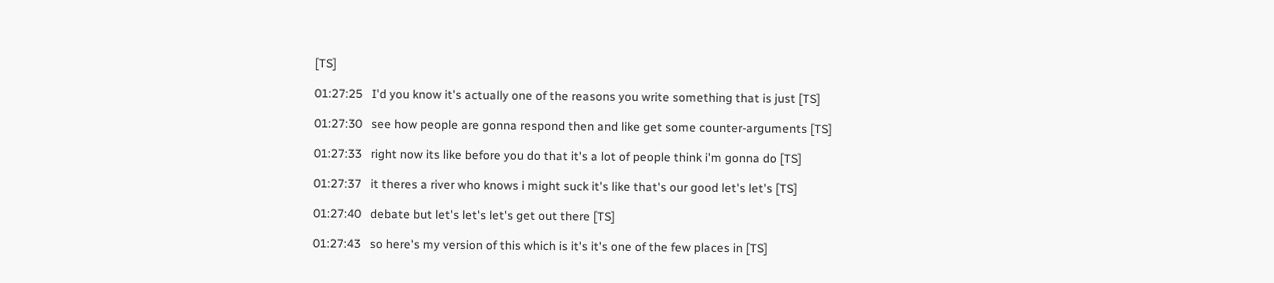[TS]

01:27:25   I'd you know it's actually one of the reasons you write something that is just [TS]

01:27:30   see how people are gonna respond then and like get some counter-arguments [TS]

01:27:33   right now its like before you do that it's a lot of people think i'm gonna do [TS]

01:27:37   it theres a river who knows i might suck it's like that's our good let's let's [TS]

01:27:40   debate but let's let's let's get out there [TS]

01:27:43   so here's my version of this which is it's it's one of the few places in [TS]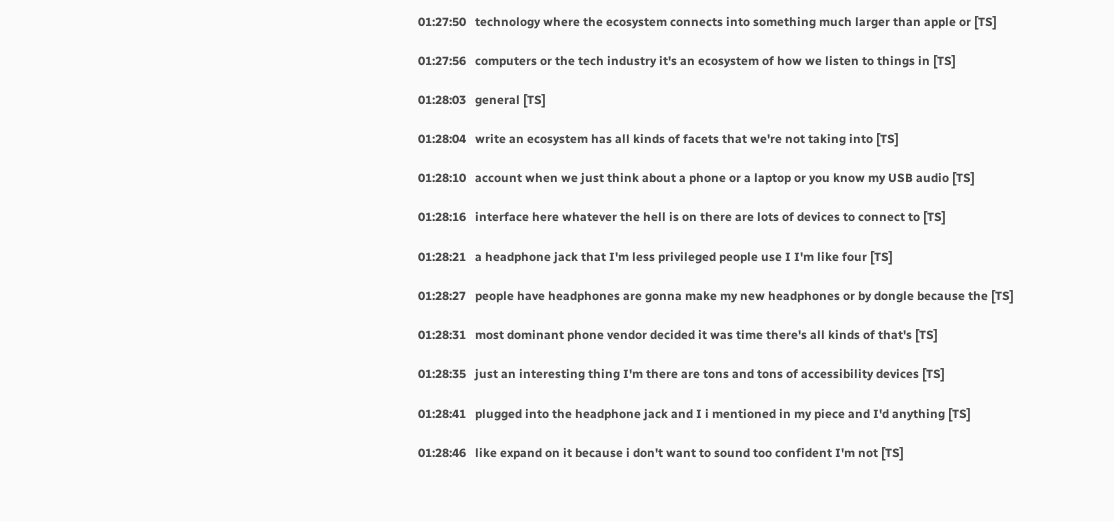01:27:50   technology where the ecosystem connects into something much larger than apple or [TS]

01:27:56   computers or the tech industry it's an ecosystem of how we listen to things in [TS]

01:28:03   general [TS]

01:28:04   write an ecosystem has all kinds of facets that we're not taking into [TS]

01:28:10   account when we just think about a phone or a laptop or you know my USB audio [TS]

01:28:16   interface here whatever the hell is on there are lots of devices to connect to [TS]

01:28:21   a headphone jack that I'm less privileged people use I I'm like four [TS]

01:28:27   people have headphones are gonna make my new headphones or by dongle because the [TS]

01:28:31   most dominant phone vendor decided it was time there's all kinds of that's [TS]

01:28:35   just an interesting thing I'm there are tons and tons of accessibility devices [TS]

01:28:41   plugged into the headphone jack and I i mentioned in my piece and I'd anything [TS]

01:28:46   like expand on it because i don't want to sound too confident I'm not [TS]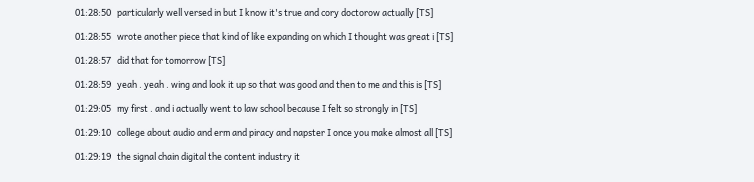01:28:50   particularly well versed in but I know it's true and cory doctorow actually [TS]

01:28:55   wrote another piece that kind of like expanding on which I thought was great i [TS]

01:28:57   did that for tomorrow [TS]

01:28:59   yeah . yeah . wing and look it up so that was good and then to me and this is [TS]

01:29:05   my first . and i actually went to law school because I felt so strongly in [TS]

01:29:10   college about audio and erm and piracy and napster I once you make almost all [TS]

01:29:19   the signal chain digital the content industry it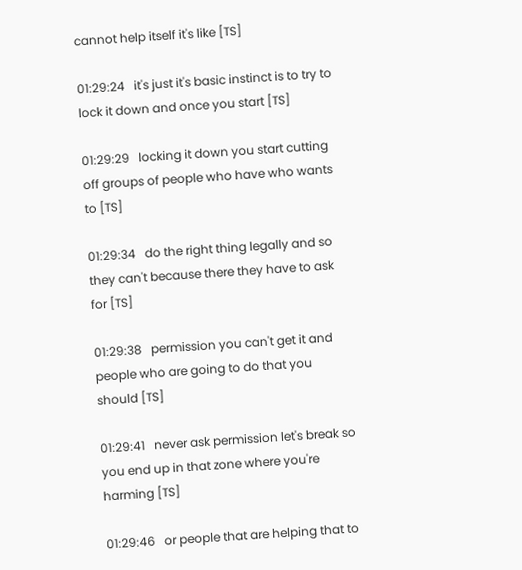cannot help itself it's like [TS]

01:29:24   it's just it's basic instinct is to try to lock it down and once you start [TS]

01:29:29   locking it down you start cutting off groups of people who have who wants to [TS]

01:29:34   do the right thing legally and so they can't because there they have to ask for [TS]

01:29:38   permission you can't get it and people who are going to do that you should [TS]

01:29:41   never ask permission let's break so you end up in that zone where you're harming [TS]

01:29:46   or people that are helping that to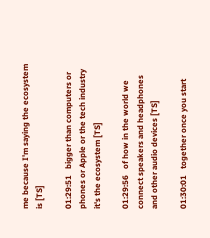me because I'm saying the ecosystem is [TS]

01:29:51   bigger than computers or phones or Apple or the tech industry it's the ecosystem [TS]

01:29:56   of how in the world we connect speakers and headphones and other audio devices [TS]

01:30:01   together once you start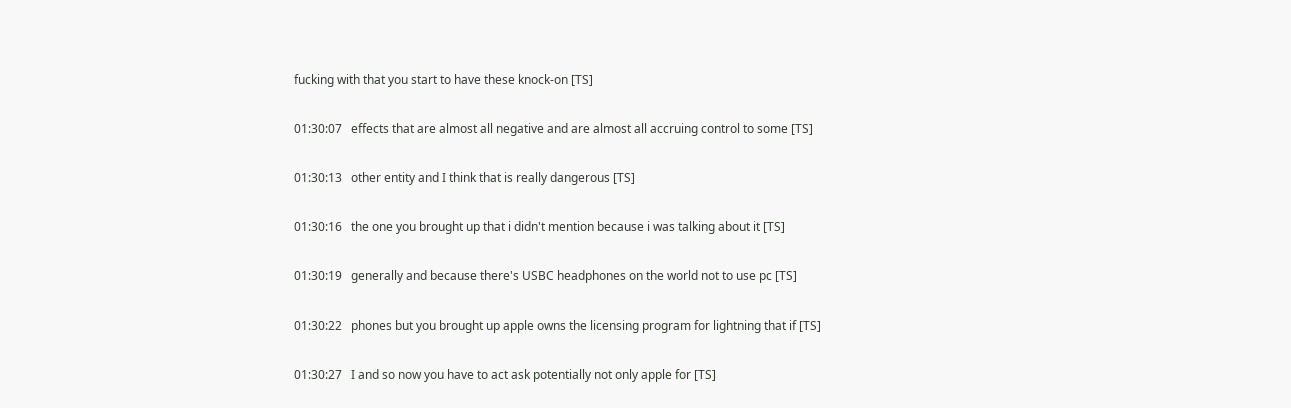fucking with that you start to have these knock-on [TS]

01:30:07   effects that are almost all negative and are almost all accruing control to some [TS]

01:30:13   other entity and I think that is really dangerous [TS]

01:30:16   the one you brought up that i didn't mention because i was talking about it [TS]

01:30:19   generally and because there's USBC headphones on the world not to use pc [TS]

01:30:22   phones but you brought up apple owns the licensing program for lightning that if [TS]

01:30:27   I and so now you have to act ask potentially not only apple for [TS]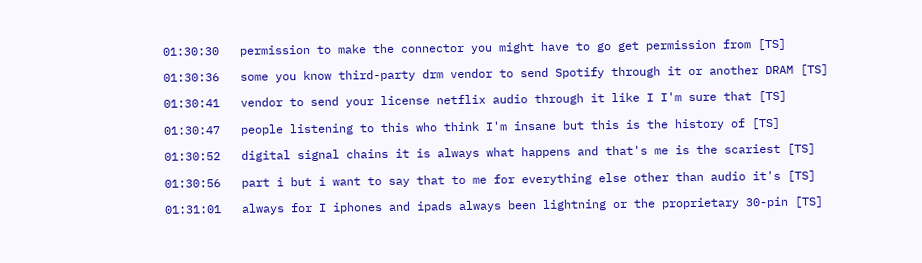01:30:30   permission to make the connector you might have to go get permission from [TS]

01:30:36   some you know third-party drm vendor to send Spotify through it or another DRAM [TS]

01:30:41   vendor to send your license netflix audio through it like I I'm sure that [TS]

01:30:47   people listening to this who think I'm insane but this is the history of [TS]

01:30:52   digital signal chains it is always what happens and that's me is the scariest [TS]

01:30:56   part i but i want to say that to me for everything else other than audio it's [TS]

01:31:01   always for I iphones and ipads always been lightning or the proprietary 30-pin [TS]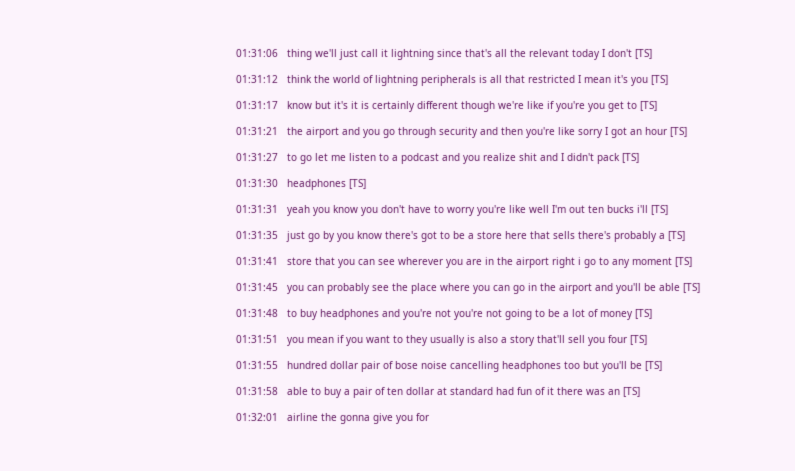01:31:06   thing we'll just call it lightning since that's all the relevant today I don't [TS]

01:31:12   think the world of lightning peripherals is all that restricted I mean it's you [TS]

01:31:17   know but it's it is certainly different though we're like if you're you get to [TS]

01:31:21   the airport and you go through security and then you're like sorry I got an hour [TS]

01:31:27   to go let me listen to a podcast and you realize shit and I didn't pack [TS]

01:31:30   headphones [TS]

01:31:31   yeah you know you don't have to worry you're like well I'm out ten bucks i'll [TS]

01:31:35   just go by you know there's got to be a store here that sells there's probably a [TS]

01:31:41   store that you can see wherever you are in the airport right i go to any moment [TS]

01:31:45   you can probably see the place where you can go in the airport and you'll be able [TS]

01:31:48   to buy headphones and you're not you're not going to be a lot of money [TS]

01:31:51   you mean if you want to they usually is also a story that'll sell you four [TS]

01:31:55   hundred dollar pair of bose noise cancelling headphones too but you'll be [TS]

01:31:58   able to buy a pair of ten dollar at standard had fun of it there was an [TS]

01:32:01   airline the gonna give you for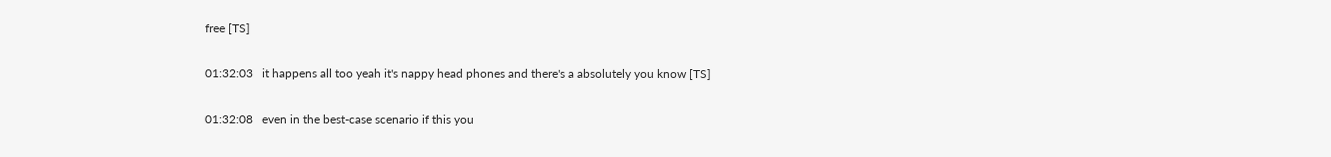free [TS]

01:32:03   it happens all too yeah it's nappy head phones and there's a absolutely you know [TS]

01:32:08   even in the best-case scenario if this you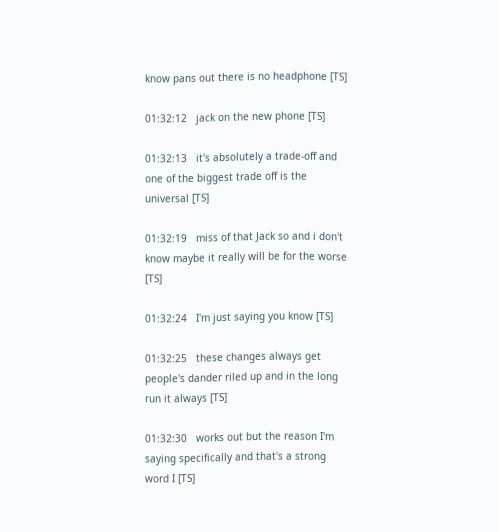know pans out there is no headphone [TS]

01:32:12   jack on the new phone [TS]

01:32:13   it's absolutely a trade-off and one of the biggest trade off is the universal [TS]

01:32:19   miss of that Jack so and i don't know maybe it really will be for the worse [TS]

01:32:24   I'm just saying you know [TS]

01:32:25   these changes always get people's dander riled up and in the long run it always [TS]

01:32:30   works out but the reason I'm saying specifically and that's a strong word I [TS]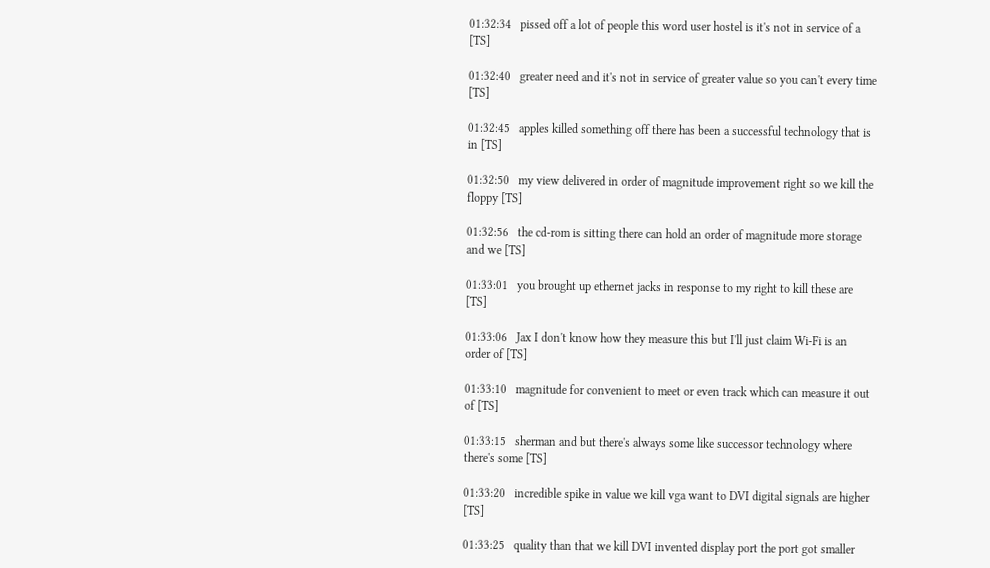01:32:34   pissed off a lot of people this word user hostel is it's not in service of a [TS]

01:32:40   greater need and it's not in service of greater value so you can't every time [TS]

01:32:45   apples killed something off there has been a successful technology that is in [TS]

01:32:50   my view delivered in order of magnitude improvement right so we kill the floppy [TS]

01:32:56   the cd-rom is sitting there can hold an order of magnitude more storage and we [TS]

01:33:01   you brought up ethernet jacks in response to my right to kill these are [TS]

01:33:06   Jax I don't know how they measure this but I'll just claim Wi-Fi is an order of [TS]

01:33:10   magnitude for convenient to meet or even track which can measure it out of [TS]

01:33:15   sherman and but there's always some like successor technology where there's some [TS]

01:33:20   incredible spike in value we kill vga want to DVI digital signals are higher [TS]

01:33:25   quality than that we kill DVI invented display port the port got smaller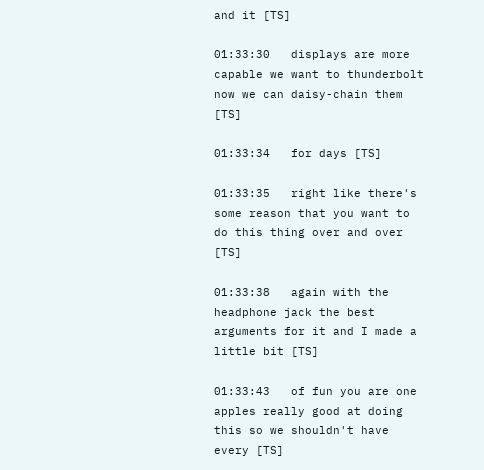and it [TS]

01:33:30   displays are more capable we want to thunderbolt now we can daisy-chain them [TS]

01:33:34   for days [TS]

01:33:35   right like there's some reason that you want to do this thing over and over [TS]

01:33:38   again with the headphone jack the best arguments for it and I made a little bit [TS]

01:33:43   of fun you are one apples really good at doing this so we shouldn't have every [TS]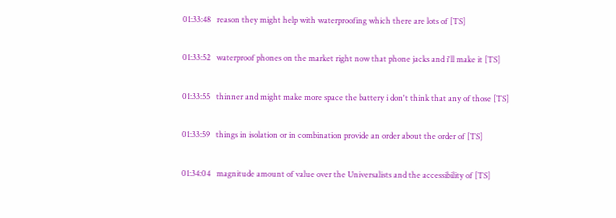01:33:48   reason they might help with waterproofing which there are lots of [TS]

01:33:52   waterproof phones on the market right now that phone jacks and i'll make it [TS]

01:33:55   thinner and might make more space the battery i don't think that any of those [TS]

01:33:59   things in isolation or in combination provide an order about the order of [TS]

01:34:04   magnitude amount of value over the Universalists and the accessibility of [TS]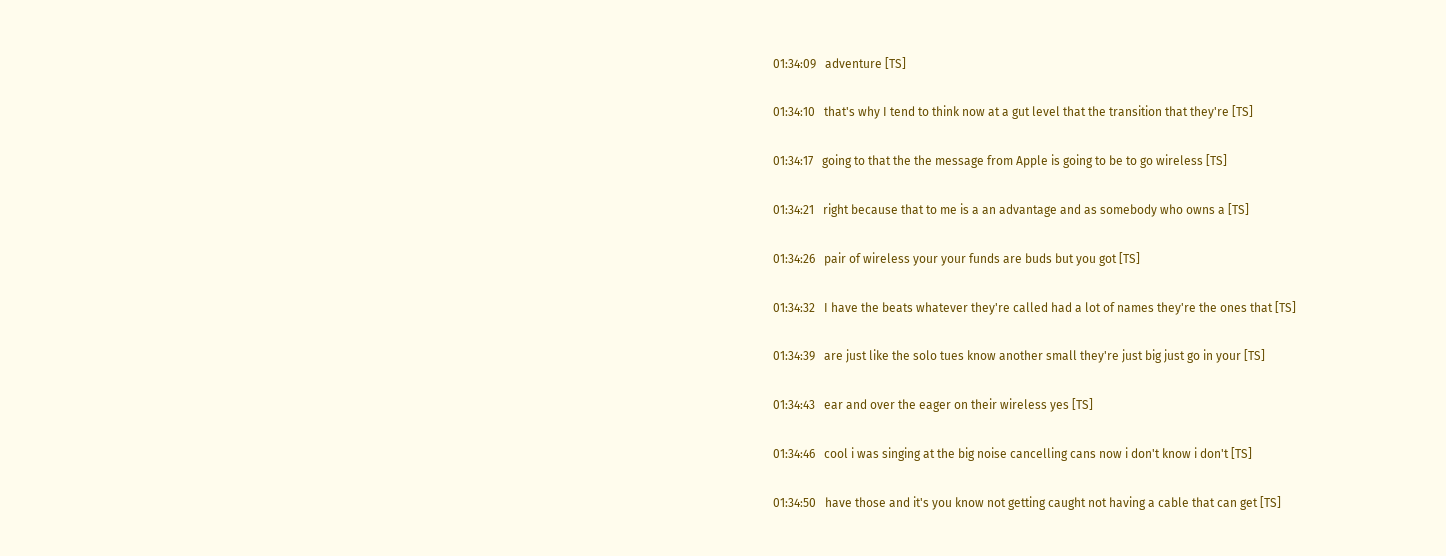01:34:09   adventure [TS]

01:34:10   that's why I tend to think now at a gut level that the transition that they're [TS]

01:34:17   going to that the the message from Apple is going to be to go wireless [TS]

01:34:21   right because that to me is a an advantage and as somebody who owns a [TS]

01:34:26   pair of wireless your your funds are buds but you got [TS]

01:34:32   I have the beats whatever they're called had a lot of names they're the ones that [TS]

01:34:39   are just like the solo tues know another small they're just big just go in your [TS]

01:34:43   ear and over the eager on their wireless yes [TS]

01:34:46   cool i was singing at the big noise cancelling cans now i don't know i don't [TS]

01:34:50   have those and it's you know not getting caught not having a cable that can get [TS]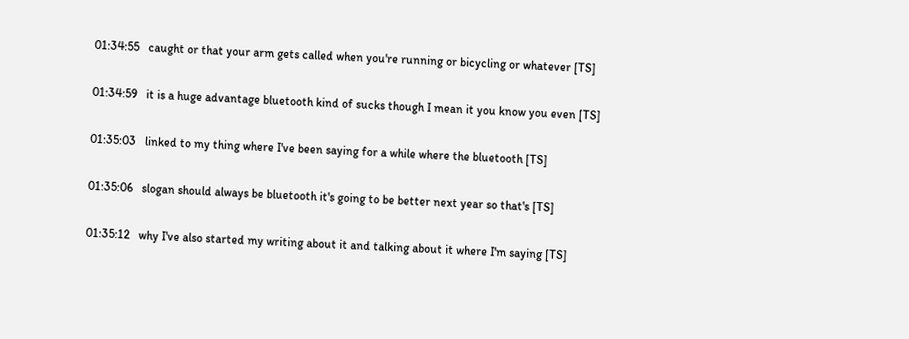01:34:55   caught or that your arm gets called when you're running or bicycling or whatever [TS]

01:34:59   it is a huge advantage bluetooth kind of sucks though I mean it you know you even [TS]

01:35:03   linked to my thing where I've been saying for a while where the bluetooth [TS]

01:35:06   slogan should always be bluetooth it's going to be better next year so that's [TS]

01:35:12   why I've also started my writing about it and talking about it where I'm saying [TS]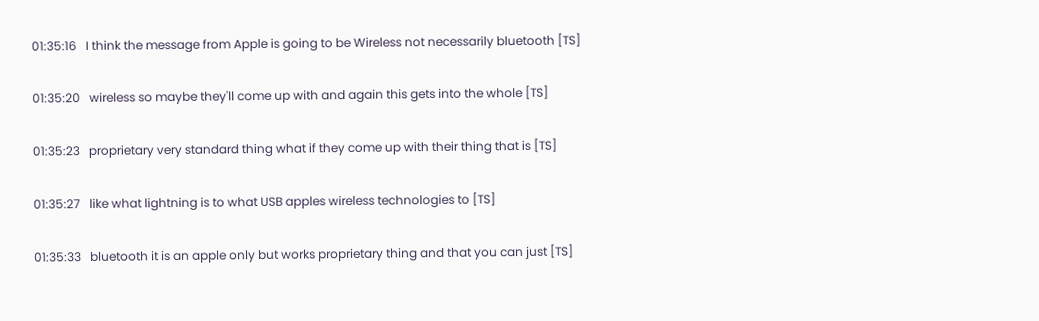01:35:16   I think the message from Apple is going to be Wireless not necessarily bluetooth [TS]

01:35:20   wireless so maybe they'll come up with and again this gets into the whole [TS]

01:35:23   proprietary very standard thing what if they come up with their thing that is [TS]

01:35:27   like what lightning is to what USB apples wireless technologies to [TS]

01:35:33   bluetooth it is an apple only but works proprietary thing and that you can just [TS]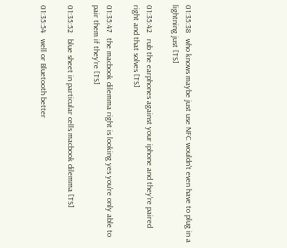01:35:38   who knows maybe just use NFC wouldn't even have to plug in a lightning just [TS]

01:35:42   rub the earphones against your iphone and they're paired right and that solves [TS]

01:35:47   the macbook dilemma right is looking yes you're only able to pair them if they're [TS]

01:35:52   blue sheet in particular cells macbook dilemma [TS]

01:35:54   well or Bluetooth better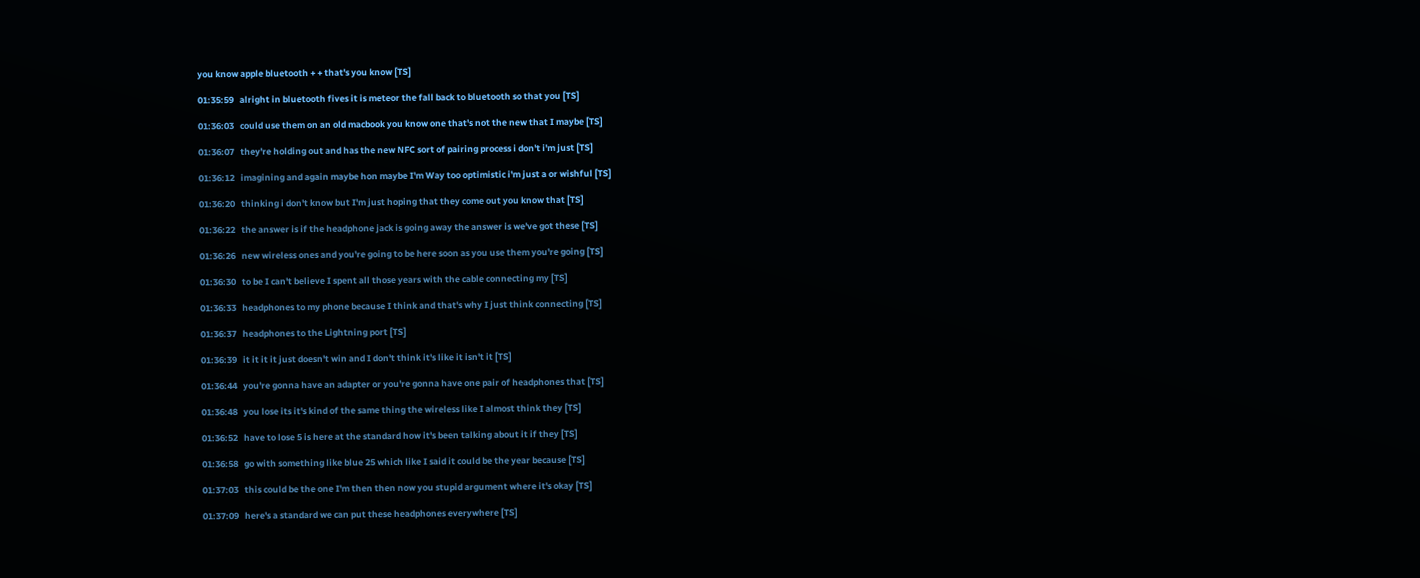you know apple bluetooth + + that's you know [TS]

01:35:59   alright in bluetooth fives it is meteor the fall back to bluetooth so that you [TS]

01:36:03   could use them on an old macbook you know one that's not the new that I maybe [TS]

01:36:07   they're holding out and has the new NFC sort of pairing process i don't i'm just [TS]

01:36:12   imagining and again maybe hon maybe I'm Way too optimistic i'm just a or wishful [TS]

01:36:20   thinking i don't know but I'm just hoping that they come out you know that [TS]

01:36:22   the answer is if the headphone jack is going away the answer is we've got these [TS]

01:36:26   new wireless ones and you're going to be here soon as you use them you're going [TS]

01:36:30   to be I can't believe I spent all those years with the cable connecting my [TS]

01:36:33   headphones to my phone because I think and that's why I just think connecting [TS]

01:36:37   headphones to the Lightning port [TS]

01:36:39   it it it it just doesn't win and I don't think it's like it isn't it [TS]

01:36:44   you're gonna have an adapter or you're gonna have one pair of headphones that [TS]

01:36:48   you lose its it's kind of the same thing the wireless like I almost think they [TS]

01:36:52   have to lose 5 is here at the standard how it's been talking about it if they [TS]

01:36:58   go with something like blue 25 which like I said it could be the year because [TS]

01:37:03   this could be the one I'm then then now you stupid argument where it's okay [TS]

01:37:09   here's a standard we can put these headphones everywhere [TS]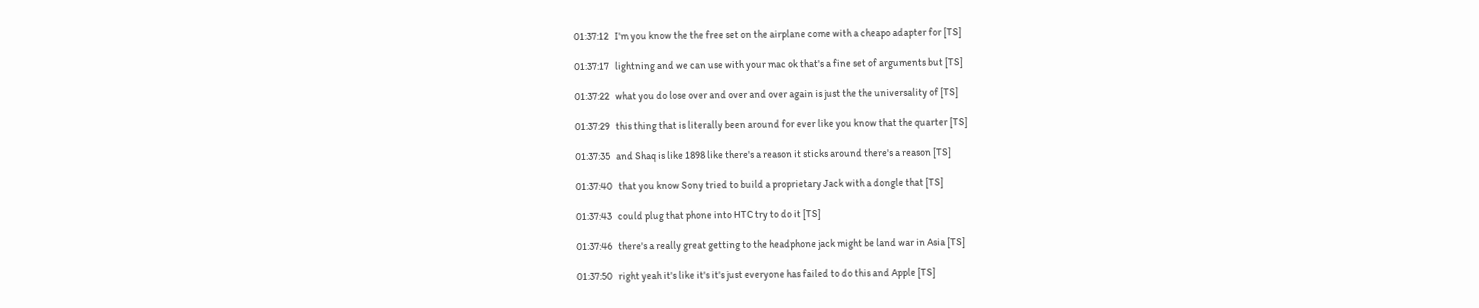01:37:12   I'm you know the the free set on the airplane come with a cheapo adapter for [TS]

01:37:17   lightning and we can use with your mac ok that's a fine set of arguments but [TS]

01:37:22   what you do lose over and over and over again is just the the universality of [TS]

01:37:29   this thing that is literally been around for ever like you know that the quarter [TS]

01:37:35   and Shaq is like 1898 like there's a reason it sticks around there's a reason [TS]

01:37:40   that you know Sony tried to build a proprietary Jack with a dongle that [TS]

01:37:43   could plug that phone into HTC try to do it [TS]

01:37:46   there's a really great getting to the headphone jack might be land war in Asia [TS]

01:37:50   right yeah it's like it's it's just everyone has failed to do this and Apple [TS]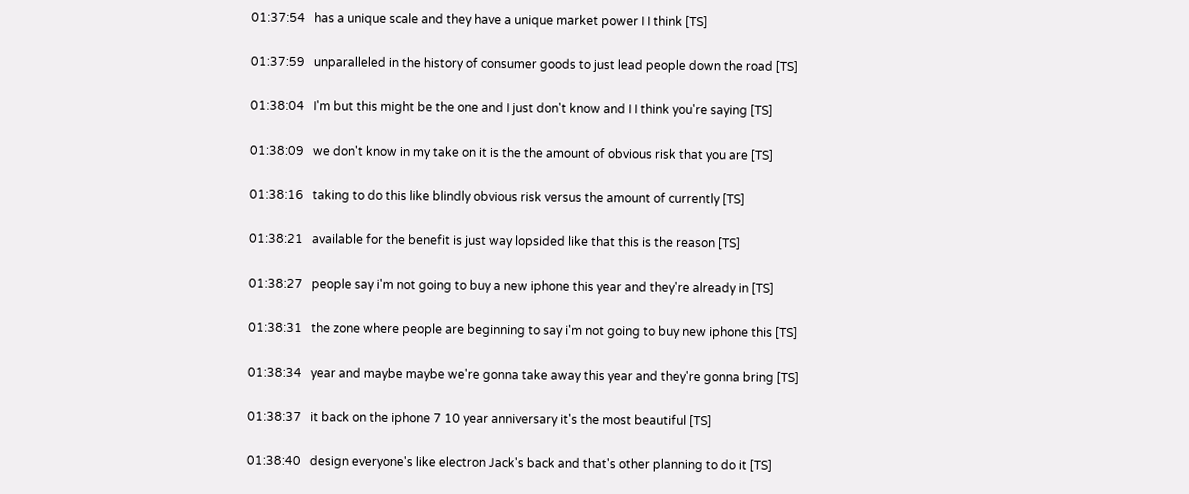01:37:54   has a unique scale and they have a unique market power I I think [TS]

01:37:59   unparalleled in the history of consumer goods to just lead people down the road [TS]

01:38:04   I'm but this might be the one and I just don't know and I I think you're saying [TS]

01:38:09   we don't know in my take on it is the the amount of obvious risk that you are [TS]

01:38:16   taking to do this like blindly obvious risk versus the amount of currently [TS]

01:38:21   available for the benefit is just way lopsided like that this is the reason [TS]

01:38:27   people say i'm not going to buy a new iphone this year and they're already in [TS]

01:38:31   the zone where people are beginning to say i'm not going to buy new iphone this [TS]

01:38:34   year and maybe maybe we're gonna take away this year and they're gonna bring [TS]

01:38:37   it back on the iphone 7 10 year anniversary it's the most beautiful [TS]

01:38:40   design everyone's like electron Jack's back and that's other planning to do it [TS]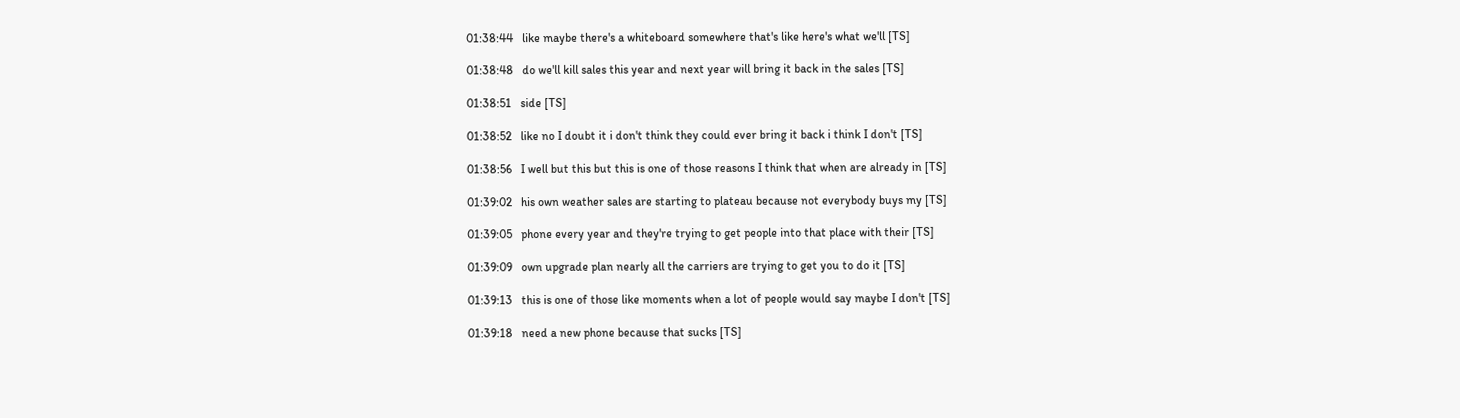01:38:44   like maybe there's a whiteboard somewhere that's like here's what we'll [TS]

01:38:48   do we'll kill sales this year and next year will bring it back in the sales [TS]

01:38:51   side [TS]

01:38:52   like no I doubt it i don't think they could ever bring it back i think I don't [TS]

01:38:56   I well but this but this is one of those reasons I think that when are already in [TS]

01:39:02   his own weather sales are starting to plateau because not everybody buys my [TS]

01:39:05   phone every year and they're trying to get people into that place with their [TS]

01:39:09   own upgrade plan nearly all the carriers are trying to get you to do it [TS]

01:39:13   this is one of those like moments when a lot of people would say maybe I don't [TS]

01:39:18   need a new phone because that sucks [TS]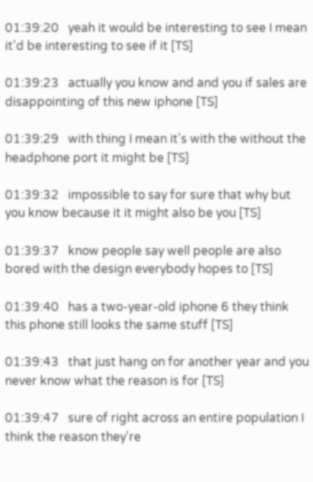01:39:20   yeah it would be interesting to see I mean it'd be interesting to see if it [TS]

01:39:23   actually you know and and you if sales are disappointing of this new iphone [TS]

01:39:29   with thing I mean it's with the without the headphone port it might be [TS]

01:39:32   impossible to say for sure that why but you know because it it might also be you [TS]

01:39:37   know people say well people are also bored with the design everybody hopes to [TS]

01:39:40   has a two-year-old iphone 6 they think this phone still looks the same stuff [TS]

01:39:43   that just hang on for another year and you never know what the reason is for [TS]

01:39:47   sure of right across an entire population I think the reason they're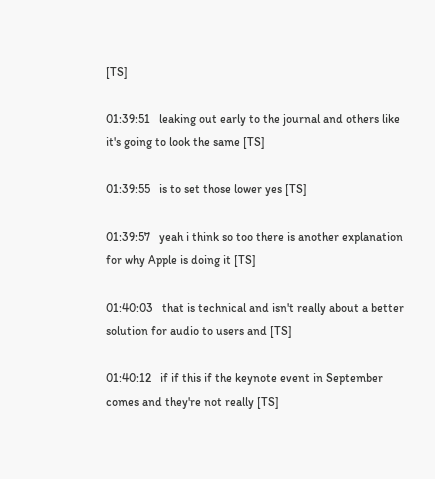[TS]

01:39:51   leaking out early to the journal and others like it's going to look the same [TS]

01:39:55   is to set those lower yes [TS]

01:39:57   yeah i think so too there is another explanation for why Apple is doing it [TS]

01:40:03   that is technical and isn't really about a better solution for audio to users and [TS]

01:40:12   if if this if the keynote event in September comes and they're not really [TS]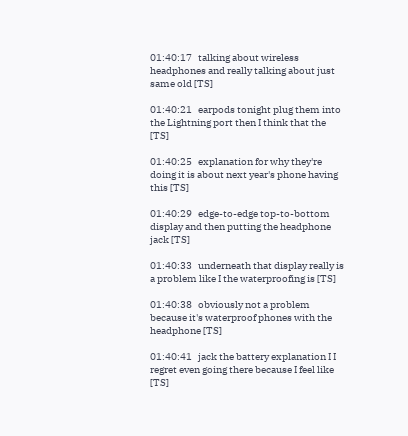01:40:17   talking about wireless headphones and really talking about just same old [TS]

01:40:21   earpods tonight plug them into the Lightning port then I think that the [TS]

01:40:25   explanation for why they're doing it is about next year's phone having this [TS]

01:40:29   edge-to-edge top-to-bottom display and then putting the headphone jack [TS]

01:40:33   underneath that display really is a problem like I the waterproofing is [TS]

01:40:38   obviously not a problem because it's waterproof phones with the headphone [TS]

01:40:41   jack the battery explanation I I regret even going there because I feel like [TS]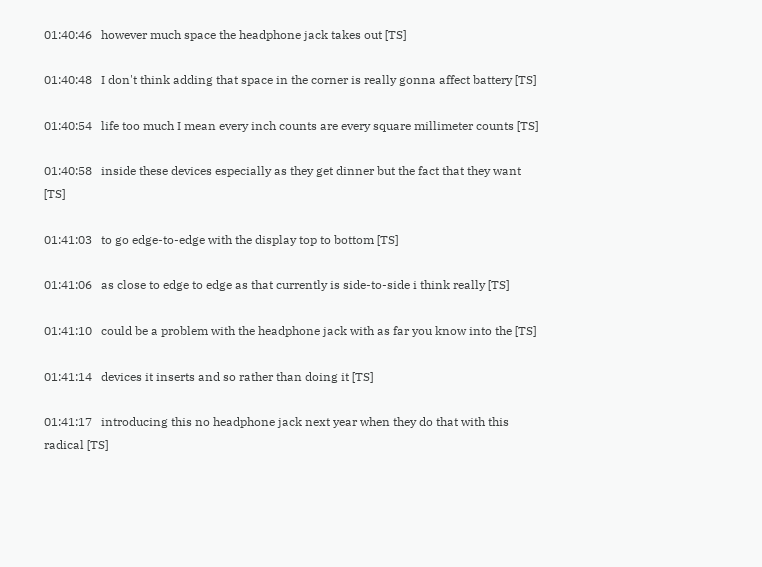01:40:46   however much space the headphone jack takes out [TS]

01:40:48   I don't think adding that space in the corner is really gonna affect battery [TS]

01:40:54   life too much I mean every inch counts are every square millimeter counts [TS]

01:40:58   inside these devices especially as they get dinner but the fact that they want [TS]

01:41:03   to go edge-to-edge with the display top to bottom [TS]

01:41:06   as close to edge to edge as that currently is side-to-side i think really [TS]

01:41:10   could be a problem with the headphone jack with as far you know into the [TS]

01:41:14   devices it inserts and so rather than doing it [TS]

01:41:17   introducing this no headphone jack next year when they do that with this radical [TS]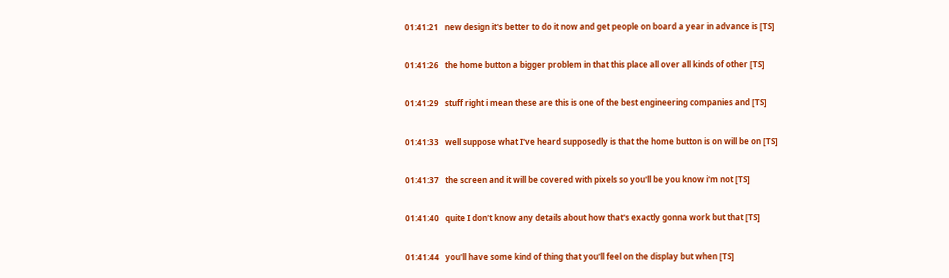01:41:21   new design it's better to do it now and get people on board a year in advance is [TS]

01:41:26   the home button a bigger problem in that this place all over all kinds of other [TS]

01:41:29   stuff right i mean these are this is one of the best engineering companies and [TS]

01:41:33   well suppose what I've heard supposedly is that the home button is on will be on [TS]

01:41:37   the screen and it will be covered with pixels so you'll be you know i'm not [TS]

01:41:40   quite I don't know any details about how that's exactly gonna work but that [TS]

01:41:44   you'll have some kind of thing that you'll feel on the display but when [TS]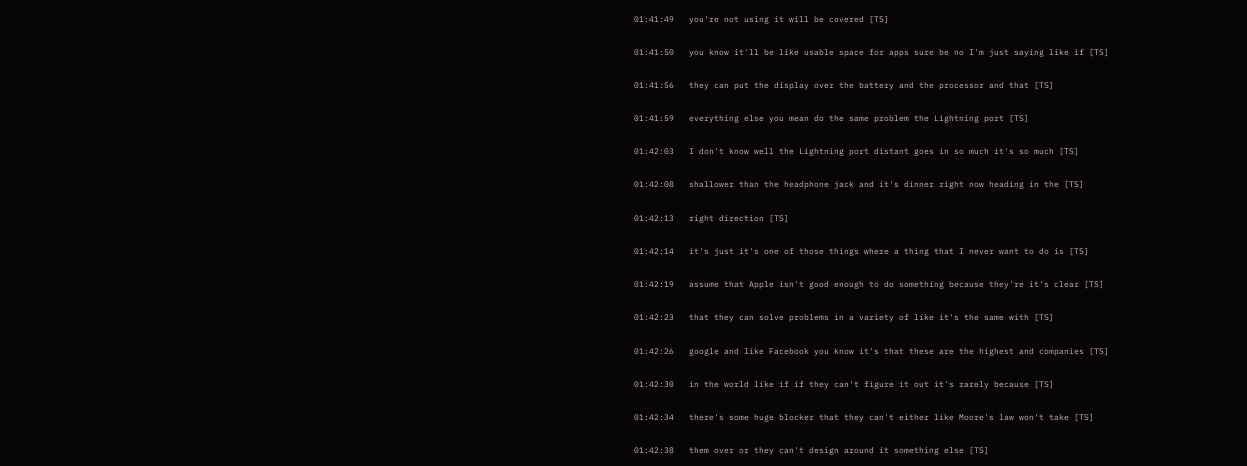01:41:49   you're not using it will be covered [TS]

01:41:50   you know it'll be like usable space for apps sure be no I'm just saying like if [TS]

01:41:56   they can put the display over the battery and the processor and that [TS]

01:41:59   everything else you mean do the same problem the Lightning port [TS]

01:42:03   I don't know well the Lightning port distant goes in so much it's so much [TS]

01:42:08   shallower than the headphone jack and it's dinner right now heading in the [TS]

01:42:13   right direction [TS]

01:42:14   it's just it's one of those things where a thing that I never want to do is [TS]

01:42:19   assume that Apple isn't good enough to do something because they're it's clear [TS]

01:42:23   that they can solve problems in a variety of like it's the same with [TS]

01:42:26   google and like Facebook you know it's that these are the highest and companies [TS]

01:42:30   in the world like if if they can't figure it out it's rarely because [TS]

01:42:34   there's some huge blocker that they can't either like Moore's law won't take [TS]

01:42:38   them over or they can't design around it something else [TS]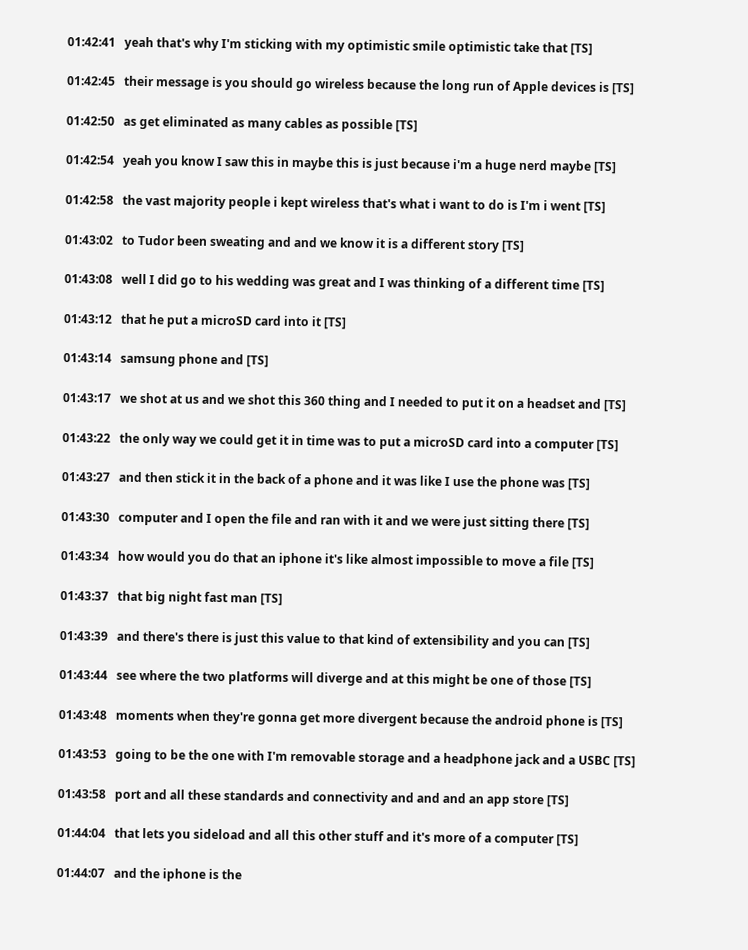01:42:41   yeah that's why I'm sticking with my optimistic smile optimistic take that [TS]

01:42:45   their message is you should go wireless because the long run of Apple devices is [TS]

01:42:50   as get eliminated as many cables as possible [TS]

01:42:54   yeah you know I saw this in maybe this is just because i'm a huge nerd maybe [TS]

01:42:58   the vast majority people i kept wireless that's what i want to do is I'm i went [TS]

01:43:02   to Tudor been sweating and and we know it is a different story [TS]

01:43:08   well I did go to his wedding was great and I was thinking of a different time [TS]

01:43:12   that he put a microSD card into it [TS]

01:43:14   samsung phone and [TS]

01:43:17   we shot at us and we shot this 360 thing and I needed to put it on a headset and [TS]

01:43:22   the only way we could get it in time was to put a microSD card into a computer [TS]

01:43:27   and then stick it in the back of a phone and it was like I use the phone was [TS]

01:43:30   computer and I open the file and ran with it and we were just sitting there [TS]

01:43:34   how would you do that an iphone it's like almost impossible to move a file [TS]

01:43:37   that big night fast man [TS]

01:43:39   and there's there is just this value to that kind of extensibility and you can [TS]

01:43:44   see where the two platforms will diverge and at this might be one of those [TS]

01:43:48   moments when they're gonna get more divergent because the android phone is [TS]

01:43:53   going to be the one with I'm removable storage and a headphone jack and a USBC [TS]

01:43:58   port and all these standards and connectivity and and and an app store [TS]

01:44:04   that lets you sideload and all this other stuff and it's more of a computer [TS]

01:44:07   and the iphone is the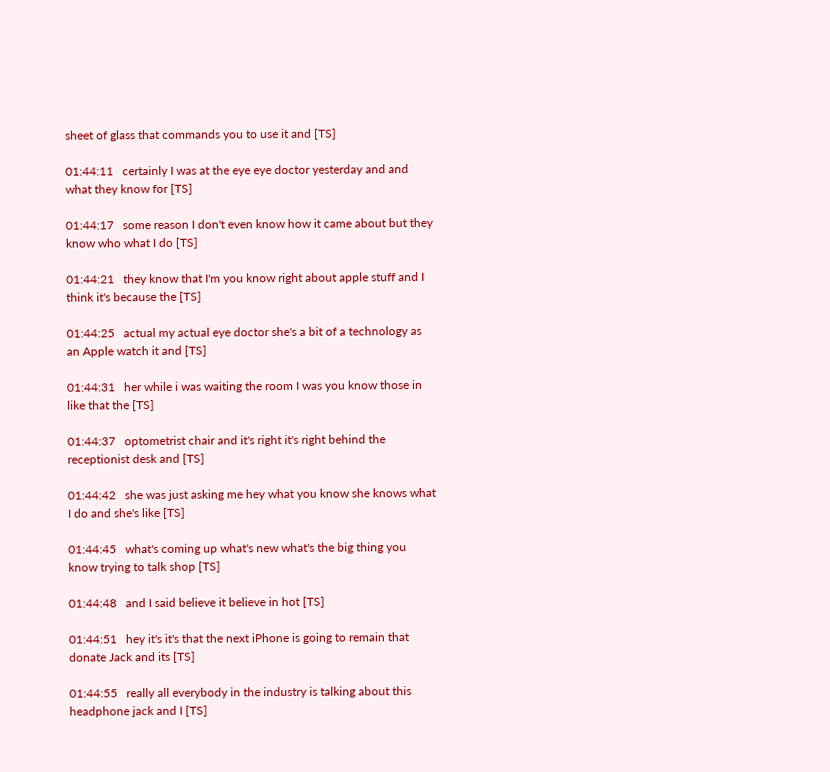sheet of glass that commands you to use it and [TS]

01:44:11   certainly I was at the eye eye doctor yesterday and and what they know for [TS]

01:44:17   some reason I don't even know how it came about but they know who what I do [TS]

01:44:21   they know that I'm you know right about apple stuff and I think it's because the [TS]

01:44:25   actual my actual eye doctor she's a bit of a technology as an Apple watch it and [TS]

01:44:31   her while i was waiting the room I was you know those in like that the [TS]

01:44:37   optometrist chair and it's right it's right behind the receptionist desk and [TS]

01:44:42   she was just asking me hey what you know she knows what I do and she's like [TS]

01:44:45   what's coming up what's new what's the big thing you know trying to talk shop [TS]

01:44:48   and I said believe it believe in hot [TS]

01:44:51   hey it's it's that the next iPhone is going to remain that donate Jack and its [TS]

01:44:55   really all everybody in the industry is talking about this headphone jack and I [TS]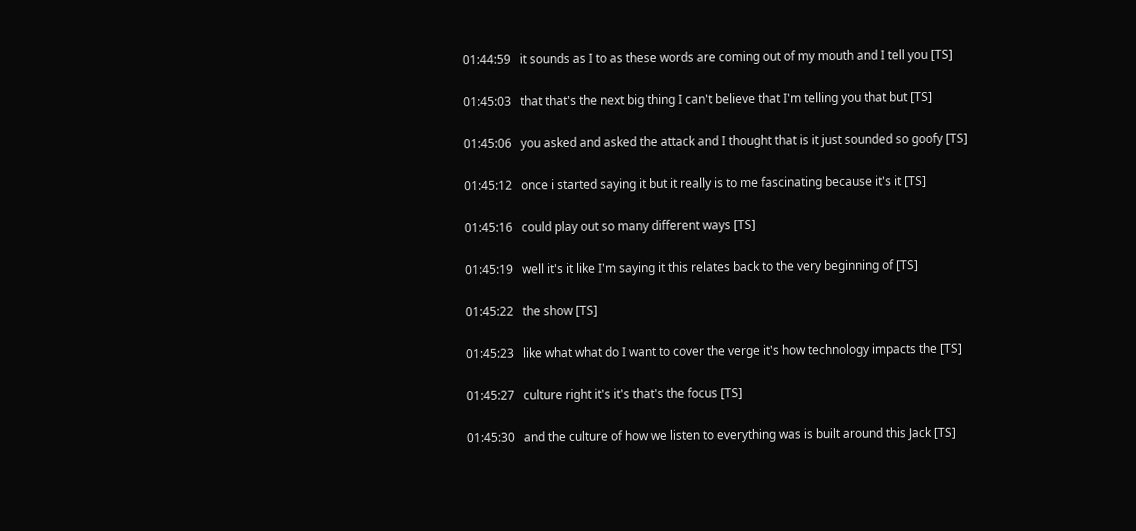01:44:59   it sounds as I to as these words are coming out of my mouth and I tell you [TS]

01:45:03   that that's the next big thing I can't believe that I'm telling you that but [TS]

01:45:06   you asked and asked the attack and I thought that is it just sounded so goofy [TS]

01:45:12   once i started saying it but it really is to me fascinating because it's it [TS]

01:45:16   could play out so many different ways [TS]

01:45:19   well it's it like I'm saying it this relates back to the very beginning of [TS]

01:45:22   the show [TS]

01:45:23   like what what do I want to cover the verge it's how technology impacts the [TS]

01:45:27   culture right it's it's that's the focus [TS]

01:45:30   and the culture of how we listen to everything was is built around this Jack [TS]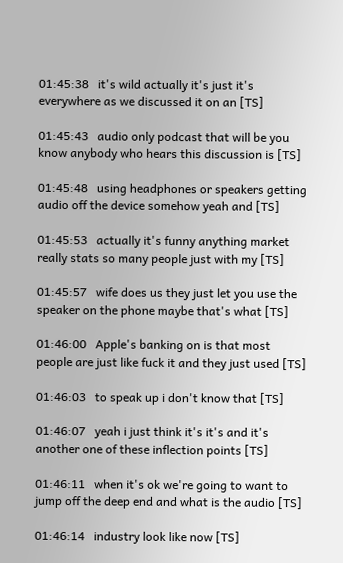01:45:38   it's wild actually it's just it's everywhere as we discussed it on an [TS]

01:45:43   audio only podcast that will be you know anybody who hears this discussion is [TS]

01:45:48   using headphones or speakers getting audio off the device somehow yeah and [TS]

01:45:53   actually it's funny anything market really stats so many people just with my [TS]

01:45:57   wife does us they just let you use the speaker on the phone maybe that's what [TS]

01:46:00   Apple's banking on is that most people are just like fuck it and they just used [TS]

01:46:03   to speak up i don't know that [TS]

01:46:07   yeah i just think it's it's and it's another one of these inflection points [TS]

01:46:11   when it's ok we're going to want to jump off the deep end and what is the audio [TS]

01:46:14   industry look like now [TS]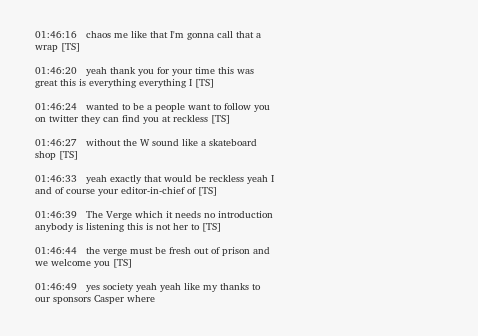01:46:16   chaos me like that I'm gonna call that a wrap [TS]

01:46:20   yeah thank you for your time this was great this is everything everything I [TS]

01:46:24   wanted to be a people want to follow you on twitter they can find you at reckless [TS]

01:46:27   without the W sound like a skateboard shop [TS]

01:46:33   yeah exactly that would be reckless yeah I and of course your editor-in-chief of [TS]

01:46:39   The Verge which it needs no introduction anybody is listening this is not her to [TS]

01:46:44   the verge must be fresh out of prison and we welcome you [TS]

01:46:49   yes society yeah yeah like my thanks to our sponsors Casper where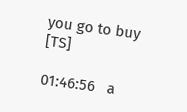you go to buy [TS]

01:46:56   a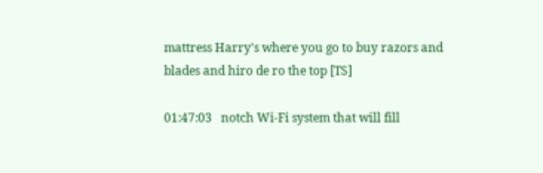mattress Harry's where you go to buy razors and blades and hiro de ro the top [TS]

01:47:03   notch Wi-Fi system that will fill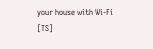your house with Wi-Fi [TS]